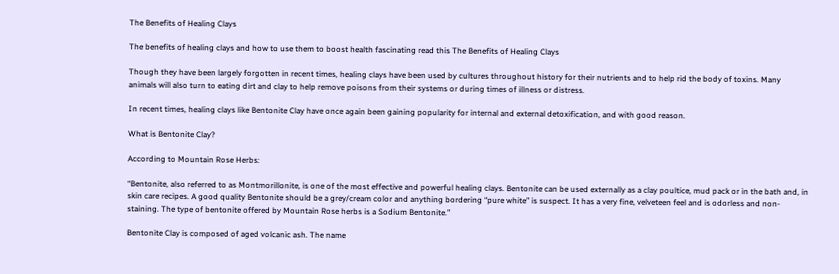The Benefits of Healing Clays

The benefits of healing clays and how to use them to boost health fascinating read this The Benefits of Healing Clays

Though they have been largely forgotten in recent times, healing clays have been used by cultures throughout history for their nutrients and to help rid the body of toxins. Many animals will also turn to eating dirt and clay to help remove poisons from their systems or during times of illness or distress.

In recent times, healing clays like Bentonite Clay have once again been gaining popularity for internal and external detoxification, and with good reason.

What is Bentonite Clay?

According to Mountain Rose Herbs:

“Bentonite, also referred to as Montmorillonite, is one of the most effective and powerful healing clays. Bentonite can be used externally as a clay poultice, mud pack or in the bath and, in skin care recipes. A good quality Bentonite should be a grey/cream color and anything bordering “pure white” is suspect. It has a very fine, velveteen feel and is odorless and non-staining. The type of bentonite offered by Mountain Rose herbs is a Sodium Bentonite.”

Bentonite Clay is composed of aged volcanic ash. The name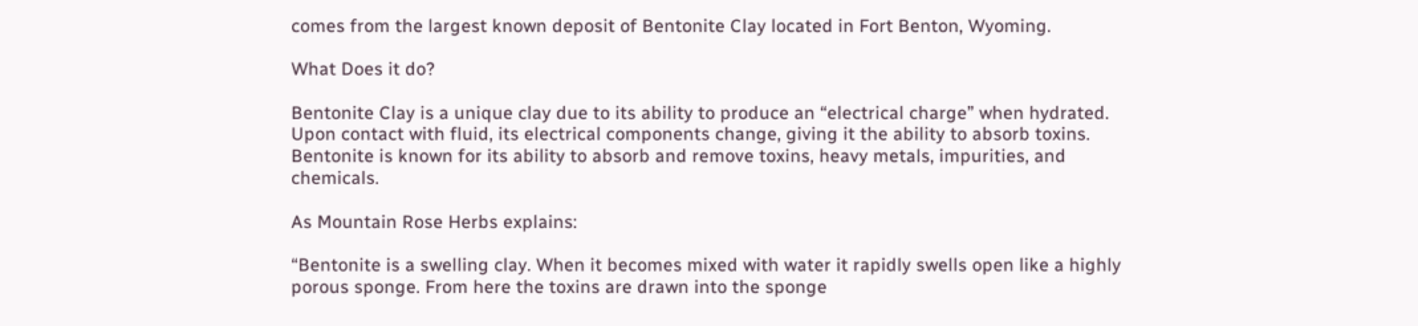comes from the largest known deposit of Bentonite Clay located in Fort Benton, Wyoming.

What Does it do?

Bentonite Clay is a unique clay due to its ability to produce an “electrical charge” when hydrated. Upon contact with fluid, its electrical components change, giving it the ability to absorb toxins. Bentonite is known for its ability to absorb and remove toxins, heavy metals, impurities, and chemicals.

As Mountain Rose Herbs explains:

“Bentonite is a swelling clay. When it becomes mixed with water it rapidly swells open like a highly porous sponge. From here the toxins are drawn into the sponge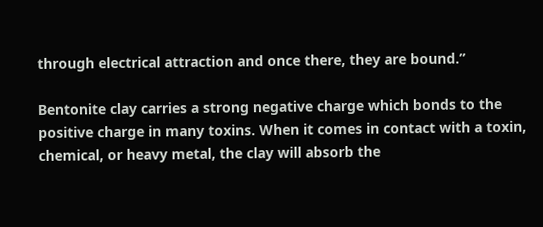through electrical attraction and once there, they are bound.”

Bentonite clay carries a strong negative charge which bonds to the positive charge in many toxins. When it comes in contact with a toxin, chemical, or heavy metal, the clay will absorb the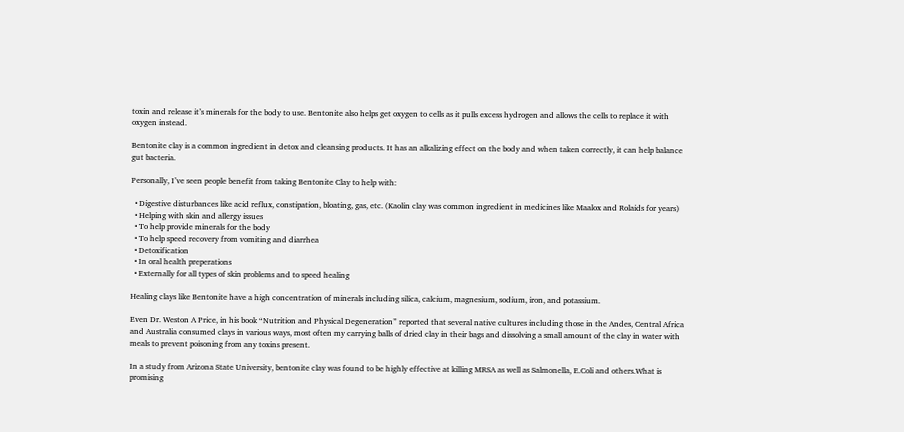toxin and release it’s minerals for the body to use. Bentonite also helps get oxygen to cells as it pulls excess hydrogen and allows the cells to replace it with oxygen instead.

Bentonite clay is a common ingredient in detox and cleansing products. It has an alkalizing effect on the body and when taken correctly, it can help balance gut bacteria.

Personally, I’ve seen people benefit from taking Bentonite Clay to help with:

  • Digestive disturbances like acid reflux, constipation, bloating, gas, etc. (Kaolin clay was common ingredient in medicines like Maalox and Rolaids for years)
  • Helping with skin and allergy issues
  • To help provide minerals for the body
  • To help speed recovery from vomiting and diarrhea
  • Detoxification
  • In oral health preperations
  • Externally for all types of skin problems and to speed healing

Healing clays like Bentonite have a high concentration of minerals including silica, calcium, magnesium, sodium, iron, and potassium.

Even Dr. Weston A Price, in his book “Nutrition and Physical Degeneration” reported that several native cultures including those in the Andes, Central Africa and Australia consumed clays in various ways, most often my carrying balls of dried clay in their bags and dissolving a small amount of the clay in water with meals to prevent poisoning from any toxins present.

In a study from Arizona State University, bentonite clay was found to be highly effective at killing MRSA as well as Salmonella, E.Coli and others.What is promising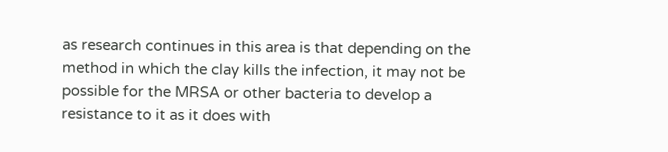as research continues in this area is that depending on the method in which the clay kills the infection, it may not be possible for the MRSA or other bacteria to develop a resistance to it as it does with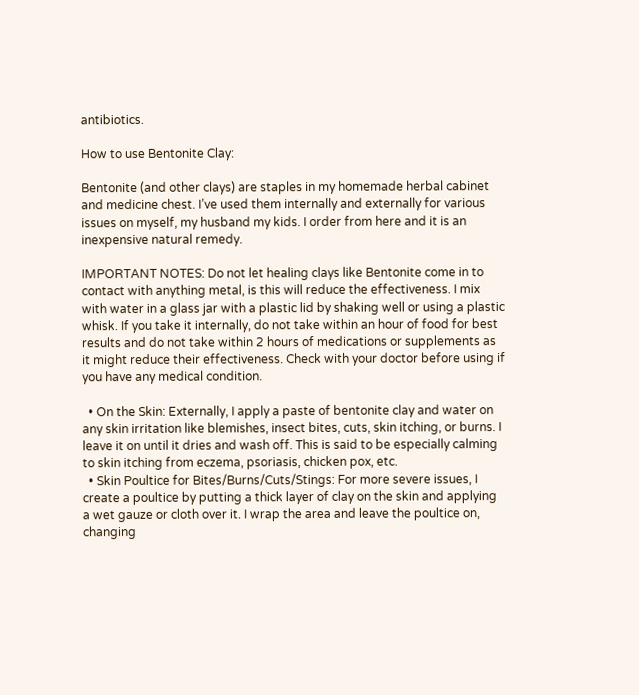antibiotics.

How to use Bentonite Clay:

Bentonite (and other clays) are staples in my homemade herbal cabinet and medicine chest. I’ve used them internally and externally for various issues on myself, my husband my kids. I order from here and it is an inexpensive natural remedy.

IMPORTANT NOTES: Do not let healing clays like Bentonite come in to contact with anything metal, is this will reduce the effectiveness. I mix with water in a glass jar with a plastic lid by shaking well or using a plastic whisk. If you take it internally, do not take within an hour of food for best results and do not take within 2 hours of medications or supplements as it might reduce their effectiveness. Check with your doctor before using if you have any medical condition.

  • On the Skin: Externally, I apply a paste of bentonite clay and water on any skin irritation like blemishes, insect bites, cuts, skin itching, or burns. I leave it on until it dries and wash off. This is said to be especially calming to skin itching from eczema, psoriasis, chicken pox, etc.
  • Skin Poultice for Bites/Burns/Cuts/Stings: For more severe issues, I create a poultice by putting a thick layer of clay on the skin and applying a wet gauze or cloth over it. I wrap the area and leave the poultice on, changing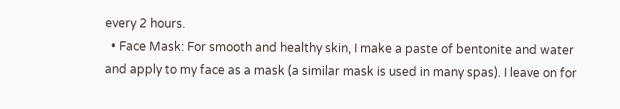every 2 hours.
  • Face Mask: For smooth and healthy skin, I make a paste of bentonite and water and apply to my face as a mask (a similar mask is used in many spas). I leave on for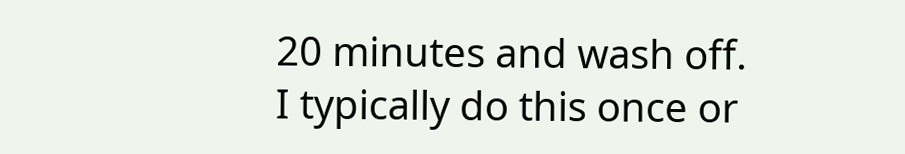20 minutes and wash off. I typically do this once or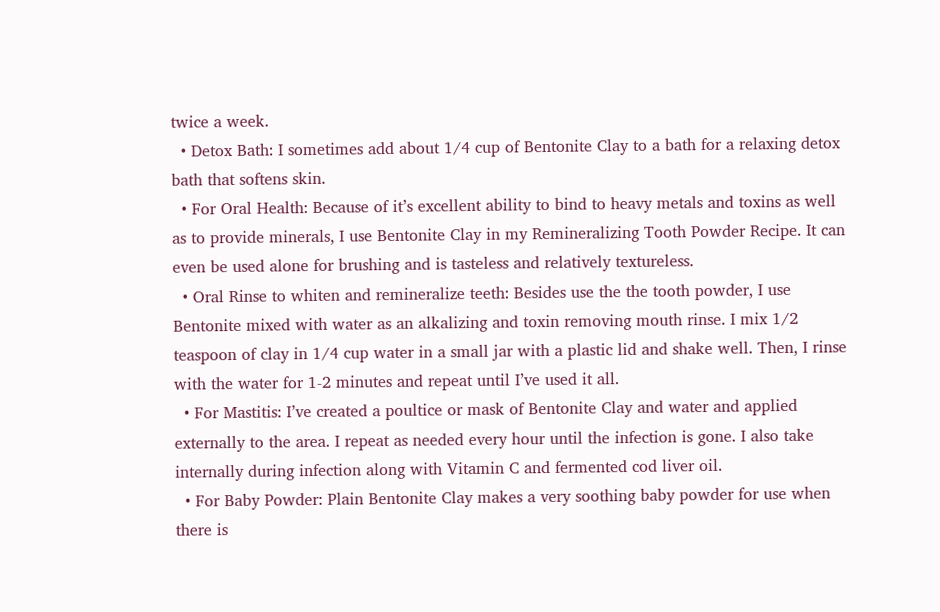twice a week.
  • Detox Bath: I sometimes add about 1/4 cup of Bentonite Clay to a bath for a relaxing detox bath that softens skin.
  • For Oral Health: Because of it’s excellent ability to bind to heavy metals and toxins as well as to provide minerals, I use Bentonite Clay in my Remineralizing Tooth Powder Recipe. It can even be used alone for brushing and is tasteless and relatively textureless.
  • Oral Rinse to whiten and remineralize teeth: Besides use the the tooth powder, I use Bentonite mixed with water as an alkalizing and toxin removing mouth rinse. I mix 1/2 teaspoon of clay in 1/4 cup water in a small jar with a plastic lid and shake well. Then, I rinse with the water for 1-2 minutes and repeat until I’ve used it all.
  • For Mastitis: I’ve created a poultice or mask of Bentonite Clay and water and applied externally to the area. I repeat as needed every hour until the infection is gone. I also take internally during infection along with Vitamin C and fermented cod liver oil.
  • For Baby Powder: Plain Bentonite Clay makes a very soothing baby powder for use when there is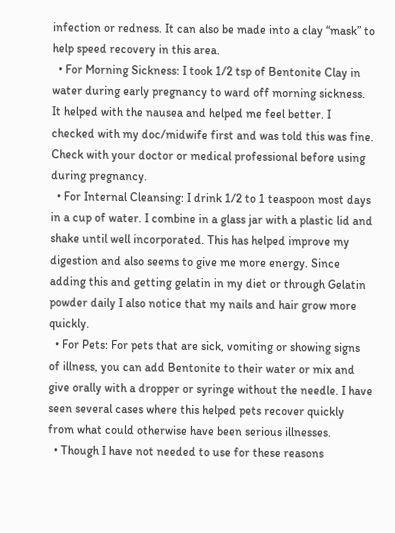infection or redness. It can also be made into a clay “mask” to help speed recovery in this area.
  • For Morning Sickness: I took 1/2 tsp of Bentonite Clay in water during early pregnancy to ward off morning sickness. It helped with the nausea and helped me feel better. I checked with my doc/midwife first and was told this was fine. Check with your doctor or medical professional before using during pregnancy.
  • For Internal Cleansing: I drink 1/2 to 1 teaspoon most days in a cup of water. I combine in a glass jar with a plastic lid and shake until well incorporated. This has helped improve my digestion and also seems to give me more energy. Since adding this and getting gelatin in my diet or through Gelatin powder daily I also notice that my nails and hair grow more quickly.
  • For Pets: For pets that are sick, vomiting or showing signs of illness, you can add Bentonite to their water or mix and give orally with a dropper or syringe without the needle. I have seen several cases where this helped pets recover quickly from what could otherwise have been serious illnesses.
  • Though I have not needed to use for these reasons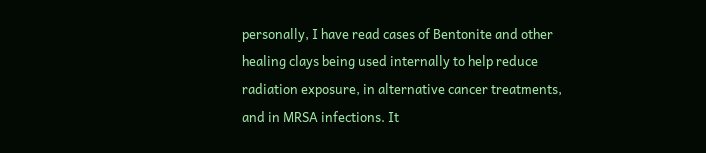personally, I have read cases of Bentonite and other healing clays being used internally to help reduce radiation exposure, in alternative cancer treatments, and in MRSA infections. It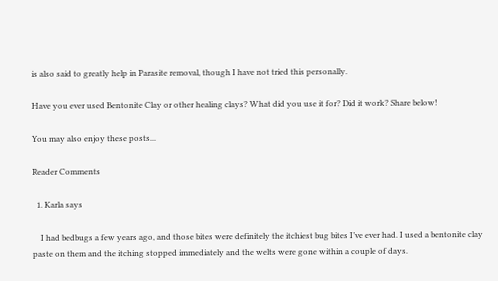is also said to greatly help in Parasite removal, though I have not tried this personally.

Have you ever used Bentonite Clay or other healing clays? What did you use it for? Did it work? Share below!

You may also enjoy these posts...

Reader Comments

  1. Karla says

    I had bedbugs a few years ago, and those bites were definitely the itchiest bug bites I’ve ever had. I used a bentonite clay paste on them and the itching stopped immediately and the welts were gone within a couple of days.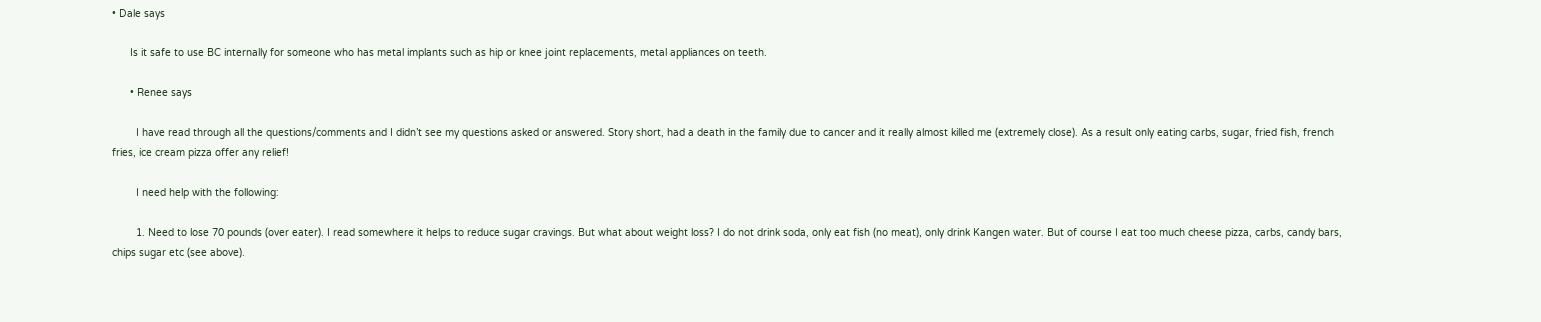• Dale says

      Is it safe to use BC internally for someone who has metal implants such as hip or knee joint replacements, metal appliances on teeth.

      • Renee says

        I have read through all the questions/comments and I didn’t see my questions asked or answered. Story short, had a death in the family due to cancer and it really almost killed me (extremely close). As a result only eating carbs, sugar, fried fish, french fries, ice cream pizza offer any relief!

        I need help with the following:

        1. Need to lose 70 pounds (over eater). I read somewhere it helps to reduce sugar cravings. But what about weight loss? I do not drink soda, only eat fish (no meat), only drink Kangen water. But of course I eat too much cheese pizza, carbs, candy bars, chips sugar etc (see above).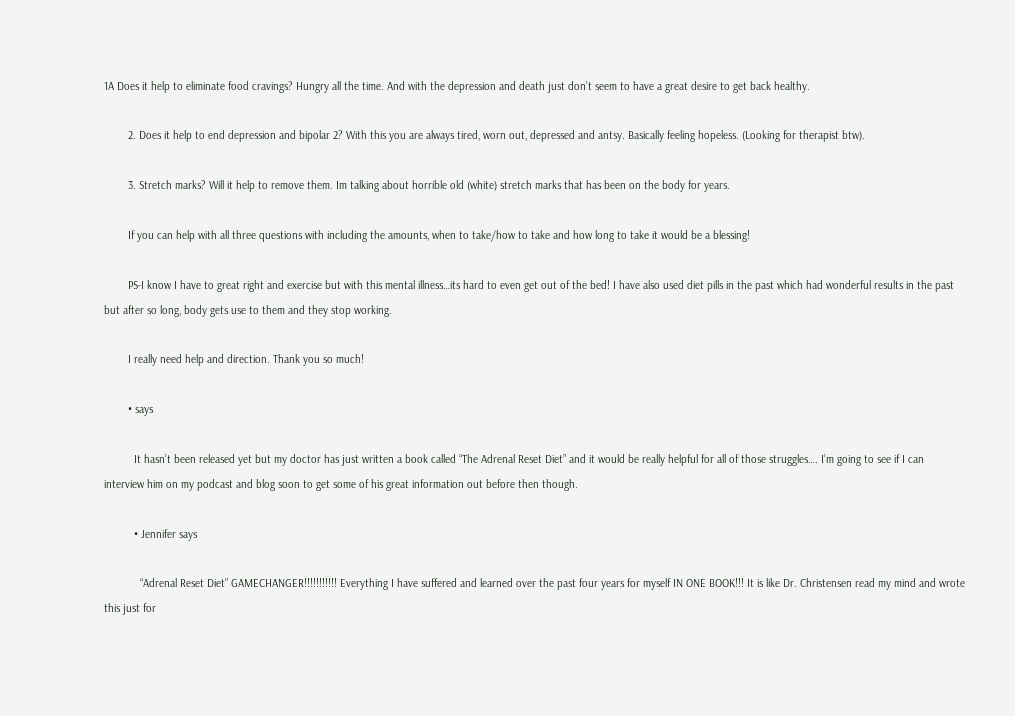1A Does it help to eliminate food cravings? Hungry all the time. And with the depression and death just don’t seem to have a great desire to get back healthy.

        2. Does it help to end depression and bipolar 2? With this you are always tired, worn out, depressed and antsy. Basically feeling hopeless. (Looking for therapist btw).

        3. Stretch marks? Will it help to remove them. Im talking about horrible old (white) stretch marks that has been on the body for years.

        If you can help with all three questions with including the amounts, when to take/how to take and how long to take it would be a blessing!

        PS-I know I have to great right and exercise but with this mental illness…its hard to even get out of the bed! I have also used diet pills in the past which had wonderful results in the past but after so long, body gets use to them and they stop working.

        I really need help and direction. Thank you so much!

        • says

          It hasn’t been released yet but my doctor has just written a book called “The Adrenal Reset Diet” and it would be really helpful for all of those struggles…. I’m going to see if I can interview him on my podcast and blog soon to get some of his great information out before then though.

          • Jennifer says

            “Adrenal Reset Diet” GAMECHANGER!!!!!!!!!!! Everything I have suffered and learned over the past four years for myself IN ONE BOOK!!! It is like Dr. Christensen read my mind and wrote this just for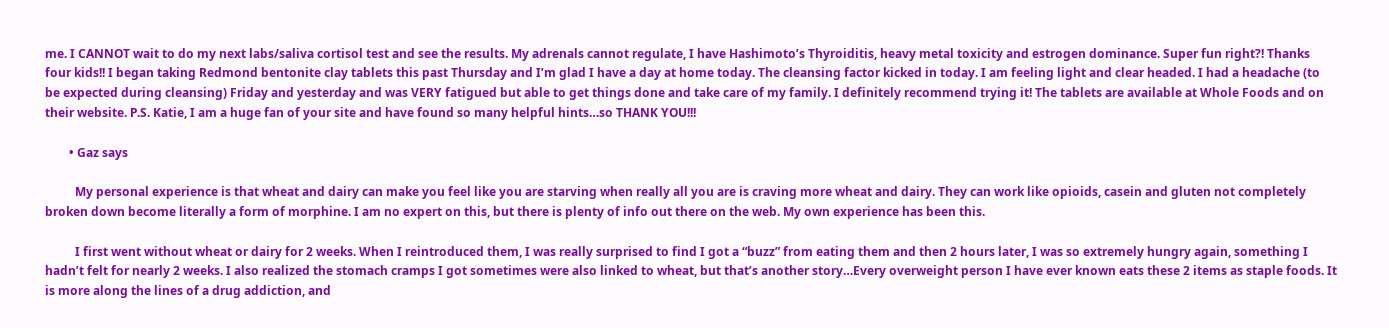me. I CANNOT wait to do my next labs/saliva cortisol test and see the results. My adrenals cannot regulate, I have Hashimoto’s Thyroiditis, heavy metal toxicity and estrogen dominance. Super fun right?! Thanks four kids!! I began taking Redmond bentonite clay tablets this past Thursday and I’m glad I have a day at home today. The cleansing factor kicked in today. I am feeling light and clear headed. I had a headache (to be expected during cleansing) Friday and yesterday and was VERY fatigued but able to get things done and take care of my family. I definitely recommend trying it! The tablets are available at Whole Foods and on their website. P.S. Katie, I am a huge fan of your site and have found so many helpful hints…so THANK YOU!!!

        • Gaz says

          My personal experience is that wheat and dairy can make you feel like you are starving when really all you are is craving more wheat and dairy. They can work like opioids, casein and gluten not completely broken down become literally a form of morphine. I am no expert on this, but there is plenty of info out there on the web. My own experience has been this.

          I first went without wheat or dairy for 2 weeks. When I reintroduced them, I was really surprised to find I got a “buzz” from eating them and then 2 hours later, I was so extremely hungry again, something I hadn’t felt for nearly 2 weeks. I also realized the stomach cramps I got sometimes were also linked to wheat, but that’s another story…Every overweight person I have ever known eats these 2 items as staple foods. It is more along the lines of a drug addiction, and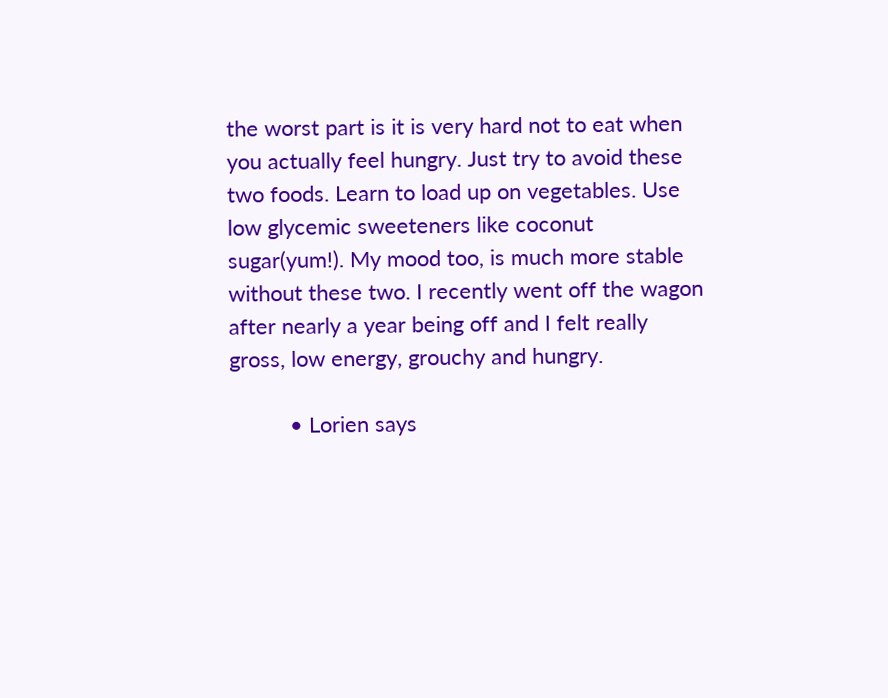the worst part is it is very hard not to eat when you actually feel hungry. Just try to avoid these two foods. Learn to load up on vegetables. Use low glycemic sweeteners like coconut sugar(yum!). My mood too, is much more stable without these two. I recently went off the wagon after nearly a year being off and I felt really gross, low energy, grouchy and hungry.

          • Lorien says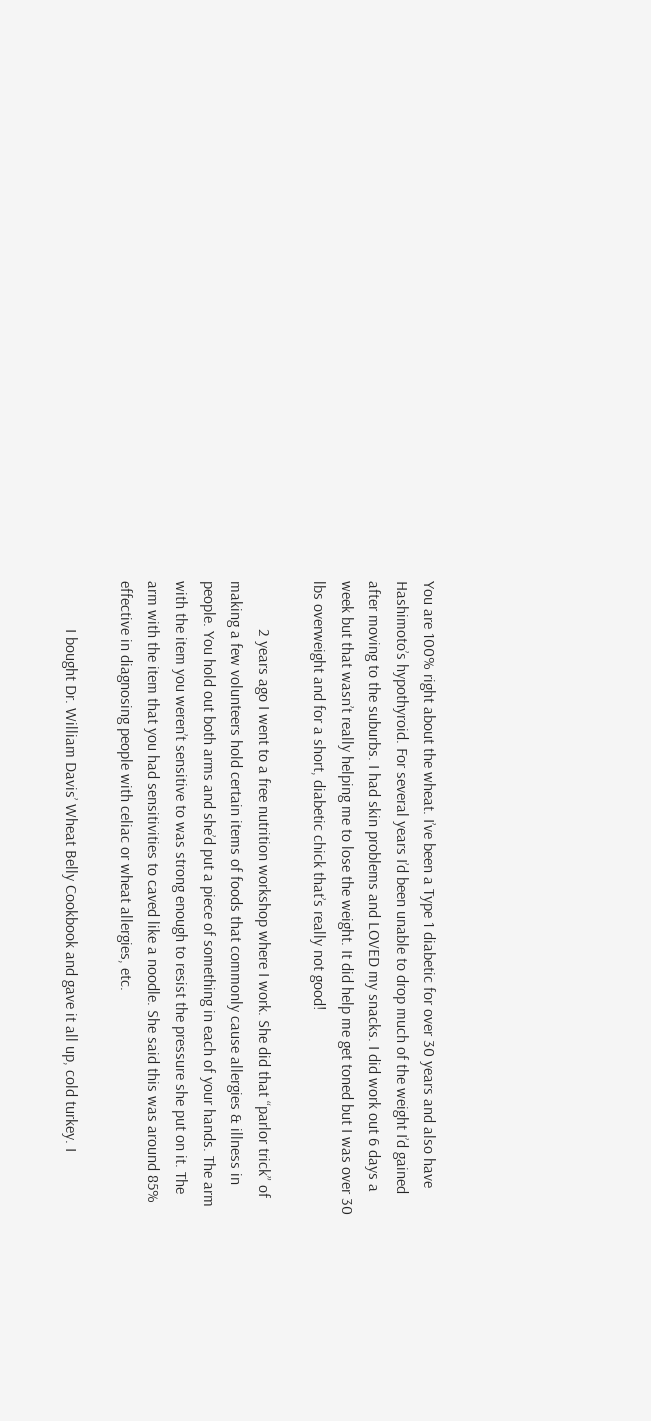You are 100% right about the wheat. I’ve been a Type 1 diabetic for over 30 years and also have Hashimoto’s hypothyroid. For several years I’d been unable to drop much of the weight I’d gained after moving to the suburbs. I had skin problems and LOVED my snacks. I did work out 6 days a week but that wasn’t really helping me to lose the weight. It did help me get toned but I was over 30 lbs overweight and for a short, diabetic chick that’s really not good!

            2 years ago I went to a free nutrition workshop where I work. She did that “parlor trick” of making a few volunteers hold certain items of foods that commonly cause allergies & illness in people. You hold out both arms and she’d put a piece of something in each of your hands. The arm with the item you weren’t sensitive to was strong enough to resist the pressure she put on it. The arm with the item that you had sensitivities to caved like a noodle. She said this was around 85% effective in diagnosing people with celiac or wheat allergies, etc.

            I bought Dr. William Davis’ Wheat Belly Cookbook and gave it all up, cold turkey. I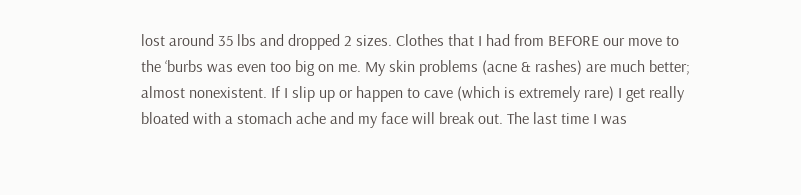lost around 35 lbs and dropped 2 sizes. Clothes that I had from BEFORE our move to the ‘burbs was even too big on me. My skin problems (acne & rashes) are much better; almost nonexistent. If I slip up or happen to cave (which is extremely rare) I get really bloated with a stomach ache and my face will break out. The last time I was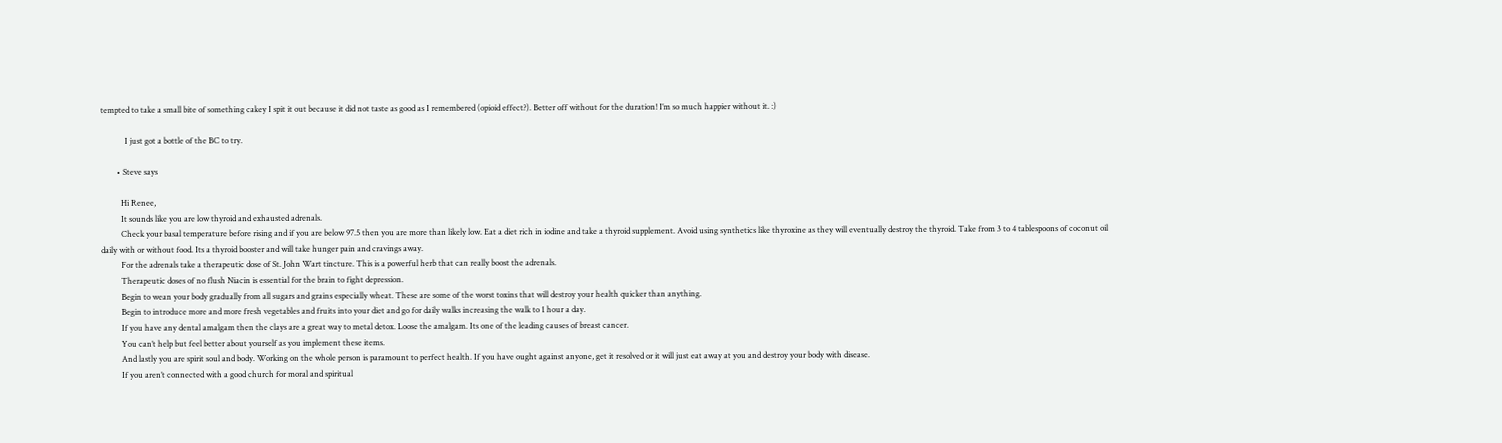tempted to take a small bite of something cakey I spit it out because it did not taste as good as I remembered (opioid effect?). Better off without for the duration! I’m so much happier without it. :)

            I just got a bottle of the BC to try.

        • Steve says

          Hi Renee,
          It sounds like you are low thyroid and exhausted adrenals.
          Check your basal temperature before rising and if you are below 97.5 then you are more than likely low. Eat a diet rich in iodine and take a thyroid supplement. Avoid using synthetics like thyroxine as they will eventually destroy the thyroid. Take from 3 to 4 tablespoons of coconut oil daily with or without food. Its a thyroid booster and will take hunger pain and cravings away.
          For the adrenals take a therapeutic dose of St. John Wart tincture. This is a powerful herb that can really boost the adrenals.
          Therapeutic doses of no flush Niacin is essential for the brain to fight depression.
          Begin to wean your body gradually from all sugars and grains especially wheat. These are some of the worst toxins that will destroy your health quicker than anything.
          Begin to introduce more and more fresh vegetables and fruits into your diet and go for daily walks increasing the walk to 1 hour a day.
          If you have any dental amalgam then the clays are a great way to metal detox. Loose the amalgam. Its one of the leading causes of breast cancer.
          You can’t help but feel better about yourself as you implement these items.
          And lastly you are spirit soul and body. Working on the whole person is paramount to perfect health. If you have ought against anyone, get it resolved or it will just eat away at you and destroy your body with disease.
          If you aren’t connected with a good church for moral and spiritual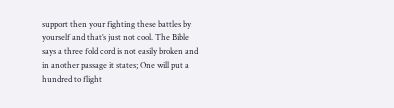support then your fighting these battles by yourself and that’s just not cool. The Bible says a three fold cord is not easily broken and in another passage it states; One will put a hundred to flight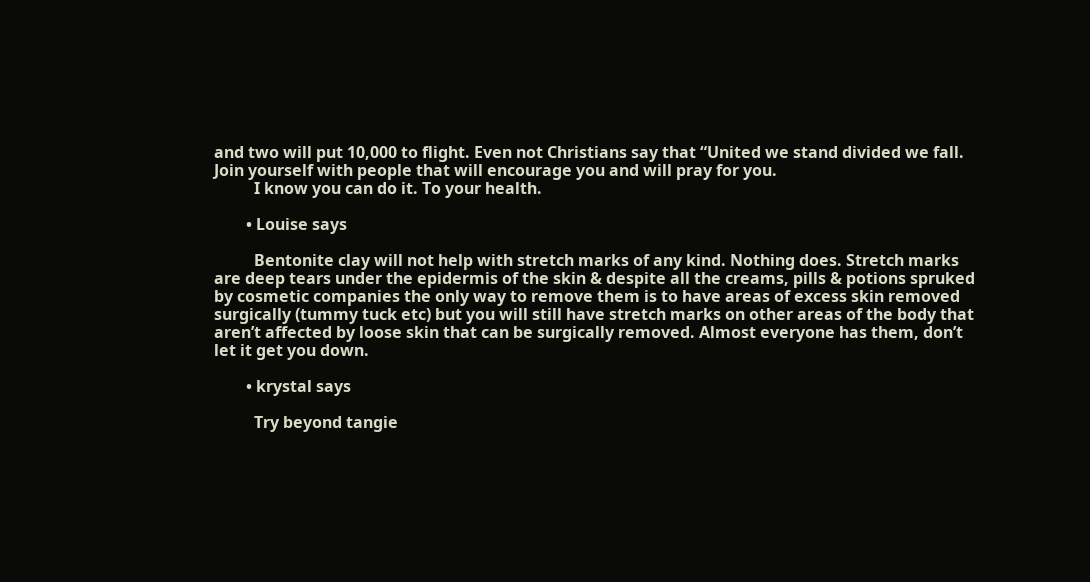and two will put 10,000 to flight. Even not Christians say that “United we stand divided we fall. Join yourself with people that will encourage you and will pray for you.
          I know you can do it. To your health.

        • Louise says

          Bentonite clay will not help with stretch marks of any kind. Nothing does. Stretch marks are deep tears under the epidermis of the skin & despite all the creams, pills & potions spruked by cosmetic companies the only way to remove them is to have areas of excess skin removed surgically (tummy tuck etc) but you will still have stretch marks on other areas of the body that aren’t affected by loose skin that can be surgically removed. Almost everyone has them, don’t let it get you down.

        • krystal says

          Try beyond tangie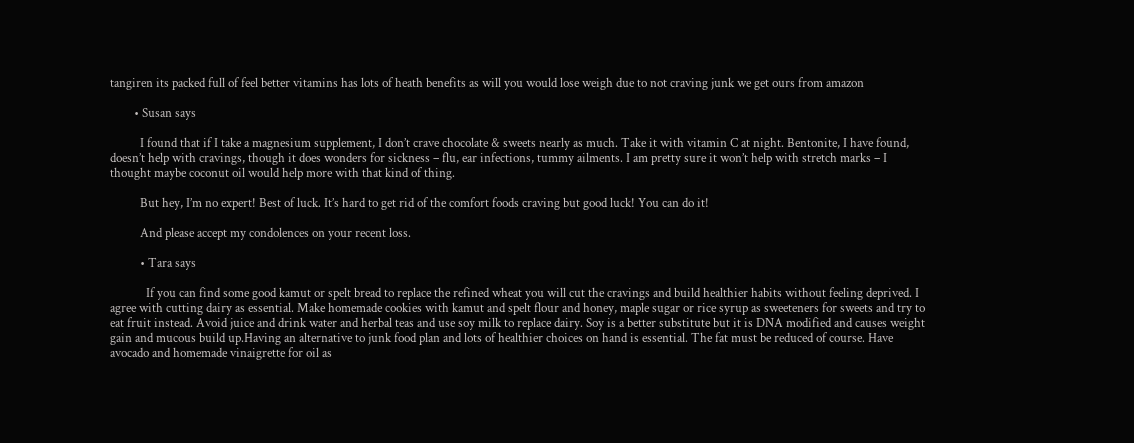tangiren its packed full of feel better vitamins has lots of heath benefits as will you would lose weigh due to not craving junk we get ours from amazon

        • Susan says

          I found that if I take a magnesium supplement, I don’t crave chocolate & sweets nearly as much. Take it with vitamin C at night. Bentonite, I have found, doesn’t help with cravings, though it does wonders for sickness – flu, ear infections, tummy ailments. I am pretty sure it won’t help with stretch marks – I thought maybe coconut oil would help more with that kind of thing.

          But hey, I’m no expert! Best of luck. It’s hard to get rid of the comfort foods craving but good luck! You can do it!

          And please accept my condolences on your recent loss.

          • Tara says

            If you can find some good kamut or spelt bread to replace the refined wheat you will cut the cravings and build healthier habits without feeling deprived. I agree with cutting dairy as essential. Make homemade cookies with kamut and spelt flour and honey, maple sugar or rice syrup as sweeteners for sweets and try to eat fruit instead. Avoid juice and drink water and herbal teas and use soy milk to replace dairy. Soy is a better substitute but it is DNA modified and causes weight gain and mucous build up.Having an alternative to junk food plan and lots of healthier choices on hand is essential. The fat must be reduced of course. Have avocado and homemade vinaigrette for oil as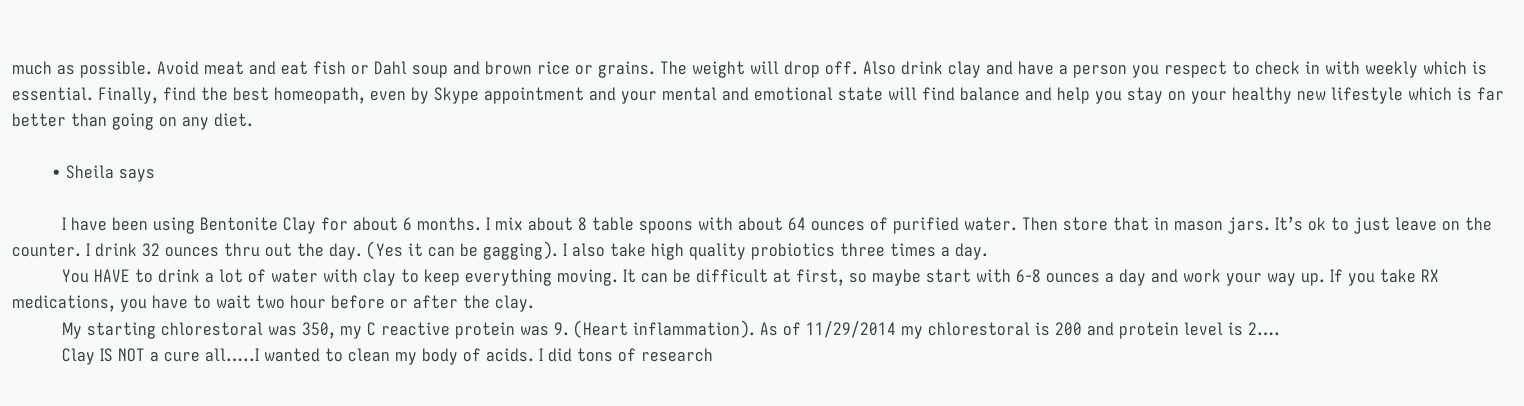much as possible. Avoid meat and eat fish or Dahl soup and brown rice or grains. The weight will drop off. Also drink clay and have a person you respect to check in with weekly which is essential. Finally, find the best homeopath, even by Skype appointment and your mental and emotional state will find balance and help you stay on your healthy new lifestyle which is far better than going on any diet.

        • Sheila says

          I have been using Bentonite Clay for about 6 months. I mix about 8 table spoons with about 64 ounces of purified water. Then store that in mason jars. It’s ok to just leave on the counter. I drink 32 ounces thru out the day. (Yes it can be gagging). I also take high quality probiotics three times a day.
          You HAVE to drink a lot of water with clay to keep everything moving. It can be difficult at first, so maybe start with 6-8 ounces a day and work your way up. If you take RX medications, you have to wait two hour before or after the clay.
          My starting chlorestoral was 350, my C reactive protein was 9. (Heart inflammation). As of 11/29/2014 my chlorestoral is 200 and protein level is 2….
          Clay IS NOT a cure all…..I wanted to clean my body of acids. I did tons of research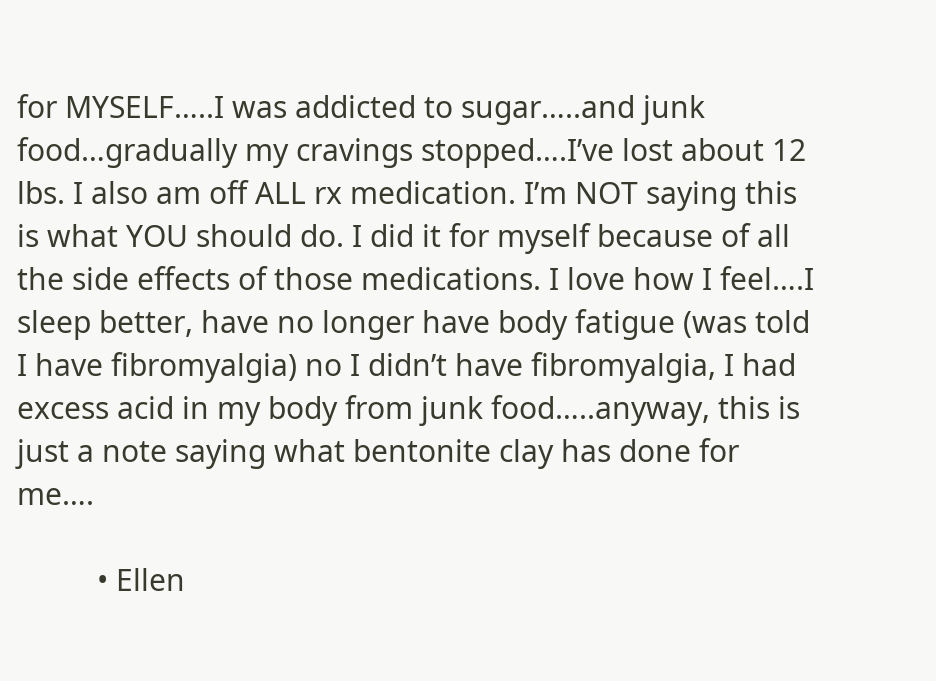for MYSELF…..I was addicted to sugar…..and junk food…gradually my cravings stopped….I’ve lost about 12 lbs. I also am off ALL rx medication. I’m NOT saying this is what YOU should do. I did it for myself because of all the side effects of those medications. I love how I feel….I sleep better, have no longer have body fatigue (was told I have fibromyalgia) no I didn’t have fibromyalgia, I had excess acid in my body from junk food…..anyway, this is just a note saying what bentonite clay has done for me….

          • Ellen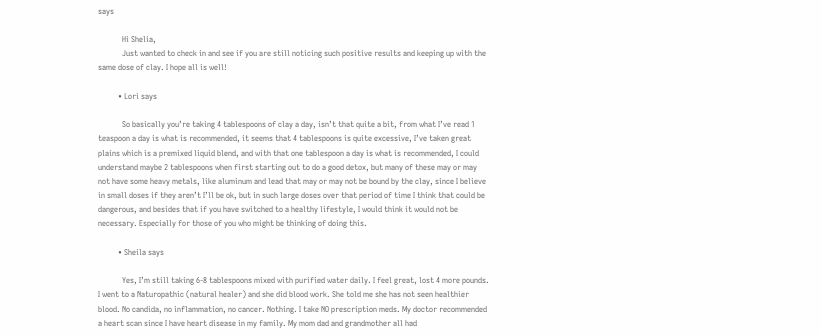says

            Hi Shelia,
            Just wanted to check in and see if you are still noticing such positive results and keeping up with the same dose of clay. I hope all is well!

          • Lori says

            So basically you’re taking 4 tablespoons of clay a day, isn’t that quite a bit, from what I’ve read 1 teaspoon a day is what is recommended, it seems that 4 tablespoons is quite excessive, I’ve taken great plains which is a premixed liquid blend, and with that one tablespoon a day is what is recommended, I could understand maybe 2 tablespoons when first starting out to do a good detox, but many of these may or may not have some heavy metals, like aluminum and lead that may or may not be bound by the clay, since I believe in small doses if they aren’t I’ll be ok, but in such large doses over that period of time I think that could be dangerous, and besides that if you have switched to a healthy lifestyle, I would think it would not be necessary. Especially for those of you who might be thinking of doing this.

          • Sheila says

            Yes, I’m still taking 6-8 tablespoons mixed with purified water daily. I feel great, lost 4 more pounds. I went to a Naturopathic (natural healer) and she did blood work. She told me she has not seen healthier blood. No candida, no inflammation, no cancer. Nothing. I take NO prescription meds. My doctor recommended a heart scan since I have heart disease in my family. My mom dad and grandmother all had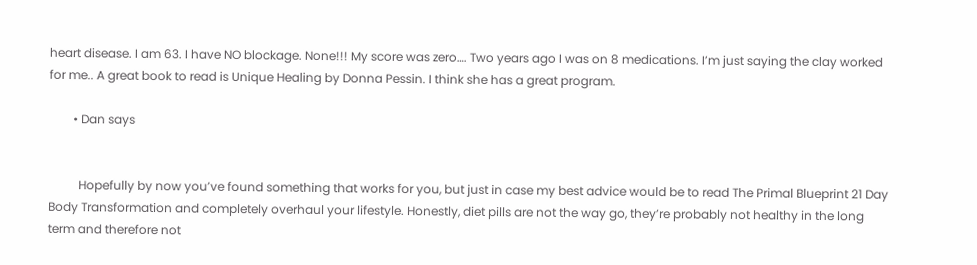heart disease. I am 63. I have NO blockage. None!!! My score was zero…. Two years ago I was on 8 medications. I’m just saying the clay worked for me.. A great book to read is Unique Healing by Donna Pessin. I think she has a great program.

        • Dan says


          Hopefully by now you’ve found something that works for you, but just in case my best advice would be to read The Primal Blueprint 21 Day Body Transformation and completely overhaul your lifestyle. Honestly, diet pills are not the way go, they’re probably not healthy in the long term and therefore not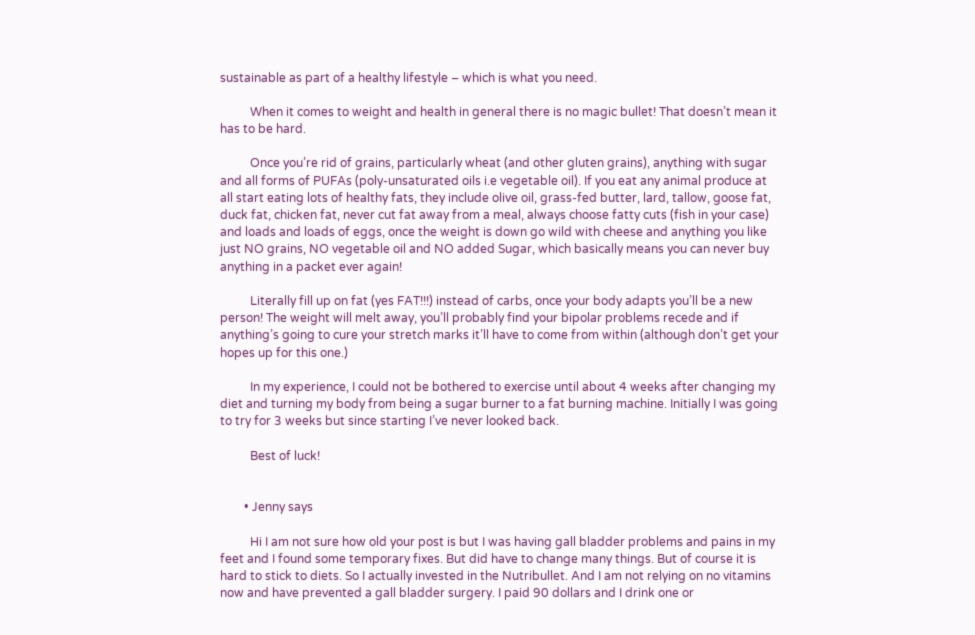sustainable as part of a healthy lifestyle – which is what you need.

          When it comes to weight and health in general there is no magic bullet! That doesn’t mean it has to be hard.

          Once you’re rid of grains, particularly wheat (and other gluten grains), anything with sugar and all forms of PUFAs (poly-unsaturated oils i.e vegetable oil). If you eat any animal produce at all start eating lots of healthy fats, they include olive oil, grass-fed butter, lard, tallow, goose fat, duck fat, chicken fat, never cut fat away from a meal, always choose fatty cuts (fish in your case) and loads and loads of eggs, once the weight is down go wild with cheese and anything you like just NO grains, NO vegetable oil and NO added Sugar, which basically means you can never buy anything in a packet ever again!

          Literally fill up on fat (yes FAT!!!) instead of carbs, once your body adapts you’ll be a new person! The weight will melt away, you’ll probably find your bipolar problems recede and if anything’s going to cure your stretch marks it’ll have to come from within (although don’t get your hopes up for this one.)

          In my experience, I could not be bothered to exercise until about 4 weeks after changing my diet and turning my body from being a sugar burner to a fat burning machine. Initially I was going to try for 3 weeks but since starting I’ve never looked back.

          Best of luck!


        • Jenny says

          Hi I am not sure how old your post is but I was having gall bladder problems and pains in my feet and I found some temporary fixes. But did have to change many things. But of course it is hard to stick to diets. So I actually invested in the Nutribullet. And I am not relying on no vitamins now and have prevented a gall bladder surgery. I paid 90 dollars and I drink one or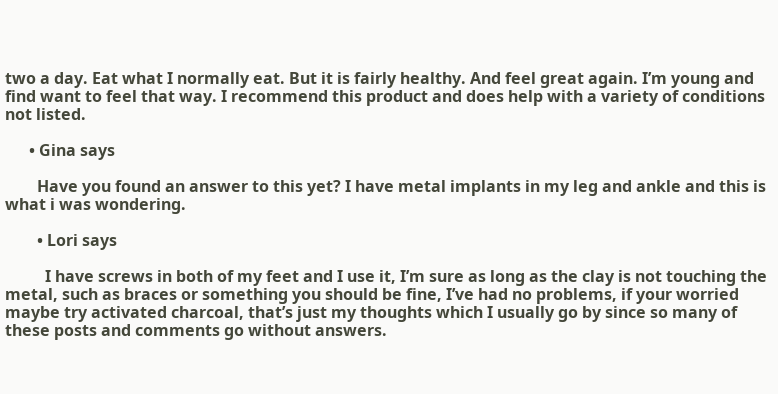two a day. Eat what I normally eat. But it is fairly healthy. And feel great again. I’m young and find want to feel that way. I recommend this product and does help with a variety of conditions not listed.

      • Gina says

        Have you found an answer to this yet? I have metal implants in my leg and ankle and this is what i was wondering.

        • Lori says

          I have screws in both of my feet and I use it, I’m sure as long as the clay is not touching the metal, such as braces or something you should be fine, I’ve had no problems, if your worried maybe try activated charcoal, that’s just my thoughts which I usually go by since so many of these posts and comments go without answers.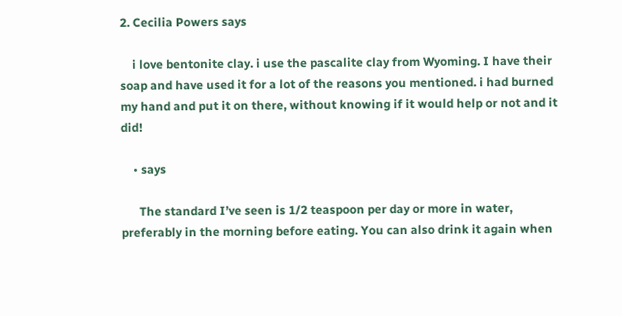2. Cecilia Powers says

    i love bentonite clay. i use the pascalite clay from Wyoming. I have their soap and have used it for a lot of the reasons you mentioned. i had burned my hand and put it on there, without knowing if it would help or not and it did!

    • says

      The standard I’ve seen is 1/2 teaspoon per day or more in water, preferably in the morning before eating. You can also drink it again when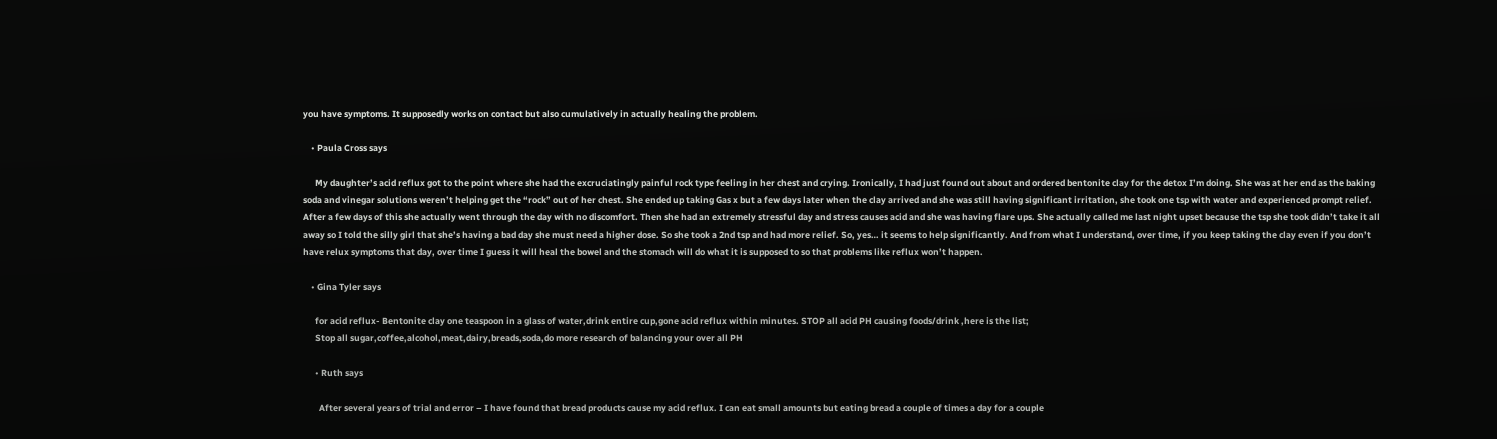you have symptoms. It supposedly works on contact but also cumulatively in actually healing the problem.

    • Paula Cross says

      My daughter’s acid reflux got to the point where she had the excruciatingly painful rock type feeling in her chest and crying. Ironically, I had just found out about and ordered bentonite clay for the detox I’m doing. She was at her end as the baking soda and vinegar solutions weren’t helping get the “rock” out of her chest. She ended up taking Gas x but a few days later when the clay arrived and she was still having significant irritation, she took one tsp with water and experienced prompt relief. After a few days of this she actually went through the day with no discomfort. Then she had an extremely stressful day and stress causes acid and she was having flare ups. She actually called me last night upset because the tsp she took didn’t take it all away so I told the silly girl that she’s having a bad day she must need a higher dose. So she took a 2nd tsp and had more relief. So, yes… it seems to help significantly. And from what I understand, over time, if you keep taking the clay even if you don’t have relux symptoms that day, over time I guess it will heal the bowel and the stomach will do what it is supposed to so that problems like reflux won’t happen.

    • Gina Tyler says

      for acid reflux- Bentonite clay one teaspoon in a glass of water,drink entire cup,gone acid reflux within minutes. STOP all acid PH causing foods/drink ,here is the list;
      Stop all sugar,coffee,alcohol,meat,dairy,breads,soda,do more research of balancing your over all PH

      • Ruth says

        After several years of trial and error – I have found that bread products cause my acid reflux. I can eat small amounts but eating bread a couple of times a day for a couple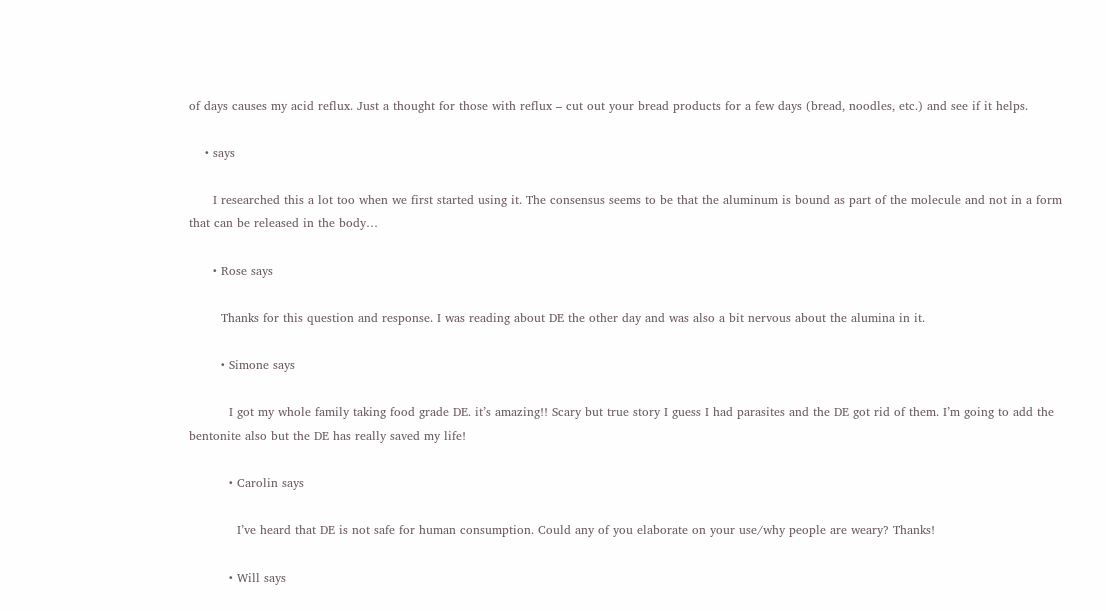of days causes my acid reflux. Just a thought for those with reflux – cut out your bread products for a few days (bread, noodles, etc.) and see if it helps.

    • says

      I researched this a lot too when we first started using it. The consensus seems to be that the aluminum is bound as part of the molecule and not in a form that can be released in the body…

      • Rose says

        Thanks for this question and response. I was reading about DE the other day and was also a bit nervous about the alumina in it.

        • Simone says

          I got my whole family taking food grade DE. it’s amazing!! Scary but true story I guess I had parasites and the DE got rid of them. I’m going to add the bentonite also but the DE has really saved my life!

          • Carolin says

            I’ve heard that DE is not safe for human consumption. Could any of you elaborate on your use/why people are weary? Thanks!

          • Will says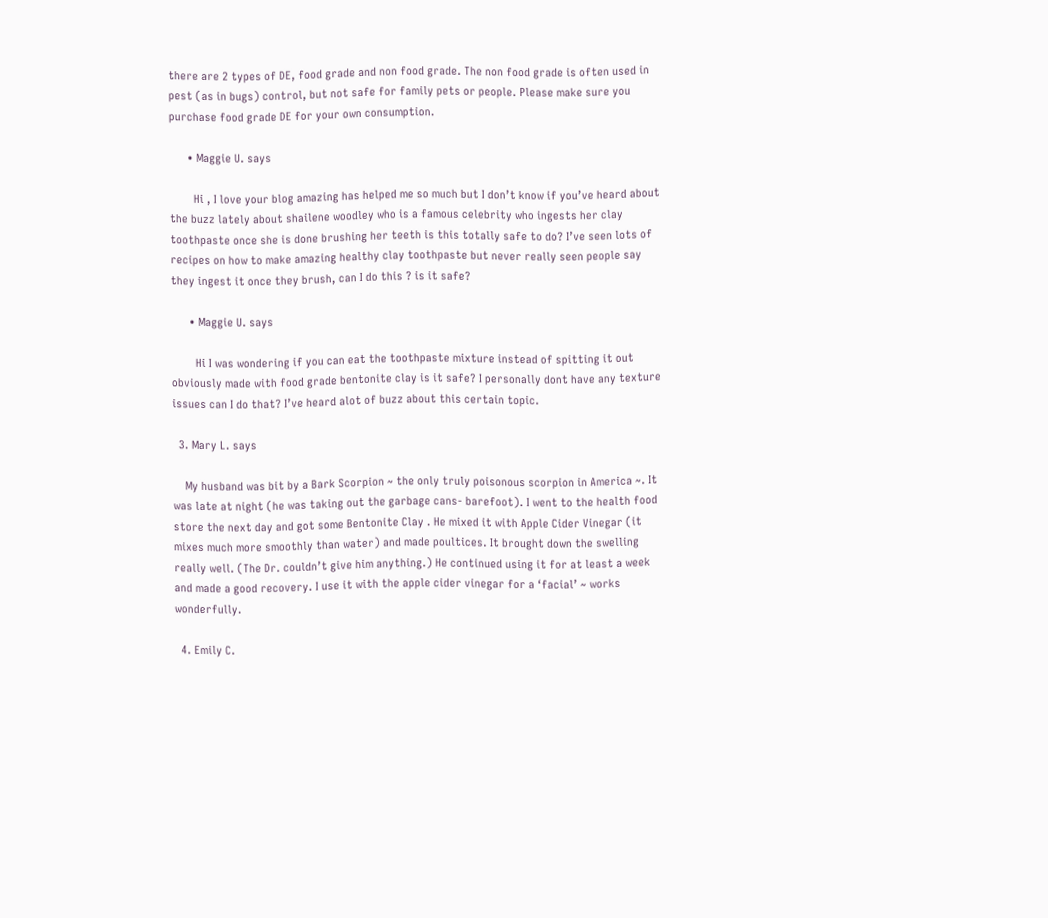there are 2 types of DE, food grade and non food grade. The non food grade is often used in pest (as in bugs) control, but not safe for family pets or people. Please make sure you purchase food grade DE for your own consumption.

      • Maggie U. says

        Hi , I love your blog amazing has helped me so much but I don’t know if you’ve heard about the buzz lately about shailene woodley who is a famous celebrity who ingests her clay toothpaste once she is done brushing her teeth is this totally safe to do? I’ve seen lots of recipes on how to make amazing healthy clay toothpaste but never really seen people say they ingest it once they brush, can I do this ? is it safe?

      • Maggie U. says

        Hi I was wondering if you can eat the toothpaste mixture instead of spitting it out obviously made with food grade bentonite clay is it safe? I personally dont have any texture issues can I do that? I’ve heard alot of buzz about this certain topic.

  3. Mary L. says

    My husband was bit by a Bark Scorpion ~ the only truly poisonous scorpion in America ~. It was late at night (he was taking out the garbage cans- barefoot). I went to the health food store the next day and got some Bentonite Clay . He mixed it with Apple Cider Vinegar (it mixes much more smoothly than water) and made poultices. It brought down the swelling really well. (The Dr. couldn’t give him anything.) He continued using it for at least a week and made a good recovery. I use it with the apple cider vinegar for a ‘facial’ ~ works wonderfully.

  4. Emily C.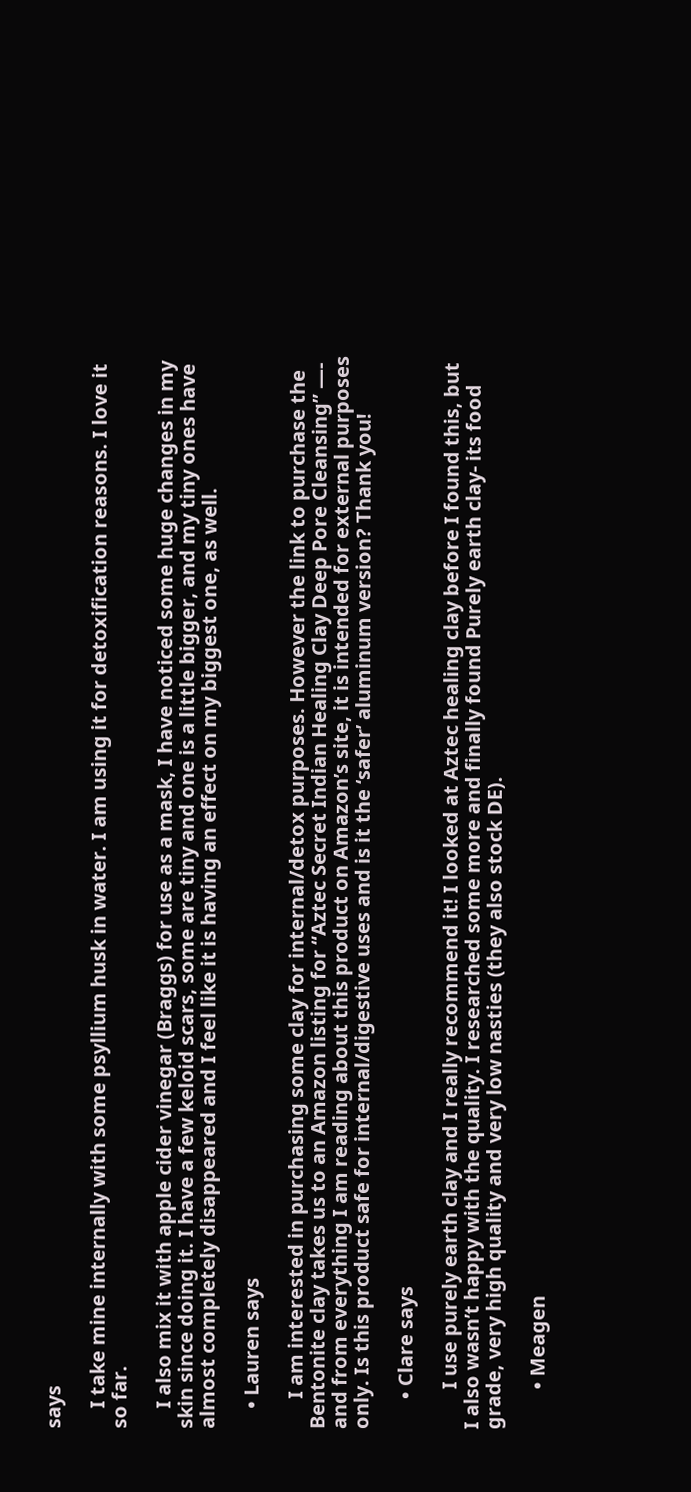says

    I take mine internally with some psyllium husk in water. I am using it for detoxification reasons. I love it so far.

    I also mix it with apple cider vinegar (Braggs) for use as a mask, I have noticed some huge changes in my skin since doing it. I have a few keloid scars, some are tiny and one is a little bigger, and my tiny ones have almost completely disappeared and I feel like it is having an effect on my biggest one, as well.

    • Lauren says

      I am interested in purchasing some clay for internal/detox purposes. However the link to purchase the Bentonite clay takes us to an Amazon listing for “Aztec Secret Indian Healing Clay Deep Pore Cleansing” —- and from everything I am reading about this product on Amazon’s site, it is intended for external purposes only. Is this product safe for internal/digestive uses and is it the ‘safer’ aluminum version? Thank you!

      • Clare says

        I use purely earth clay and I really recommend it! I looked at Aztec healing clay before I found this, but I also wasn’t happy with the quality. I researched some more and finally found Purely earth clay- its food grade, very high quality and very low nasties (they also stock DE).

        • Meagen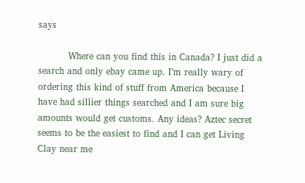says

          Where can you find this in Canada? I just did a search and only ebay came up. I’m really wary of ordering this kind of stuff from America because I have had sillier things searched and I am sure big amounts would get customs. Any ideas? Aztec secret seems to be the easiest to find and I can get Living Clay near me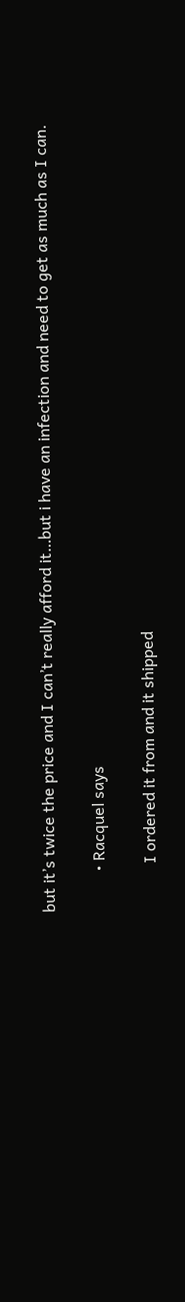but it’s twice the price and I can’t really afford it…but i have an infection and need to get as much as I can.

          • Racquel says

            I ordered it from and it shipped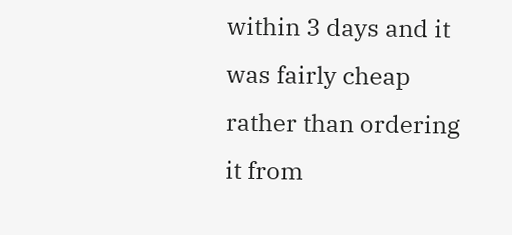within 3 days and it was fairly cheap rather than ordering it from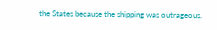the States because the shipping was outrageous.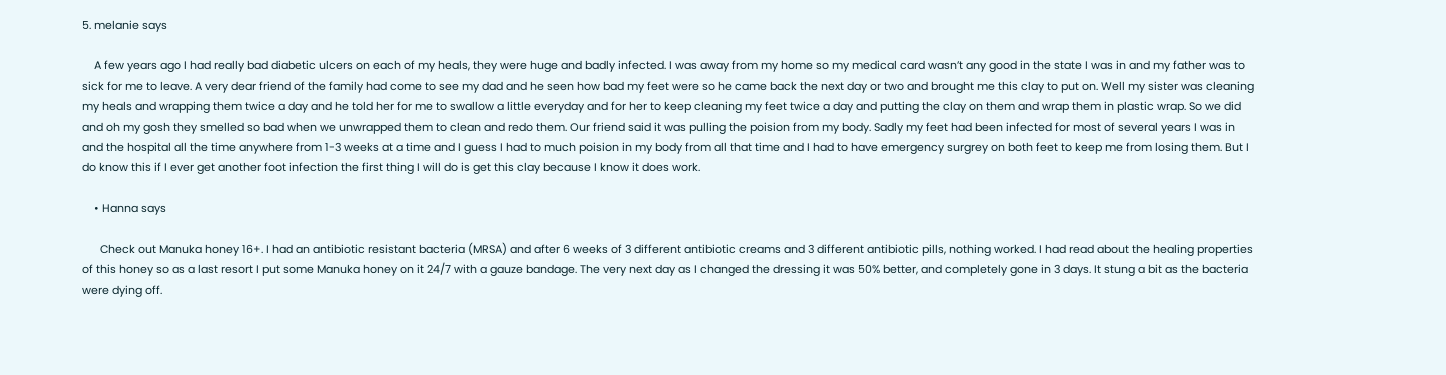5. melanie says

    A few years ago I had really bad diabetic ulcers on each of my heals, they were huge and badly infected. I was away from my home so my medical card wasn’t any good in the state I was in and my father was to sick for me to leave. A very dear friend of the family had come to see my dad and he seen how bad my feet were so he came back the next day or two and brought me this clay to put on. Well my sister was cleaning my heals and wrapping them twice a day and he told her for me to swallow a little everyday and for her to keep cleaning my feet twice a day and putting the clay on them and wrap them in plastic wrap. So we did and oh my gosh they smelled so bad when we unwrapped them to clean and redo them. Our friend said it was pulling the poision from my body. Sadly my feet had been infected for most of several years I was in and the hospital all the time anywhere from 1-3 weeks at a time and I guess I had to much poision in my body from all that time and I had to have emergency surgrey on both feet to keep me from losing them. But I do know this if I ever get another foot infection the first thing I will do is get this clay because I know it does work.

    • Hanna says

      Check out Manuka honey 16+. I had an antibiotic resistant bacteria (MRSA) and after 6 weeks of 3 different antibiotic creams and 3 different antibiotic pills, nothing worked. I had read about the healing properties of this honey so as a last resort I put some Manuka honey on it 24/7 with a gauze bandage. The very next day as I changed the dressing it was 50% better, and completely gone in 3 days. It stung a bit as the bacteria were dying off.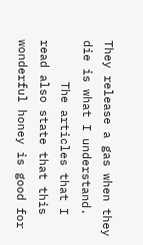They release a gas when they die is what I understand.
      The articles that I read also state that this wonderful honey is good for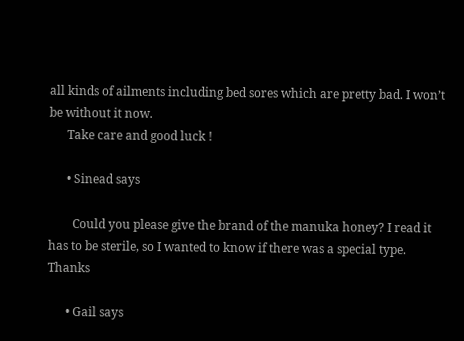all kinds of ailments including bed sores which are pretty bad. I won’t be without it now.
      Take care and good luck !

      • Sinead says

        Could you please give the brand of the manuka honey? I read it has to be sterile, so I wanted to know if there was a special type. Thanks

      • Gail says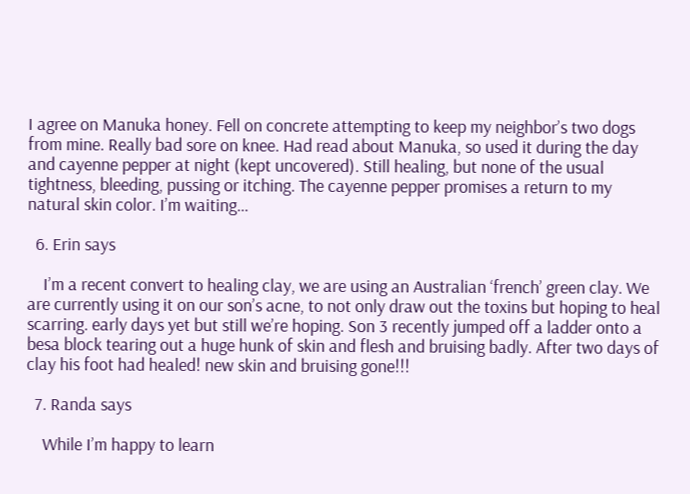I agree on Manuka honey. Fell on concrete attempting to keep my neighbor’s two dogs from mine. Really bad sore on knee. Had read about Manuka, so used it during the day and cayenne pepper at night (kept uncovered). Still healing, but none of the usual tightness, bleeding, pussing or itching. The cayenne pepper promises a return to my natural skin color. I’m waiting…

  6. Erin says

    I’m a recent convert to healing clay, we are using an Australian ‘french’ green clay. We are currently using it on our son’s acne, to not only draw out the toxins but hoping to heal scarring. early days yet but still we’re hoping. Son 3 recently jumped off a ladder onto a besa block tearing out a huge hunk of skin and flesh and bruising badly. After two days of clay his foot had healed! new skin and bruising gone!!!

  7. Randa says

    While I’m happy to learn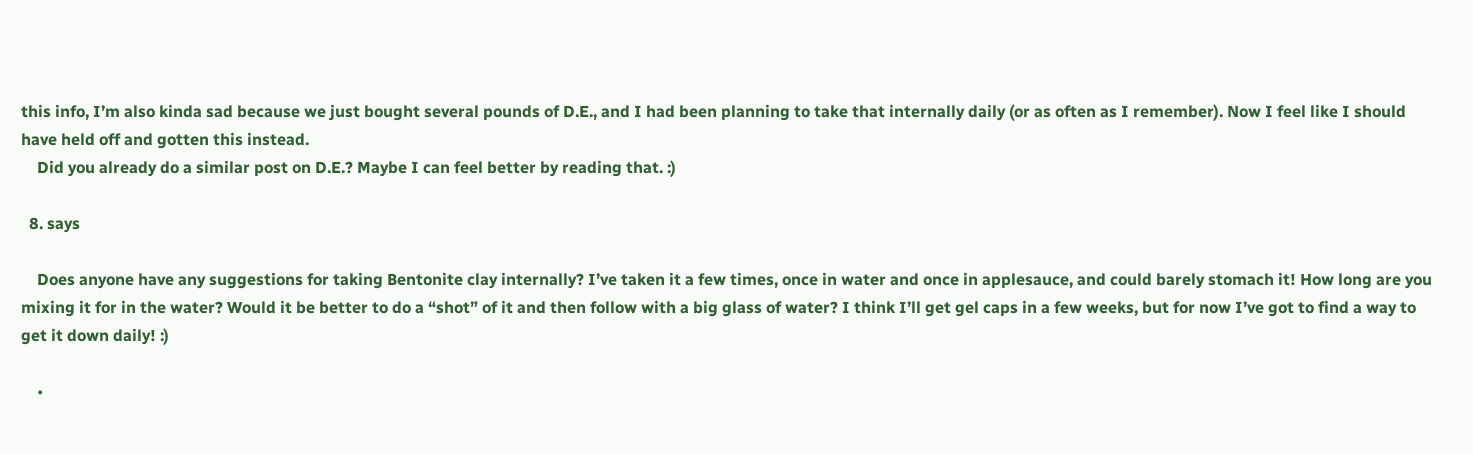this info, I’m also kinda sad because we just bought several pounds of D.E., and I had been planning to take that internally daily (or as often as I remember). Now I feel like I should have held off and gotten this instead.
    Did you already do a similar post on D.E.? Maybe I can feel better by reading that. :)

  8. says

    Does anyone have any suggestions for taking Bentonite clay internally? I’ve taken it a few times, once in water and once in applesauce, and could barely stomach it! How long are you mixing it for in the water? Would it be better to do a “shot” of it and then follow with a big glass of water? I think I’ll get gel caps in a few weeks, but for now I’ve got to find a way to get it down daily! :)

    •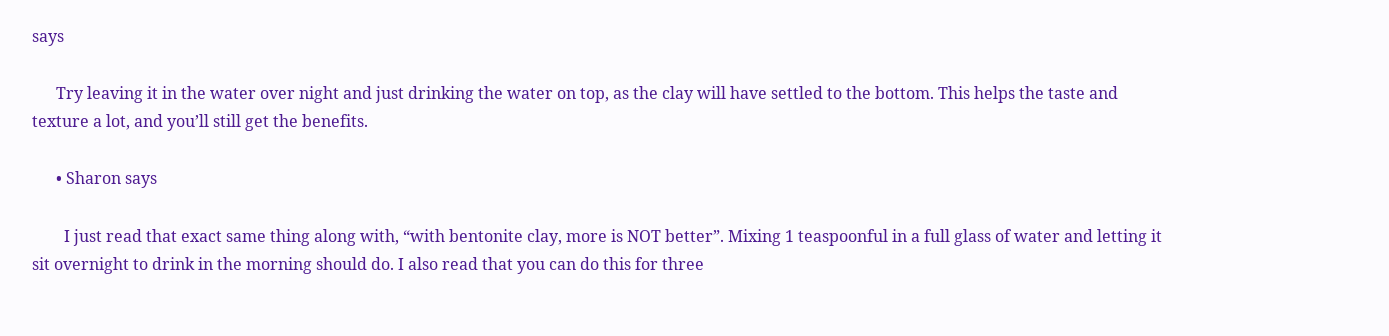says

      Try leaving it in the water over night and just drinking the water on top, as the clay will have settled to the bottom. This helps the taste and texture a lot, and you’ll still get the benefits.

      • Sharon says

        I just read that exact same thing along with, “with bentonite clay, more is NOT better”. Mixing 1 teaspoonful in a full glass of water and letting it sit overnight to drink in the morning should do. I also read that you can do this for three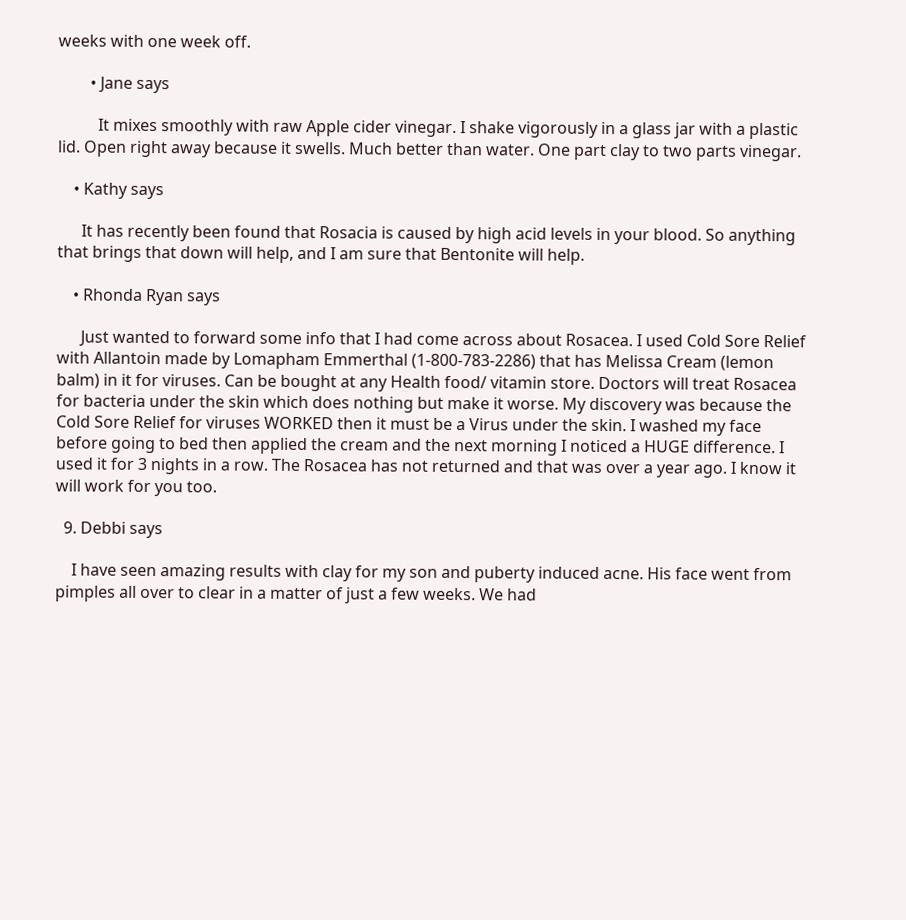weeks with one week off.

        • Jane says

          It mixes smoothly with raw Apple cider vinegar. I shake vigorously in a glass jar with a plastic lid. Open right away because it swells. Much better than water. One part clay to two parts vinegar.

    • Kathy says

      It has recently been found that Rosacia is caused by high acid levels in your blood. So anything that brings that down will help, and I am sure that Bentonite will help.

    • Rhonda Ryan says

      Just wanted to forward some info that I had come across about Rosacea. I used Cold Sore Relief with Allantoin made by Lomapham Emmerthal (1-800-783-2286) that has Melissa Cream (lemon balm) in it for viruses. Can be bought at any Health food/ vitamin store. Doctors will treat Rosacea for bacteria under the skin which does nothing but make it worse. My discovery was because the Cold Sore Relief for viruses WORKED then it must be a Virus under the skin. I washed my face before going to bed then applied the cream and the next morning I noticed a HUGE difference. I used it for 3 nights in a row. The Rosacea has not returned and that was over a year ago. I know it will work for you too.

  9. Debbi says

    I have seen amazing results with clay for my son and puberty induced acne. His face went from pimples all over to clear in a matter of just a few weeks. We had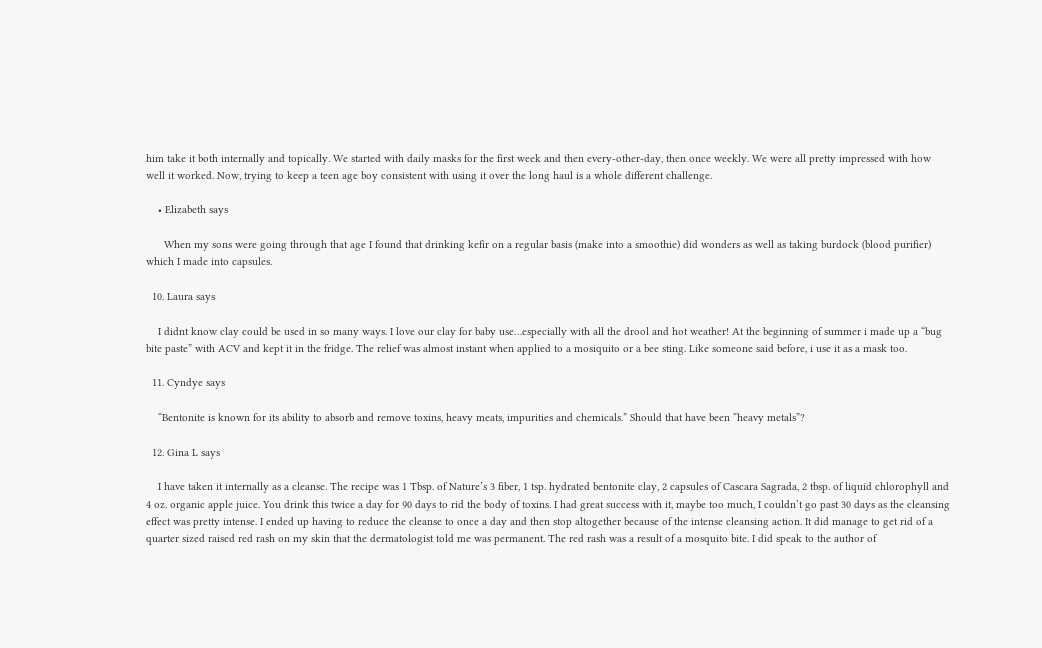him take it both internally and topically. We started with daily masks for the first week and then every-other-day, then once weekly. We were all pretty impressed with how well it worked. Now, trying to keep a teen age boy consistent with using it over the long haul is a whole different challenge.

    • Elizabeth says

      When my sons were going through that age I found that drinking kefir on a regular basis (make into a smoothie) did wonders as well as taking burdock (blood purifier) which I made into capsules.

  10. Laura says

    I didnt know clay could be used in so many ways. I love our clay for baby use…especially with all the drool and hot weather! At the beginning of summer i made up a “bug bite paste” with ACV and kept it in the fridge. The relief was almost instant when applied to a mosiquito or a bee sting. Like someone said before, i use it as a mask too.

  11. Cyndye says

    “Bentonite is known for its ability to absorb and remove toxins, heavy meats, impurities and chemicals.” Should that have been “heavy metals”?

  12. Gina L says

    I have taken it internally as a cleanse. The recipe was 1 Tbsp. of Nature’s 3 fiber, 1 tsp. hydrated bentonite clay, 2 capsules of Cascara Sagrada, 2 tbsp. of liquid chlorophyll and 4 oz. organic apple juice. You drink this twice a day for 90 days to rid the body of toxins. I had great success with it, maybe too much, I couldn’t go past 30 days as the cleansing effect was pretty intense. I ended up having to reduce the cleanse to once a day and then stop altogether because of the intense cleansing action. It did manage to get rid of a quarter sized raised red rash on my skin that the dermatologist told me was permanent. The red rash was a result of a mosquito bite. I did speak to the author of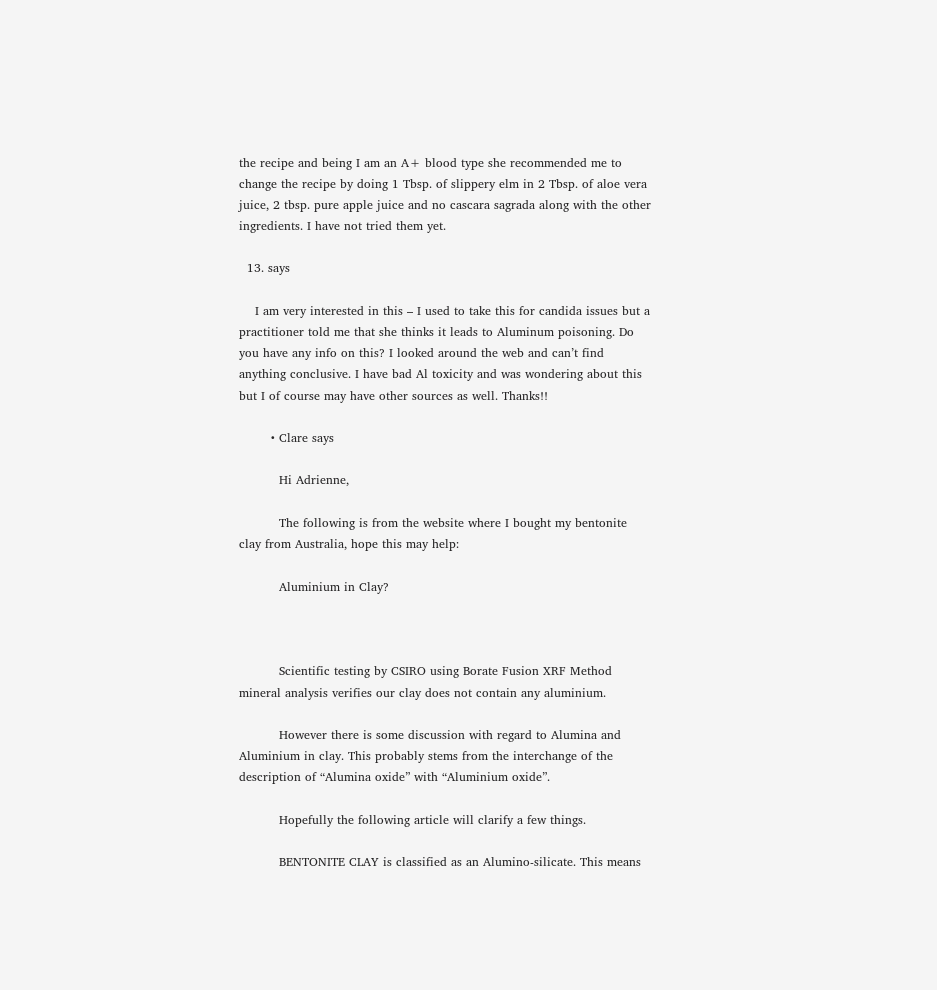the recipe and being I am an A+ blood type she recommended me to change the recipe by doing 1 Tbsp. of slippery elm in 2 Tbsp. of aloe vera juice, 2 tbsp. pure apple juice and no cascara sagrada along with the other ingredients. I have not tried them yet.

  13. says

    I am very interested in this – I used to take this for candida issues but a practitioner told me that she thinks it leads to Aluminum poisoning. Do you have any info on this? I looked around the web and can’t find anything conclusive. I have bad Al toxicity and was wondering about this but I of course may have other sources as well. Thanks!!

        • Clare says

          Hi Adrienne,

          The following is from the website where I bought my bentonite clay from Australia, hope this may help:

          Aluminium in Clay?



          Scientific testing by CSIRO using Borate Fusion XRF Method mineral analysis verifies our clay does not contain any aluminium.

          However there is some discussion with regard to Alumina and Aluminium in clay. This probably stems from the interchange of the description of “Alumina oxide” with “Aluminium oxide”.

          Hopefully the following article will clarify a few things.

          BENTONITE CLAY is classified as an Alumino-silicate. This means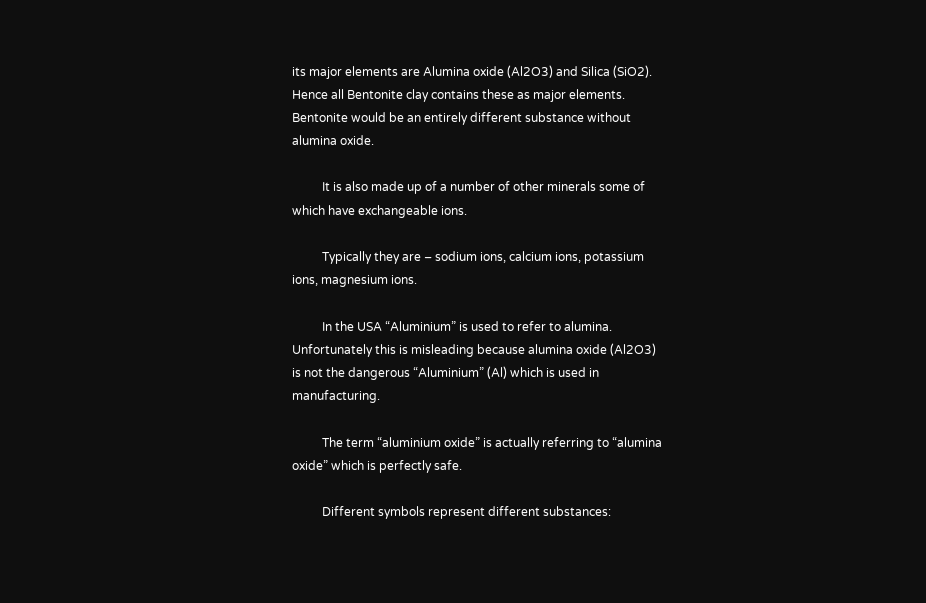its major elements are Alumina oxide (Al2O3) and Silica (SiO2). Hence all Bentonite clay contains these as major elements. Bentonite would be an entirely different substance without alumina oxide.

          It is also made up of a number of other minerals some of which have exchangeable ions.

          Typically they are – sodium ions, calcium ions, potassium ions, magnesium ions.

          In the USA “Aluminium” is used to refer to alumina. Unfortunately this is misleading because alumina oxide (Al2O3) is not the dangerous “Aluminium” (Al) which is used in manufacturing.

          The term “aluminium oxide” is actually referring to “alumina oxide” which is perfectly safe.

          Different symbols represent different substances: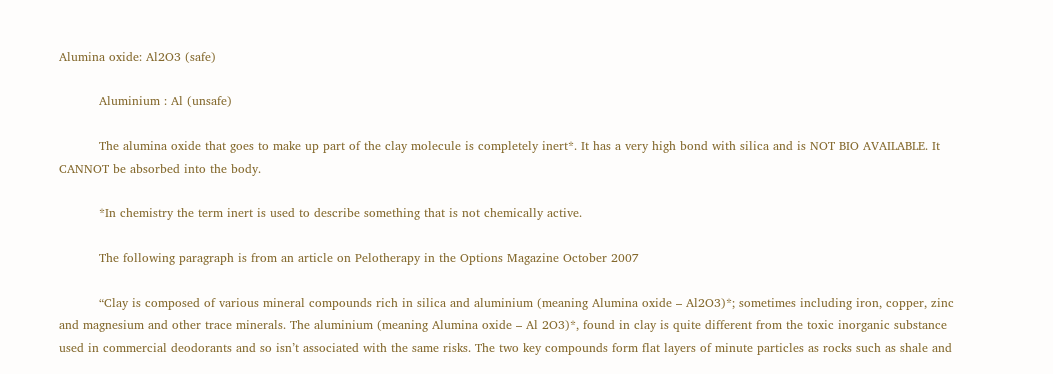Alumina oxide: Al2O3 (safe)

          Aluminium : Al (unsafe)

          The alumina oxide that goes to make up part of the clay molecule is completely inert*. It has a very high bond with silica and is NOT BIO AVAILABLE. It CANNOT be absorbed into the body.

          *In chemistry the term inert is used to describe something that is not chemically active.

          The following paragraph is from an article on Pelotherapy in the Options Magazine October 2007

          “Clay is composed of various mineral compounds rich in silica and aluminium (meaning Alumina oxide – Al2O3)*; sometimes including iron, copper, zinc and magnesium and other trace minerals. The aluminium (meaning Alumina oxide – Al 2O3)*, found in clay is quite different from the toxic inorganic substance used in commercial deodorants and so isn’t associated with the same risks. The two key compounds form flat layers of minute particles as rocks such as shale and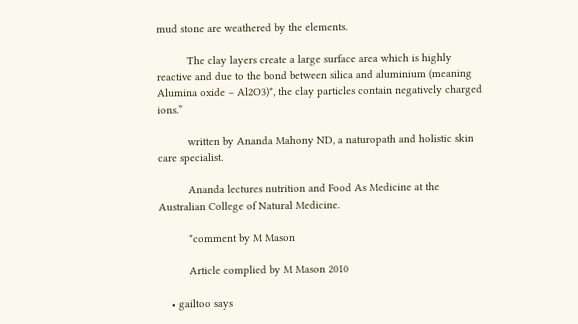mud stone are weathered by the elements.

          The clay layers create a large surface area which is highly reactive and due to the bond between silica and aluminium (meaning Alumina oxide – Al2O3)*, the clay particles contain negatively charged ions.”

          written by Ananda Mahony ND, a naturopath and holistic skin care specialist.

          Ananda lectures nutrition and Food As Medicine at the Australian College of Natural Medicine.

          *comment by M Mason

          Article complied by M Mason 2010

    • gailtoo says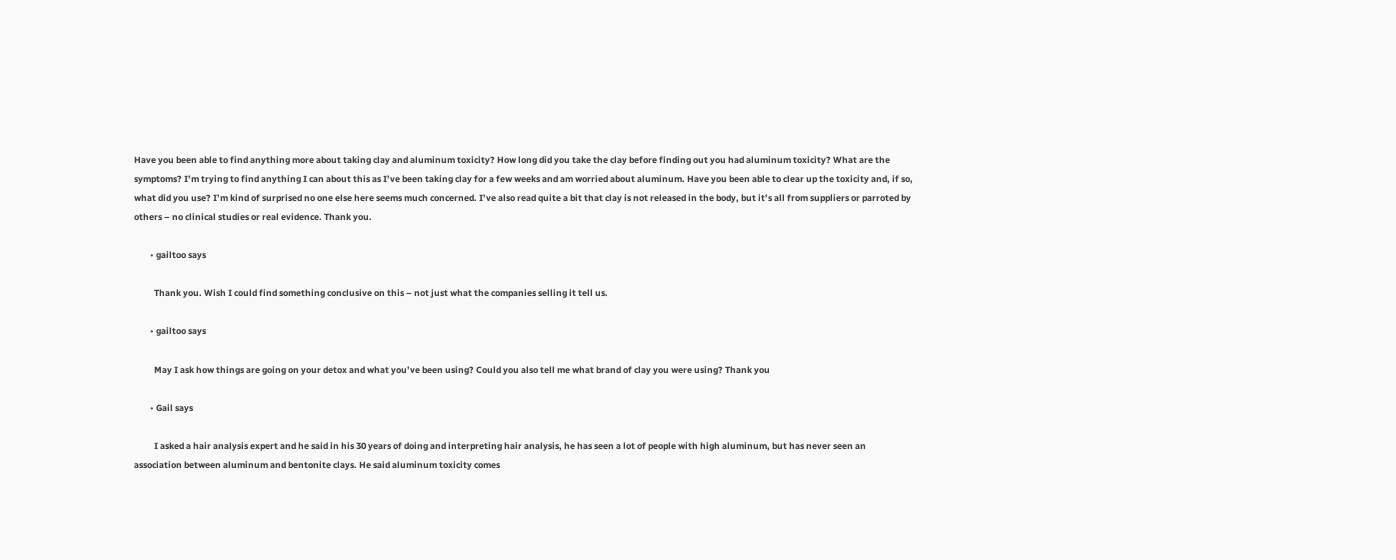Have you been able to find anything more about taking clay and aluminum toxicity? How long did you take the clay before finding out you had aluminum toxicity? What are the symptoms? I’m trying to find anything I can about this as I’ve been taking clay for a few weeks and am worried about aluminum. Have you been able to clear up the toxicity and, if so, what did you use? I’m kind of surprised no one else here seems much concerned. I’ve also read quite a bit that clay is not released in the body, but it’s all from suppliers or parroted by others – no clinical studies or real evidence. Thank you.

        • gailtoo says

          Thank you. Wish I could find something conclusive on this – not just what the companies selling it tell us.

        • gailtoo says

          May I ask how things are going on your detox and what you’ve been using? Could you also tell me what brand of clay you were using? Thank you

        • Gail says

          I asked a hair analysis expert and he said in his 30 years of doing and interpreting hair analysis, he has seen a lot of people with high aluminum, but has never seen an association between aluminum and bentonite clays. He said aluminum toxicity comes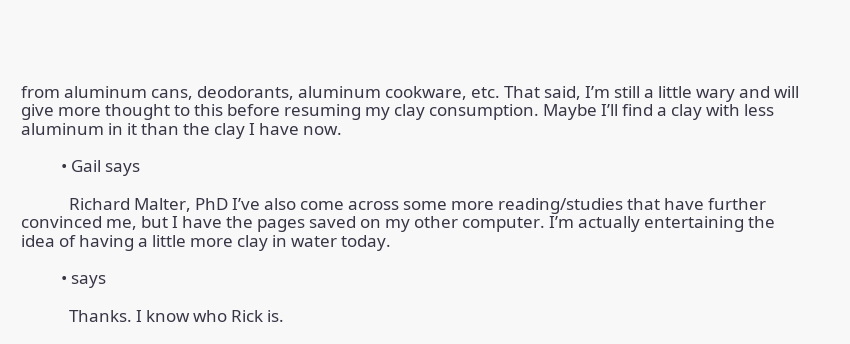from aluminum cans, deodorants, aluminum cookware, etc. That said, I’m still a little wary and will give more thought to this before resuming my clay consumption. Maybe I’ll find a clay with less aluminum in it than the clay I have now.

          • Gail says

            Richard Malter, PhD I’ve also come across some more reading/studies that have further convinced me, but I have the pages saved on my other computer. I’m actually entertaining the idea of having a little more clay in water today.

          • says

            Thanks. I know who Rick is.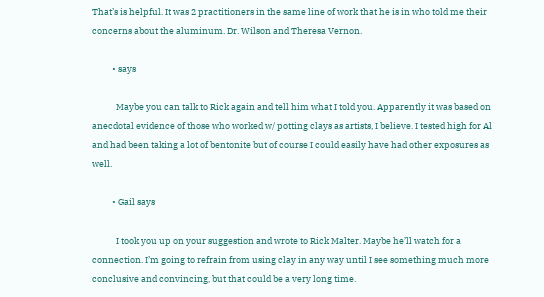That’s is helpful. It was 2 practitioners in the same line of work that he is in who told me their concerns about the aluminum. Dr. Wilson and Theresa Vernon.

          • says

            Maybe you can talk to Rick again and tell him what I told you. Apparently it was based on anecdotal evidence of those who worked w/ potting clays as artists, I believe. I tested high for Al and had been taking a lot of bentonite but of course I could easily have had other exposures as well.

          • Gail says

            I took you up on your suggestion and wrote to Rick Malter. Maybe he’ll watch for a connection. I’m going to refrain from using clay in any way until I see something much more conclusive and convincing, but that could be a very long time.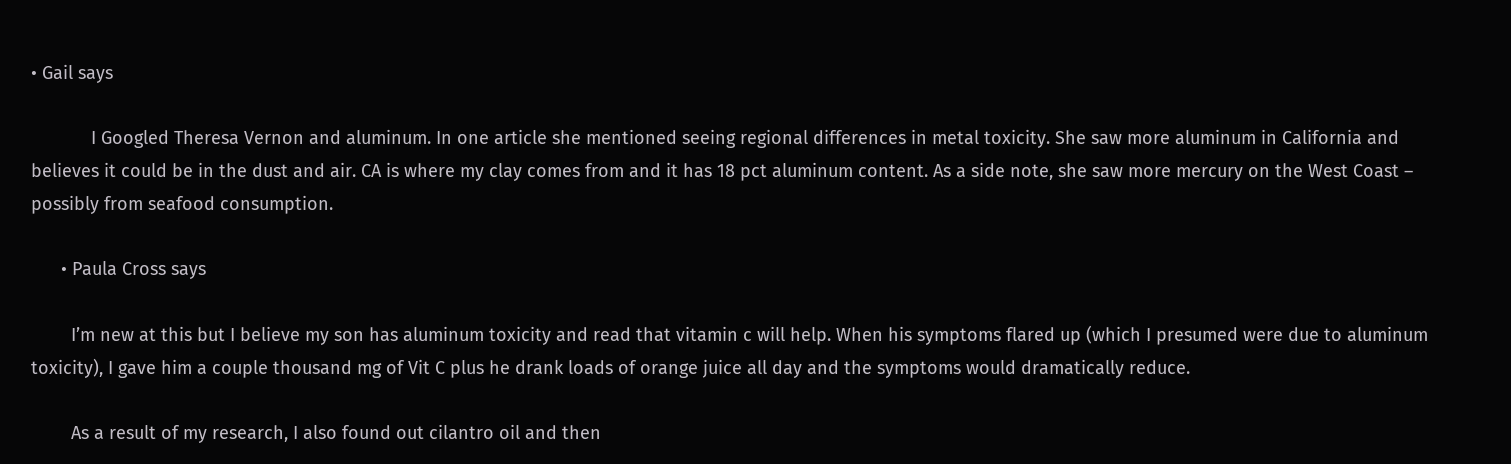• Gail says

            I Googled Theresa Vernon and aluminum. In one article she mentioned seeing regional differences in metal toxicity. She saw more aluminum in California and believes it could be in the dust and air. CA is where my clay comes from and it has 18 pct aluminum content. As a side note, she saw more mercury on the West Coast – possibly from seafood consumption.

      • Paula Cross says

        I’m new at this but I believe my son has aluminum toxicity and read that vitamin c will help. When his symptoms flared up (which I presumed were due to aluminum toxicity), I gave him a couple thousand mg of Vit C plus he drank loads of orange juice all day and the symptoms would dramatically reduce.

        As a result of my research, I also found out cilantro oil and then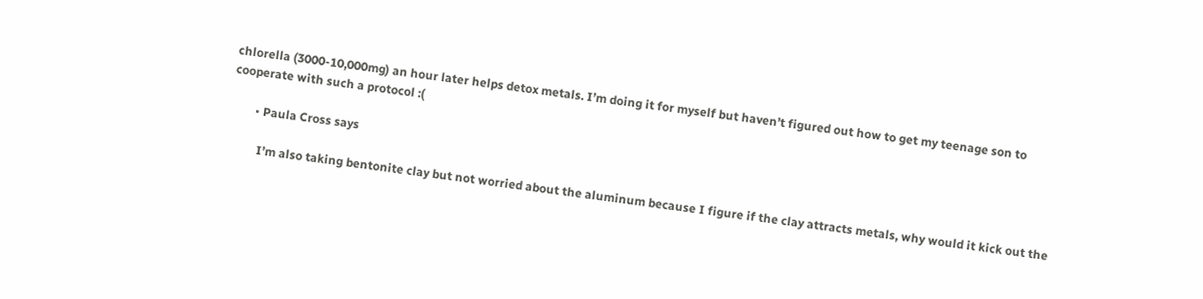chlorella (3000-10,000mg) an hour later helps detox metals. I’m doing it for myself but haven’t figured out how to get my teenage son to cooperate with such a protocol :(

        • Paula Cross says

          I’m also taking bentonite clay but not worried about the aluminum because I figure if the clay attracts metals, why would it kick out the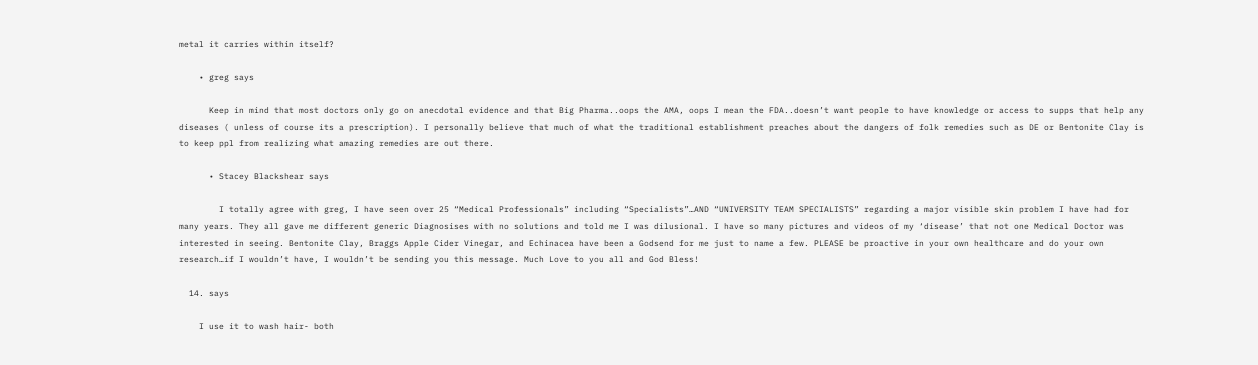metal it carries within itself?

    • greg says

      Keep in mind that most doctors only go on anecdotal evidence and that Big Pharma..oops the AMA, oops I mean the FDA..doesn’t want people to have knowledge or access to supps that help any diseases ( unless of course its a prescription). I personally believe that much of what the traditional establishment preaches about the dangers of folk remedies such as DE or Bentonite Clay is to keep ppl from realizing what amazing remedies are out there.

      • Stacey Blackshear says

        I totally agree with greg, I have seen over 25 “Medical Professionals” including “Specialists”…AND “UNIVERSITY TEAM SPECIALISTS” regarding a major visible skin problem I have had for many years. They all gave me different generic Diagnosises with no solutions and told me I was dilusional. I have so many pictures and videos of my ‘disease’ that not one Medical Doctor was interested in seeing. Bentonite Clay, Braggs Apple Cider Vinegar, and Echinacea have been a Godsend for me just to name a few. PLEASE be proactive in your own healthcare and do your own research…if I wouldn’t have, I wouldn’t be sending you this message. Much Love to you all and God Bless!

  14. says

    I use it to wash hair- both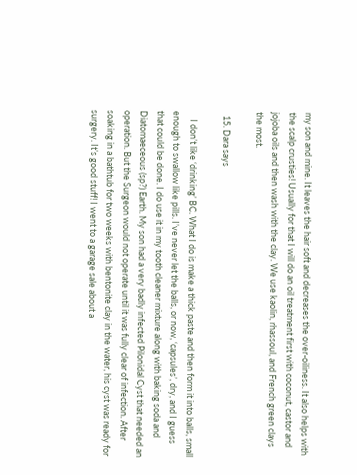my son and mine. It leaves the hair soft and decreases the over-oiliness. It also helps with the scalp crusties! Usually for that I will do an oil treatment first with coconut, castor and jojoba oils and then wash with the clay. We use kaolin, rhassoul, and French green clays the most.

  15. Dara says

    I don’t like ‘drinking’ BC. What I do is make a thick paste and then form it into balls, small enough to swallow like pills. I’ve never let the balls, or now, ‘capsules’, dry, and I guess that could be done. I do use it in my tooth cleaner mixture along with baking soda and Diatomaeceous (sp?) Earth. My son had a very badly infected Pilonidal Cyst that needed an operation. But the Surgeon would not operate until it was fully clear of infection. After soaking in a bathtub for two weeks with bentonite clay in the water, his cyst was ready for surgery. It’s good stuff! I went to a garage sale about a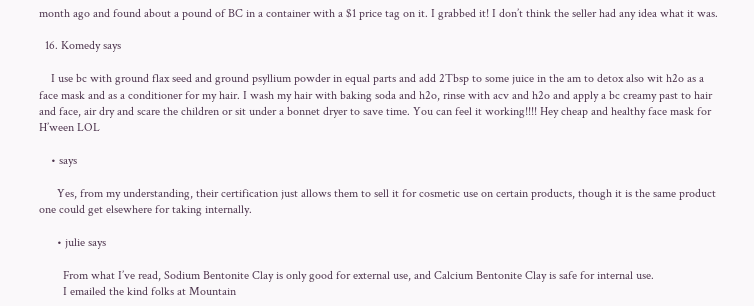month ago and found about a pound of BC in a container with a $1 price tag on it. I grabbed it! I don’t think the seller had any idea what it was.

  16. Komedy says

    I use bc with ground flax seed and ground psyllium powder in equal parts and add 2Tbsp to some juice in the am to detox also wit h2o as a face mask and as a conditioner for my hair. I wash my hair with baking soda and h2o, rinse with acv and h2o and apply a bc creamy past to hair and face, air dry and scare the children or sit under a bonnet dryer to save time. You can feel it working!!!! Hey cheap and healthy face mask for H’ween LOL

    • says

      Yes, from my understanding, their certification just allows them to sell it for cosmetic use on certain products, though it is the same product one could get elsewhere for taking internally.

      • julie says

        From what I’ve read, Sodium Bentonite Clay is only good for external use, and Calcium Bentonite Clay is safe for internal use.
        I emailed the kind folks at Mountain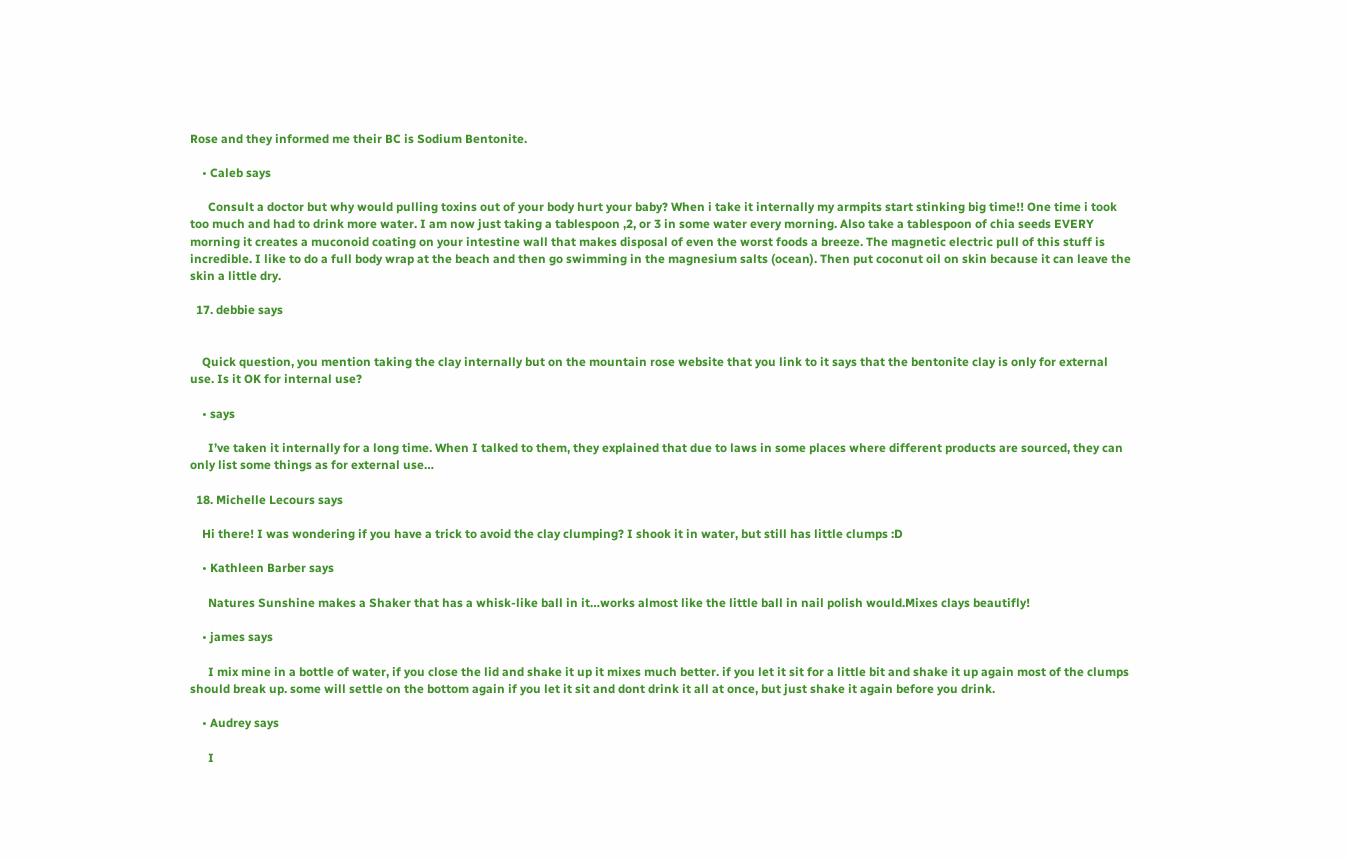Rose and they informed me their BC is Sodium Bentonite.

    • Caleb says

      Consult a doctor but why would pulling toxins out of your body hurt your baby? When i take it internally my armpits start stinking big time!! One time i took too much and had to drink more water. I am now just taking a tablespoon ,2, or 3 in some water every morning. Also take a tablespoon of chia seeds EVERY morning it creates a muconoid coating on your intestine wall that makes disposal of even the worst foods a breeze. The magnetic electric pull of this stuff is incredible. I like to do a full body wrap at the beach and then go swimming in the magnesium salts (ocean). Then put coconut oil on skin because it can leave the skin a little dry.

  17. debbie says


    Quick question, you mention taking the clay internally but on the mountain rose website that you link to it says that the bentonite clay is only for external use. Is it OK for internal use?

    • says

      I’ve taken it internally for a long time. When I talked to them, they explained that due to laws in some places where different products are sourced, they can only list some things as for external use…

  18. Michelle Lecours says

    Hi there! I was wondering if you have a trick to avoid the clay clumping? I shook it in water, but still has little clumps :D

    • Kathleen Barber says

      Natures Sunshine makes a Shaker that has a whisk-like ball in it…works almost like the little ball in nail polish would.Mixes clays beautifly!

    • james says

      I mix mine in a bottle of water, if you close the lid and shake it up it mixes much better. if you let it sit for a little bit and shake it up again most of the clumps should break up. some will settle on the bottom again if you let it sit and dont drink it all at once, but just shake it again before you drink.

    • Audrey says

      I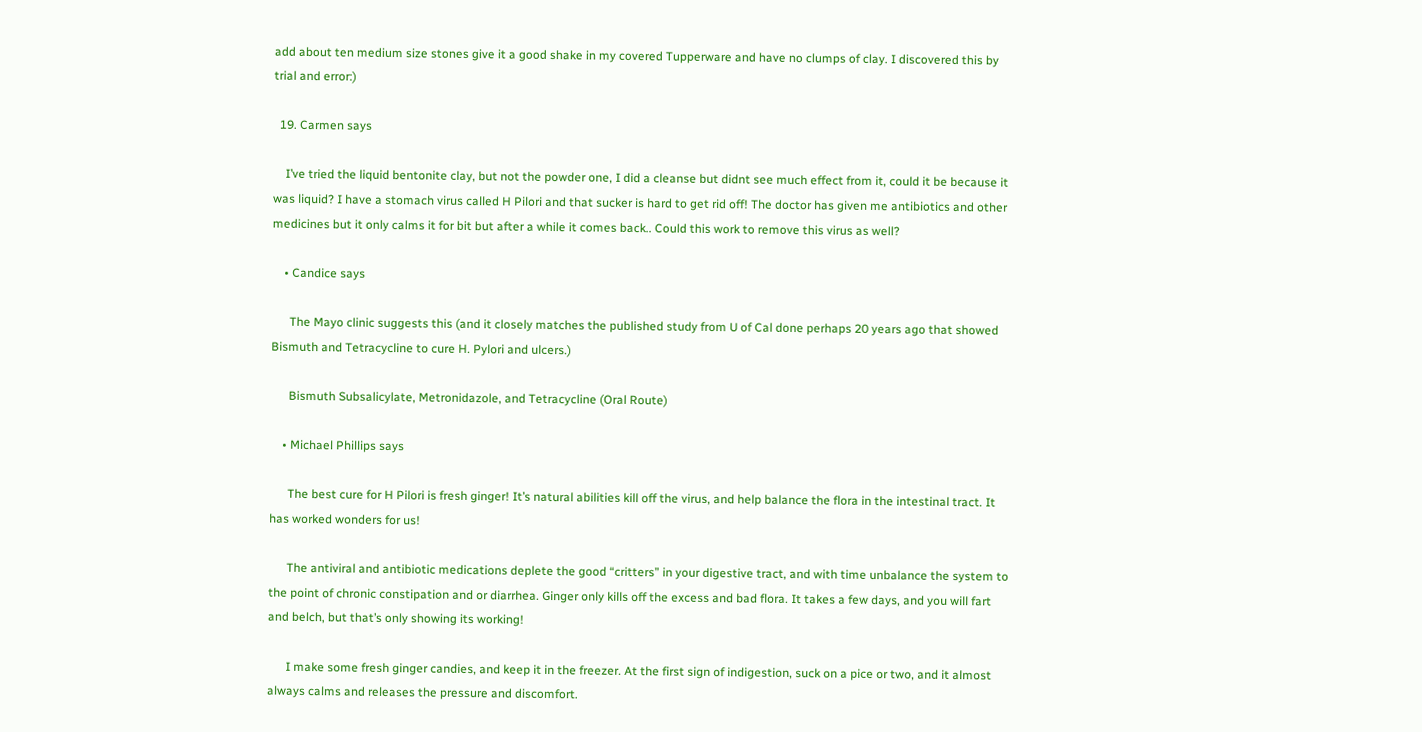add about ten medium size stones give it a good shake in my covered Tupperware and have no clumps of clay. I discovered this by trial and error:)

  19. Carmen says

    I’ve tried the liquid bentonite clay, but not the powder one, I did a cleanse but didnt see much effect from it, could it be because it was liquid? I have a stomach virus called H Pilori and that sucker is hard to get rid off! The doctor has given me antibiotics and other medicines but it only calms it for bit but after a while it comes back.. Could this work to remove this virus as well?

    • Candice says

      The Mayo clinic suggests this (and it closely matches the published study from U of Cal done perhaps 20 years ago that showed Bismuth and Tetracycline to cure H. Pylori and ulcers.)

      Bismuth Subsalicylate, Metronidazole, and Tetracycline (Oral Route)

    • Michael Phillips says

      The best cure for H Pilori is fresh ginger! It’s natural abilities kill off the virus, and help balance the flora in the intestinal tract. It has worked wonders for us!

      The antiviral and antibiotic medications deplete the good “critters” in your digestive tract, and with time unbalance the system to the point of chronic constipation and or diarrhea. Ginger only kills off the excess and bad flora. It takes a few days, and you will fart and belch, but that’s only showing its working!

      I make some fresh ginger candies, and keep it in the freezer. At the first sign of indigestion, suck on a pice or two, and it almost always calms and releases the pressure and discomfort.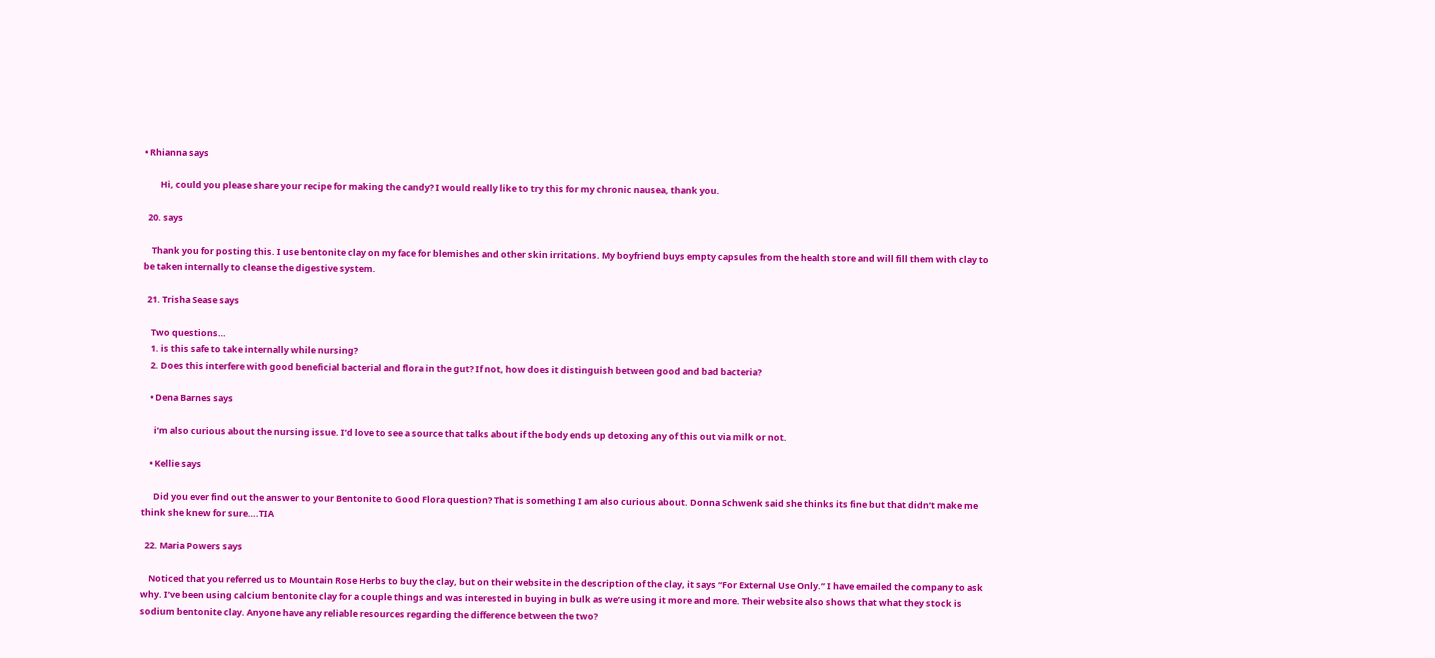• Rhianna says

        Hi, could you please share your recipe for making the candy? I would really like to try this for my chronic nausea, thank you.

  20. says

    Thank you for posting this. I use bentonite clay on my face for blemishes and other skin irritations. My boyfriend buys empty capsules from the health store and will fill them with clay to be taken internally to cleanse the digestive system.

  21. Trisha Sease says

    Two questions…
    1. is this safe to take internally while nursing?
    2. Does this interfere with good beneficial bacterial and flora in the gut? If not, how does it distinguish between good and bad bacteria?

    • Dena Barnes says

      i’m also curious about the nursing issue. I’d love to see a source that talks about if the body ends up detoxing any of this out via milk or not.

    • Kellie says

      Did you ever find out the answer to your Bentonite to Good Flora question? That is something I am also curious about. Donna Schwenk said she thinks its fine but that didn’t make me think she knew for sure….TIA

  22. Maria Powers says

    Noticed that you referred us to Mountain Rose Herbs to buy the clay, but on their website in the description of the clay, it says “For External Use Only.” I have emailed the company to ask why. I’ve been using calcium bentonite clay for a couple things and was interested in buying in bulk as we’re using it more and more. Their website also shows that what they stock is sodium bentonite clay. Anyone have any reliable resources regarding the difference between the two?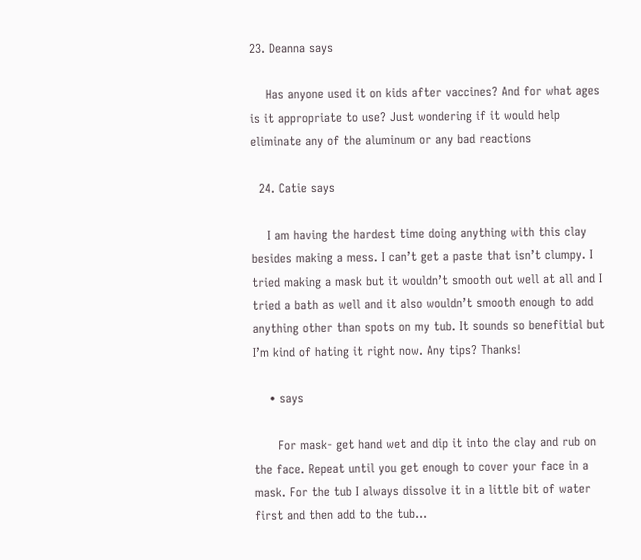23. Deanna says

    Has anyone used it on kids after vaccines? And for what ages is it appropriate to use? Just wondering if it would help eliminate any of the aluminum or any bad reactions

  24. Catie says

    I am having the hardest time doing anything with this clay besides making a mess. I can’t get a paste that isn’t clumpy. I tried making a mask but it wouldn’t smooth out well at all and I tried a bath as well and it also wouldn’t smooth enough to add anything other than spots on my tub. It sounds so benefitial but I’m kind of hating it right now. Any tips? Thanks!

    • says

      For mask- get hand wet and dip it into the clay and rub on the face. Repeat until you get enough to cover your face in a mask. For the tub I always dissolve it in a little bit of water first and then add to the tub…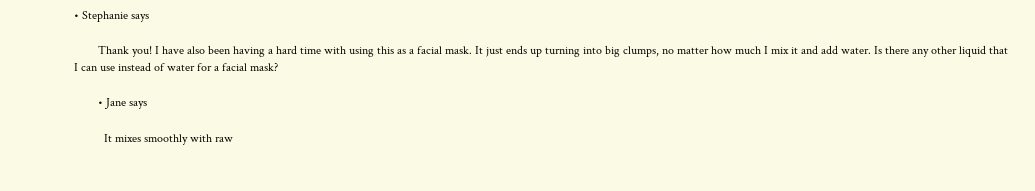• Stephanie says

        Thank you! I have also been having a hard time with using this as a facial mask. It just ends up turning into big clumps, no matter how much I mix it and add water. Is there any other liquid that I can use instead of water for a facial mask?

        • Jane says

          It mixes smoothly with raw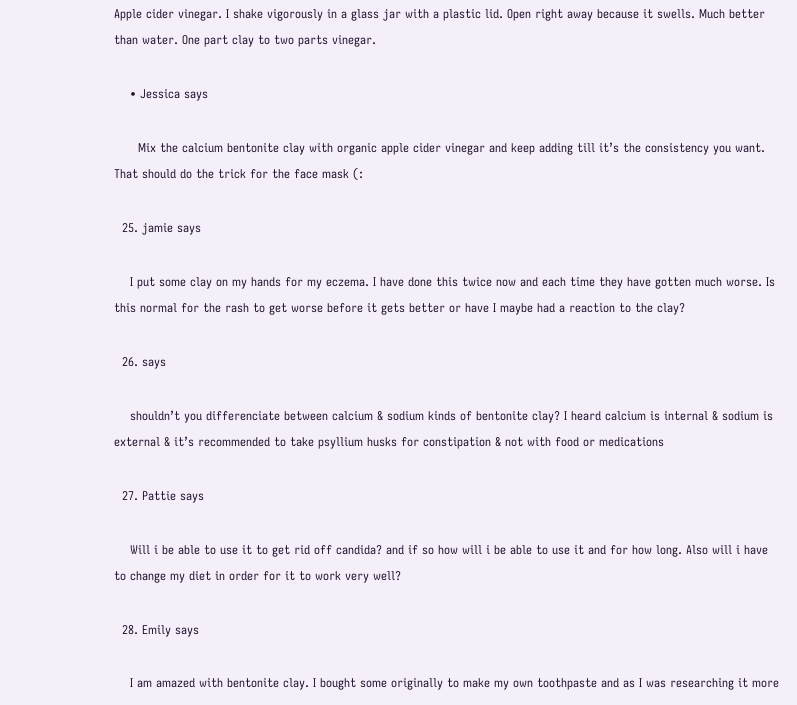Apple cider vinegar. I shake vigorously in a glass jar with a plastic lid. Open right away because it swells. Much better than water. One part clay to two parts vinegar.

    • Jessica says

      Mix the calcium bentonite clay with organic apple cider vinegar and keep adding till it’s the consistency you want. That should do the trick for the face mask (:

  25. jamie says

    I put some clay on my hands for my eczema. I have done this twice now and each time they have gotten much worse. Is this normal for the rash to get worse before it gets better or have I maybe had a reaction to the clay?

  26. says

    shouldn’t you differenciate between calcium & sodium kinds of bentonite clay? I heard calcium is internal & sodium is external & it’s recommended to take psyllium husks for constipation & not with food or medications

  27. Pattie says

    Will i be able to use it to get rid off candida? and if so how will i be able to use it and for how long. Also will i have to change my diet in order for it to work very well?

  28. Emily says

    I am amazed with bentonite clay. I bought some originally to make my own toothpaste and as I was researching it more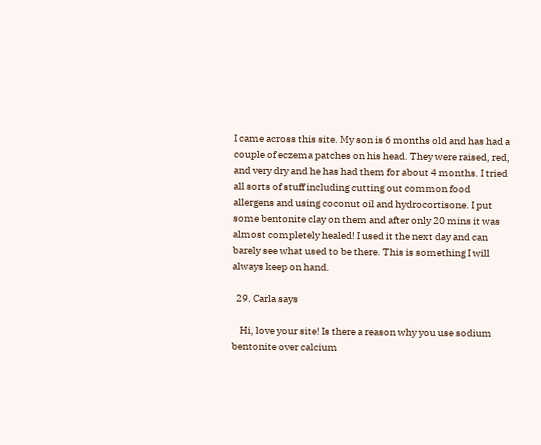I came across this site. My son is 6 months old and has had a couple of eczema patches on his head. They were raised, red, and very dry and he has had them for about 4 months. I tried all sorts of stuff including cutting out common food allergens and using coconut oil and hydrocortisone. I put some bentonite clay on them and after only 20 mins it was almost completely healed! I used it the next day and can barely see what used to be there. This is something I will always keep on hand.

  29. Carla says

    Hi, love your site! Is there a reason why you use sodium bentonite over calcium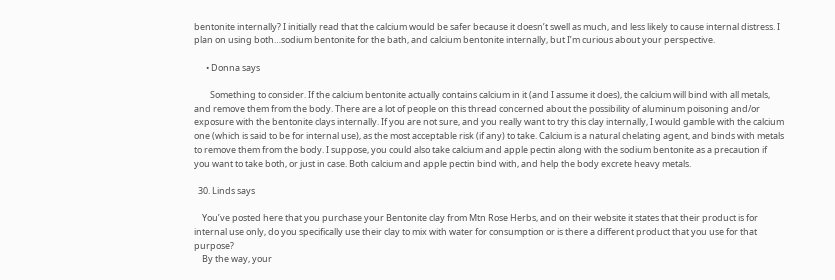bentonite internally? I initially read that the calcium would be safer because it doesn’t swell as much, and less likely to cause internal distress. I plan on using both…sodium bentonite for the bath, and calcium bentonite internally, but I’m curious about your perspective.

      • Donna says

        Something to consider. If the calcium bentonite actually contains calcium in it (and I assume it does), the calcium will bind with all metals, and remove them from the body. There are a lot of people on this thread concerned about the possibility of aluminum poisoning and/or exposure with the bentonite clays internally. If you are not sure, and you really want to try this clay internally, I would gamble with the calcium one (which is said to be for internal use), as the most acceptable risk (if any) to take. Calcium is a natural chelating agent, and binds with metals to remove them from the body. I suppose, you could also take calcium and apple pectin along with the sodium bentonite as a precaution if you want to take both, or just in case. Both calcium and apple pectin bind with, and help the body excrete heavy metals.

  30. Linds says

    You’ve posted here that you purchase your Bentonite clay from Mtn Rose Herbs, and on their website it states that their product is for internal use only, do you specifically use their clay to mix with water for consumption or is there a different product that you use for that purpose?
    By the way, your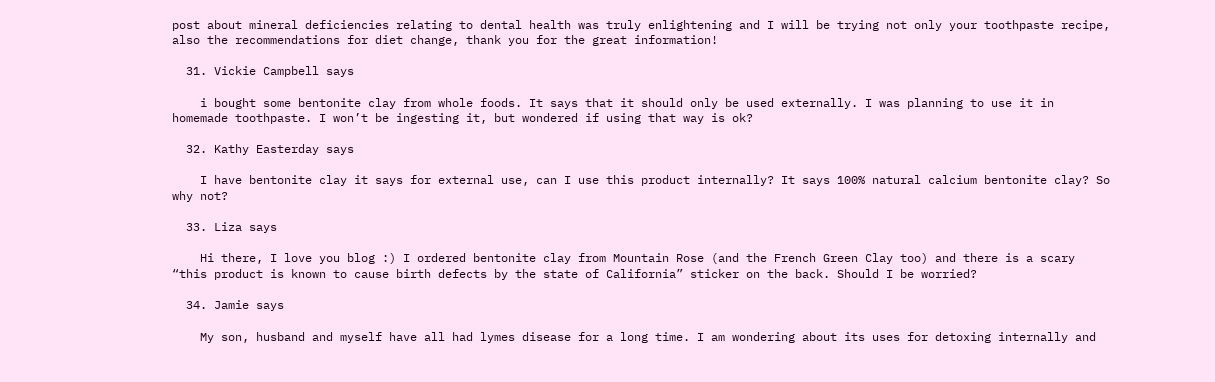post about mineral deficiencies relating to dental health was truly enlightening and I will be trying not only your toothpaste recipe, also the recommendations for diet change, thank you for the great information!

  31. Vickie Campbell says

    i bought some bentonite clay from whole foods. It says that it should only be used externally. I was planning to use it in homemade toothpaste. I won’t be ingesting it, but wondered if using that way is ok?

  32. Kathy Easterday says

    I have bentonite clay it says for external use, can I use this product internally? It says 100% natural calcium bentonite clay? So why not?

  33. Liza says

    Hi there, I love you blog :) I ordered bentonite clay from Mountain Rose (and the French Green Clay too) and there is a scary “this product is known to cause birth defects by the state of California” sticker on the back. Should I be worried?

  34. Jamie says

    My son, husband and myself have all had lymes disease for a long time. I am wondering about its uses for detoxing internally and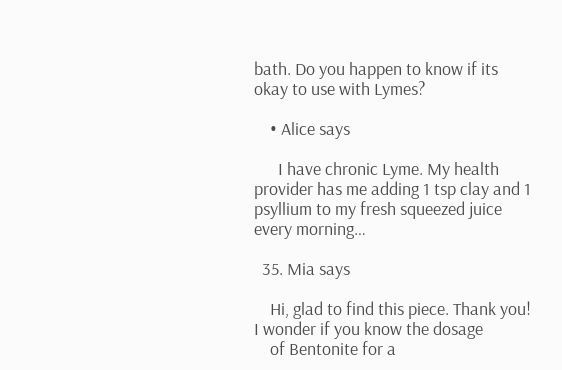bath. Do you happen to know if its okay to use with Lymes?

    • Alice says

      I have chronic Lyme. My health provider has me adding 1 tsp clay and 1 psyllium to my fresh squeezed juice every morning…

  35. Mia says

    Hi, glad to find this piece. Thank you! I wonder if you know the dosage
    of Bentonite for a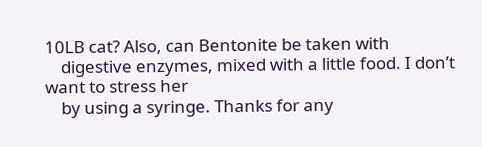10LB cat? Also, can Bentonite be taken with
    digestive enzymes, mixed with a little food. I don’t want to stress her
    by using a syringe. Thanks for any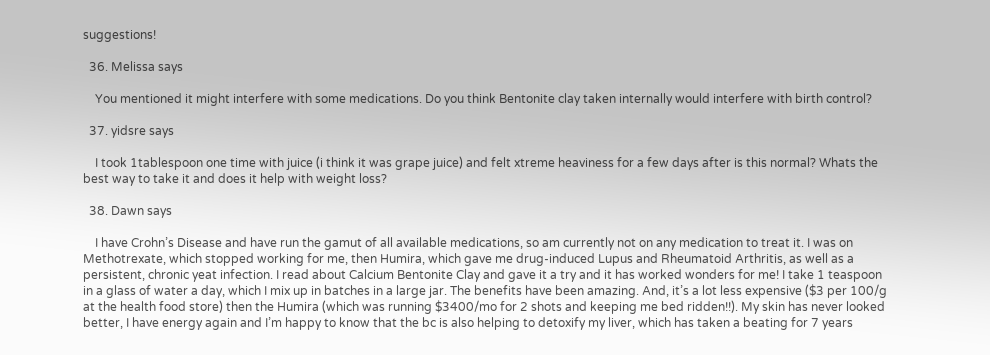suggestions!

  36. Melissa says

    You mentioned it might interfere with some medications. Do you think Bentonite clay taken internally would interfere with birth control?

  37. yidsre says

    I took 1tablespoon one time with juice (i think it was grape juice) and felt xtreme heaviness for a few days after is this normal? Whats the best way to take it and does it help with weight loss?

  38. Dawn says

    I have Crohn’s Disease and have run the gamut of all available medications, so am currently not on any medication to treat it. I was on Methotrexate, which stopped working for me, then Humira, which gave me drug-induced Lupus and Rheumatoid Arthritis, as well as a persistent, chronic yeat infection. I read about Calcium Bentonite Clay and gave it a try and it has worked wonders for me! I take 1 teaspoon in a glass of water a day, which I mix up in batches in a large jar. The benefits have been amazing. And, it’s a lot less expensive ($3 per 100/g at the health food store) then the Humira (which was running $3400/mo for 2 shots and keeping me bed ridden!!). My skin has never looked better, I have energy again and I’m happy to know that the bc is also helping to detoxify my liver, which has taken a beating for 7 years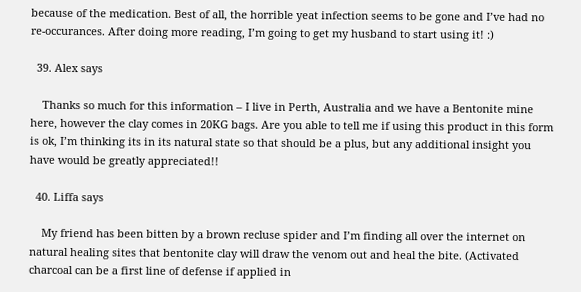because of the medication. Best of all, the horrible yeat infection seems to be gone and I’ve had no re-occurances. After doing more reading, I’m going to get my husband to start using it! :)

  39. Alex says

    Thanks so much for this information – I live in Perth, Australia and we have a Bentonite mine here, however the clay comes in 20KG bags. Are you able to tell me if using this product in this form is ok, I’m thinking its in its natural state so that should be a plus, but any additional insight you have would be greatly appreciated!!

  40. Liffa says

    My friend has been bitten by a brown recluse spider and I’m finding all over the internet on natural healing sites that bentonite clay will draw the venom out and heal the bite. (Activated charcoal can be a first line of defense if applied in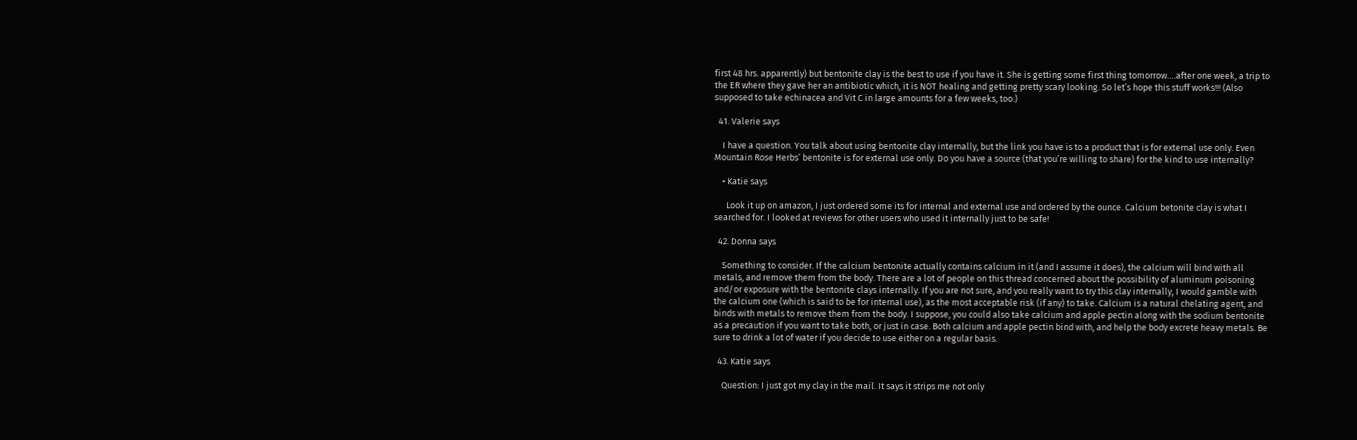first 48 hrs. apparently) but bentonite clay is the best to use if you have it. She is getting some first thing tomorrow….after one week, a trip to the ER where they gave her an antibiotic which, it is NOT healing and getting pretty scary looking. So let’s hope this stuff works!!! (Also supposed to take echinacea and Vit C in large amounts for a few weeks, too.)

  41. Valerie says

    I have a question. You talk about using bentonite clay internally, but the link you have is to a product that is for external use only. Even Mountain Rose Herbs’ bentonite is for external use only. Do you have a source (that you’re willing to share) for the kind to use internally?

    • Katie says

      Look it up on amazon, I just ordered some its for internal and external use and ordered by the ounce. Calcium betonite clay is what I searched for. I looked at reviews for other users who used it internally just to be safe!

  42. Donna says

    Something to consider. If the calcium bentonite actually contains calcium in it (and I assume it does), the calcium will bind with all metals, and remove them from the body. There are a lot of people on this thread concerned about the possibility of aluminum poisoning and/or exposure with the bentonite clays internally. If you are not sure, and you really want to try this clay internally, I would gamble with the calcium one (which is said to be for internal use), as the most acceptable risk (if any) to take. Calcium is a natural chelating agent, and binds with metals to remove them from the body. I suppose, you could also take calcium and apple pectin along with the sodium bentonite as a precaution if you want to take both, or just in case. Both calcium and apple pectin bind with, and help the body excrete heavy metals. Be sure to drink a lot of water if you decide to use either on a regular basis.

  43. Katie says

    Question: I just got my clay in the mail. It says it strips me not only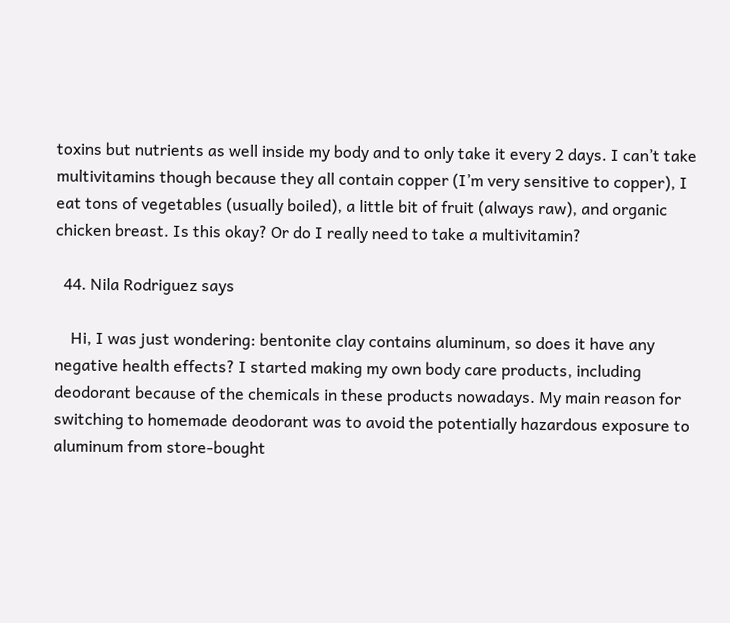toxins but nutrients as well inside my body and to only take it every 2 days. I can’t take multivitamins though because they all contain copper (I’m very sensitive to copper), I eat tons of vegetables (usually boiled), a little bit of fruit (always raw), and organic chicken breast. Is this okay? Or do I really need to take a multivitamin?

  44. Nila Rodriguez says

    Hi, I was just wondering: bentonite clay contains aluminum, so does it have any negative health effects? I started making my own body care products, including deodorant because of the chemicals in these products nowadays. My main reason for switching to homemade deodorant was to avoid the potentially hazardous exposure to aluminum from store-bought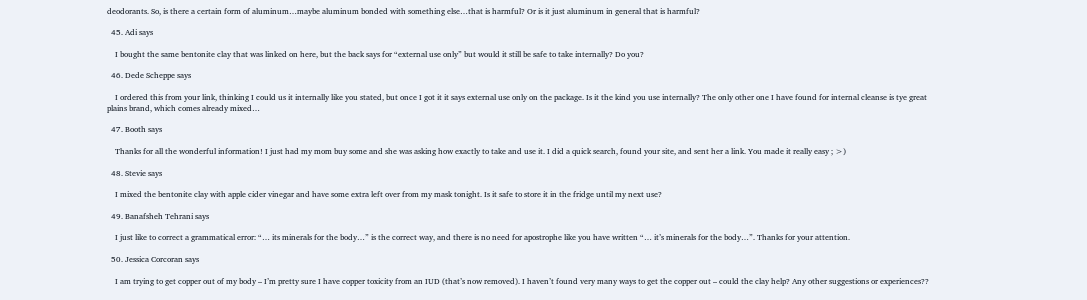deodorants. So, is there a certain form of aluminum…maybe aluminum bonded with something else…that is harmful? Or is it just aluminum in general that is harmful?

  45. Adi says

    I bought the same bentonite clay that was linked on here, but the back says for “external use only” but would it still be safe to take internally? Do you?

  46. Dede Scheppe says

    I ordered this from your link, thinking I could us it internally like you stated, but once I got it it says external use only on the package. Is it the kind you use internally? The only other one I have found for internal cleanse is tye great plains brand, which comes already mixed…

  47. Booth says

    Thanks for all the wonderful information! I just had my mom buy some and she was asking how exactly to take and use it. I did a quick search, found your site, and sent her a link. You made it really easy ; >)

  48. Stevie says

    I mixed the bentonite clay with apple cider vinegar and have some extra left over from my mask tonight. Is it safe to store it in the fridge until my next use?

  49. Banafsheh Tehrani says

    I just like to correct a grammatical error: “… its minerals for the body…” is the correct way, and there is no need for apostrophe like you have written “… it’s minerals for the body…”. Thanks for your attention.

  50. Jessica Corcoran says

    I am trying to get copper out of my body – I’m pretty sure I have copper toxicity from an IUD (that’s now removed). I haven’t found very many ways to get the copper out – could the clay help? Any other suggestions or experiences??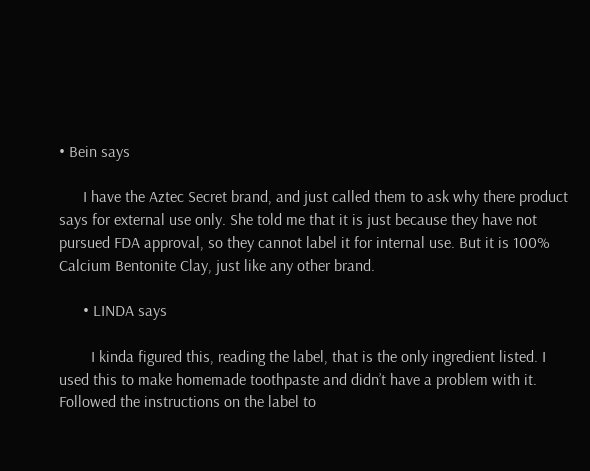• Bein says

      I have the Aztec Secret brand, and just called them to ask why there product says for external use only. She told me that it is just because they have not pursued FDA approval, so they cannot label it for internal use. But it is 100% Calcium Bentonite Clay, just like any other brand.

      • LINDA says

        I kinda figured this, reading the label, that is the only ingredient listed. I used this to make homemade toothpaste and didn’t have a problem with it. Followed the instructions on the label to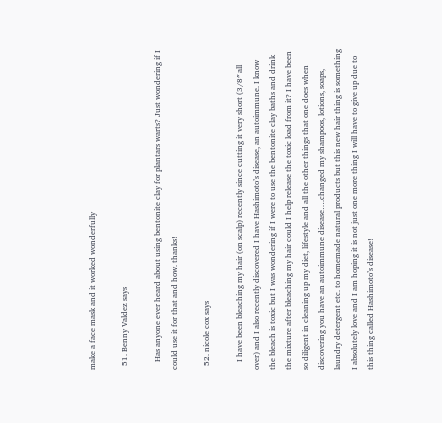make a face mask and it worked wonderfully

  51. Benny Valdez says

    Has anyone ever heard about using bentonite clay for plantars warts? Just wondering if I could use it for that and how. thanks!

  52. nicole cox says

    I have been bleaching my hair (on scalp) recently since cutting it very short (3/8″ all over) and I also recently discovered I have Hashimoto’s disease, an autoimmune. I know the bleach is toxic but I was wondering if I were to use the bentonite clay baths and drink the mixture after bleaching my hair could I help release the toxic load from it? I have been so diligent in cleaning up my diet, lifestyle and all the other things that one does when discovering you have an autoimmune disease….changed my shampoos, lotions, soaps, laundry detergent etc. to homemade natural products but this new hair thing is something I absolutely love and I am hoping it is not just one more thing I will have to give up due to this thing called Hashimoto’s disease!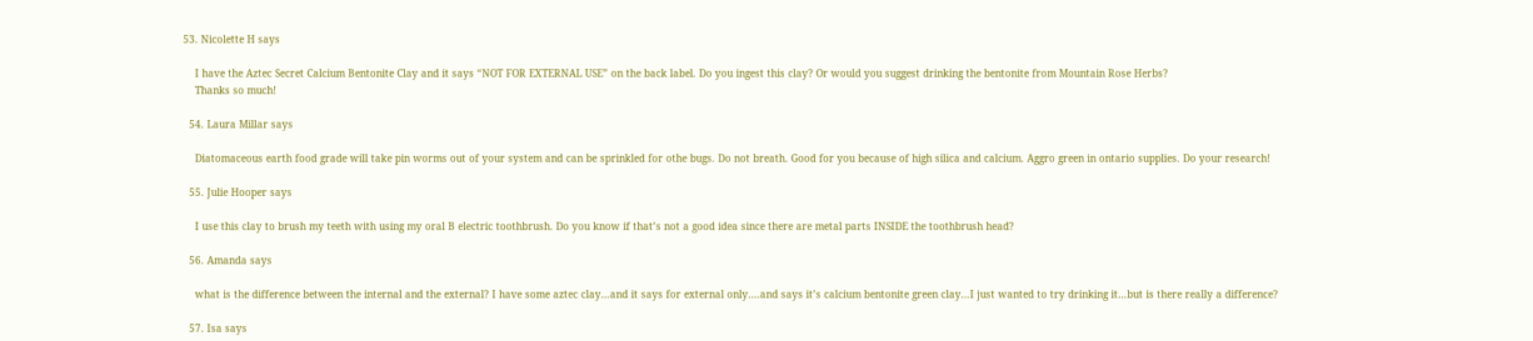53. Nicolette H says

    I have the Aztec Secret Calcium Bentonite Clay and it says “NOT FOR EXTERNAL USE” on the back label. Do you ingest this clay? Or would you suggest drinking the bentonite from Mountain Rose Herbs?
    Thanks so much!

  54. Laura Millar says

    Diatomaceous earth food grade will take pin worms out of your system and can be sprinkled for othe bugs. Do not breath. Good for you because of high silica and calcium. Aggro green in ontario supplies. Do your research!

  55. Julie Hooper says

    I use this clay to brush my teeth with using my oral B electric toothbrush. Do you know if that’s not a good idea since there are metal parts INSIDE the toothbrush head?

  56. Amanda says

    what is the difference between the internal and the external? I have some aztec clay…and it says for external only….and says it’s calcium bentonite green clay…I just wanted to try drinking it…but is there really a difference?

  57. Isa says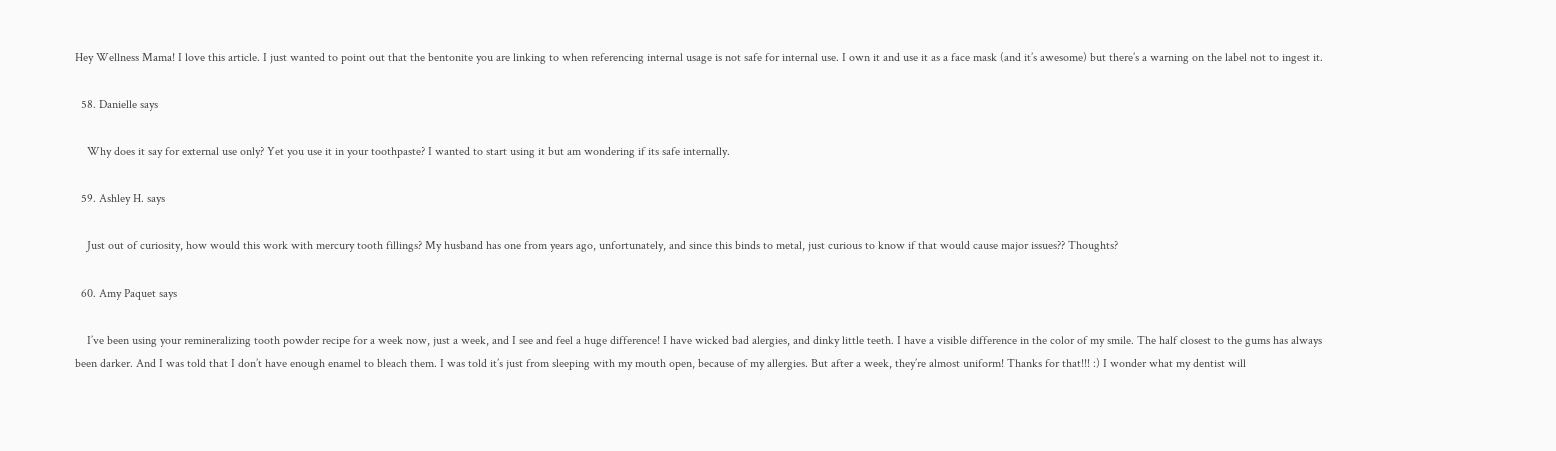Hey Wellness Mama! I love this article. I just wanted to point out that the bentonite you are linking to when referencing internal usage is not safe for internal use. I own it and use it as a face mask (and it’s awesome) but there’s a warning on the label not to ingest it.

  58. Danielle says

    Why does it say for external use only? Yet you use it in your toothpaste? I wanted to start using it but am wondering if its safe internally.

  59. Ashley H. says

    Just out of curiosity, how would this work with mercury tooth fillings? My husband has one from years ago, unfortunately, and since this binds to metal, just curious to know if that would cause major issues?? Thoughts?

  60. Amy Paquet says

    I’ve been using your remineralizing tooth powder recipe for a week now, just a week, and I see and feel a huge difference! I have wicked bad alergies, and dinky little teeth. I have a visible difference in the color of my smile. The half closest to the gums has always been darker. And I was told that I don’t have enough enamel to bleach them. I was told it’s just from sleeping with my mouth open, because of my allergies. But after a week, they’re almost uniform! Thanks for that!!! :) I wonder what my dentist will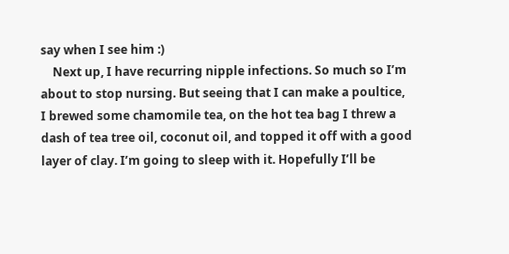say when I see him :)
    Next up, I have recurring nipple infections. So much so I’m about to stop nursing. But seeing that I can make a poultice, I brewed some chamomile tea, on the hot tea bag I threw a dash of tea tree oil, coconut oil, and topped it off with a good layer of clay. I’m going to sleep with it. Hopefully I’ll be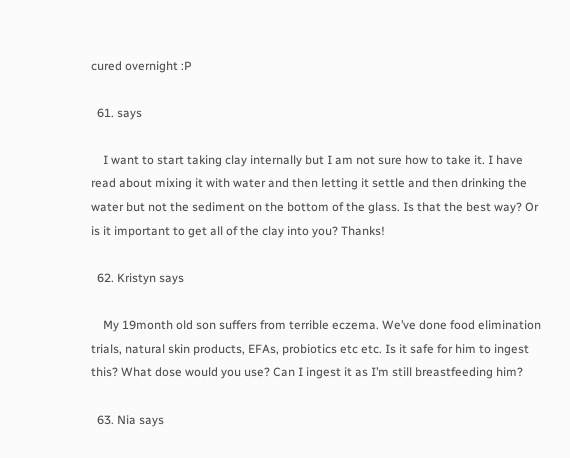cured overnight :P

  61. says

    I want to start taking clay internally but I am not sure how to take it. I have read about mixing it with water and then letting it settle and then drinking the water but not the sediment on the bottom of the glass. Is that the best way? Or is it important to get all of the clay into you? Thanks!

  62. Kristyn says

    My 19month old son suffers from terrible eczema. We’ve done food elimination trials, natural skin products, EFAs, probiotics etc etc. Is it safe for him to ingest this? What dose would you use? Can I ingest it as I’m still breastfeeding him?

  63. Nia says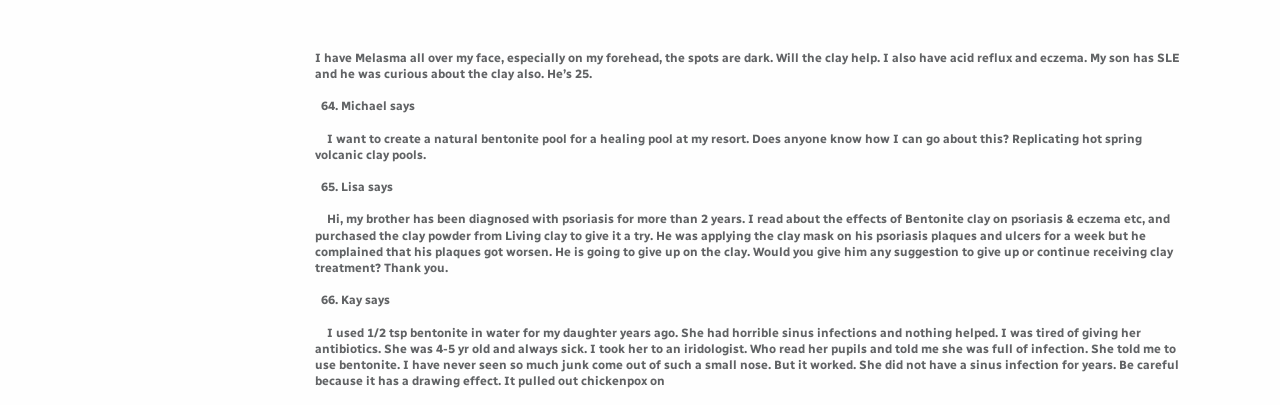I have Melasma all over my face, especially on my forehead, the spots are dark. Will the clay help. I also have acid reflux and eczema. My son has SLE and he was curious about the clay also. He’s 25.

  64. Michael says

    I want to create a natural bentonite pool for a healing pool at my resort. Does anyone know how I can go about this? Replicating hot spring volcanic clay pools.

  65. Lisa says

    Hi, my brother has been diagnosed with psoriasis for more than 2 years. I read about the effects of Bentonite clay on psoriasis & eczema etc, and purchased the clay powder from Living clay to give it a try. He was applying the clay mask on his psoriasis plaques and ulcers for a week but he complained that his plaques got worsen. He is going to give up on the clay. Would you give him any suggestion to give up or continue receiving clay treatment? Thank you.

  66. Kay says

    I used 1/2 tsp bentonite in water for my daughter years ago. She had horrible sinus infections and nothing helped. I was tired of giving her antibiotics. She was 4-5 yr old and always sick. I took her to an iridologist. Who read her pupils and told me she was full of infection. She told me to use bentonite. I have never seen so much junk come out of such a small nose. But it worked. She did not have a sinus infection for years. Be careful because it has a drawing effect. It pulled out chickenpox on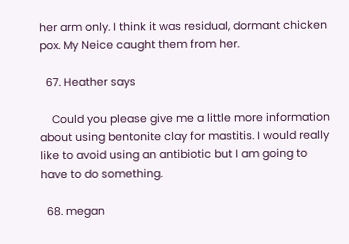her arm only. I think it was residual, dormant chicken pox. My Neice caught them from her.

  67. Heather says

    Could you please give me a little more information about using bentonite clay for mastitis. I would really like to avoid using an antibiotic but I am going to have to do something.

  68. megan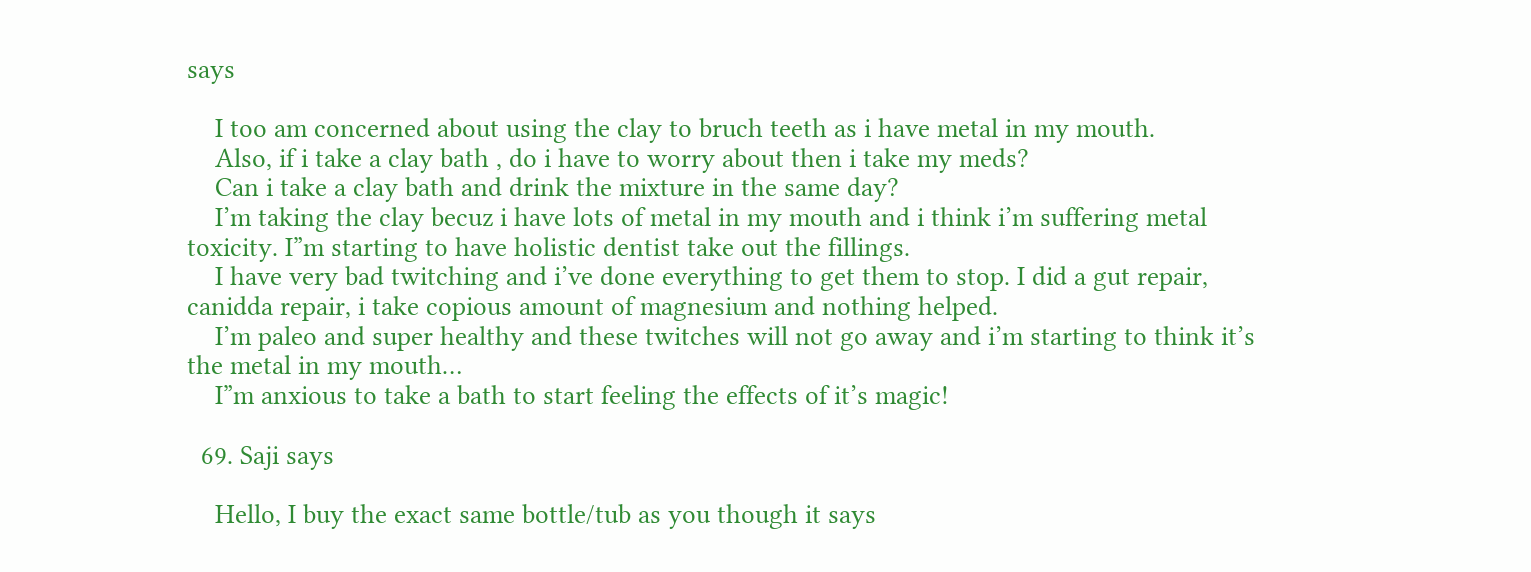says

    I too am concerned about using the clay to bruch teeth as i have metal in my mouth.
    Also, if i take a clay bath , do i have to worry about then i take my meds?
    Can i take a clay bath and drink the mixture in the same day?
    I’m taking the clay becuz i have lots of metal in my mouth and i think i’m suffering metal toxicity. I”m starting to have holistic dentist take out the fillings.
    I have very bad twitching and i’ve done everything to get them to stop. I did a gut repair, canidda repair, i take copious amount of magnesium and nothing helped.
    I’m paleo and super healthy and these twitches will not go away and i’m starting to think it’s the metal in my mouth…
    I”m anxious to take a bath to start feeling the effects of it’s magic!

  69. Saji says

    Hello, I buy the exact same bottle/tub as you though it says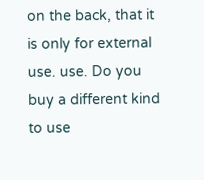on the back, that it is only for external use. use. Do you buy a different kind to use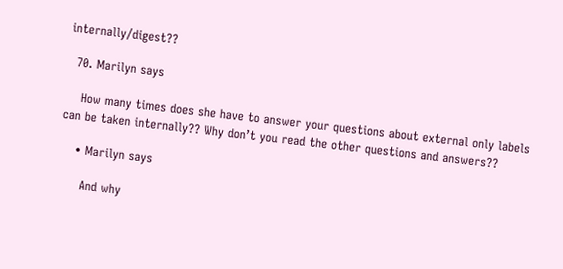internally/digest??

  70. Marilyn says

    How many times does she have to answer your questions about external only labels can be taken internally?? Why don’t you read the other questions and answers??

    • Marilyn says

      And why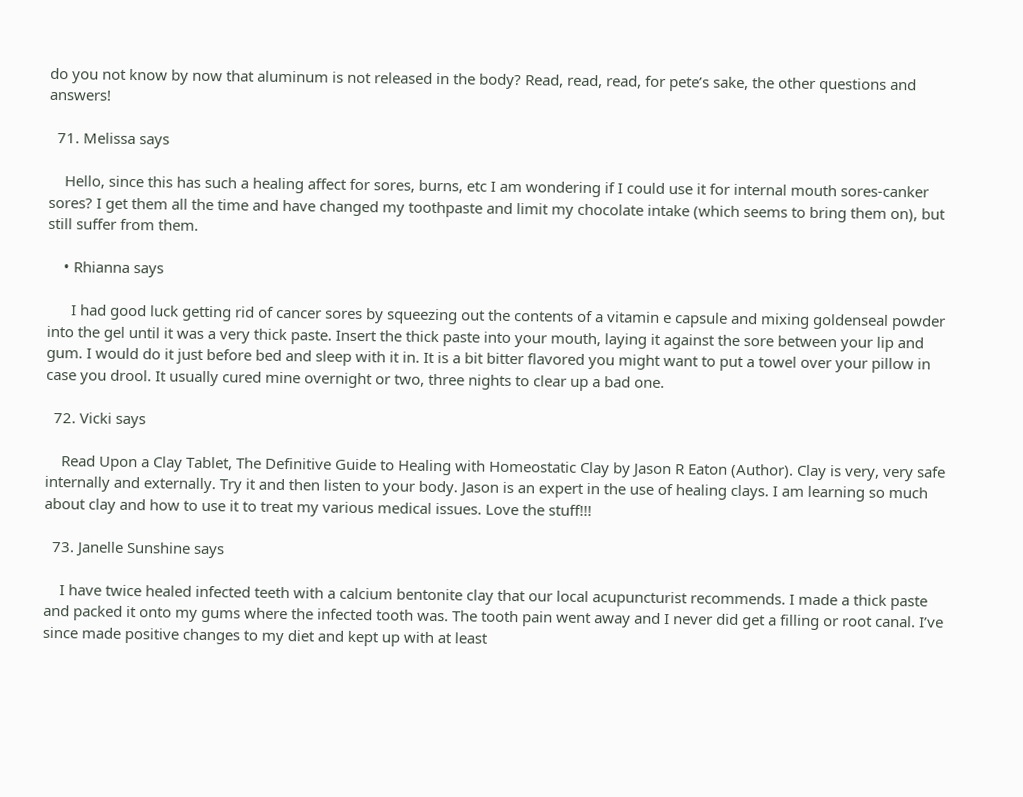do you not know by now that aluminum is not released in the body? Read, read, read, for pete’s sake, the other questions and answers!

  71. Melissa says

    Hello, since this has such a healing affect for sores, burns, etc I am wondering if I could use it for internal mouth sores-canker sores? I get them all the time and have changed my toothpaste and limit my chocolate intake (which seems to bring them on), but still suffer from them.

    • Rhianna says

      I had good luck getting rid of cancer sores by squeezing out the contents of a vitamin e capsule and mixing goldenseal powder into the gel until it was a very thick paste. Insert the thick paste into your mouth, laying it against the sore between your lip and gum. I would do it just before bed and sleep with it in. It is a bit bitter flavored you might want to put a towel over your pillow in case you drool. It usually cured mine overnight or two, three nights to clear up a bad one.

  72. Vicki says

    Read Upon a Clay Tablet, The Definitive Guide to Healing with Homeostatic Clay by Jason R Eaton (Author). Clay is very, very safe internally and externally. Try it and then listen to your body. Jason is an expert in the use of healing clays. I am learning so much about clay and how to use it to treat my various medical issues. Love the stuff!!!

  73. Janelle Sunshine says

    I have twice healed infected teeth with a calcium bentonite clay that our local acupuncturist recommends. I made a thick paste and packed it onto my gums where the infected tooth was. The tooth pain went away and I never did get a filling or root canal. I’ve since made positive changes to my diet and kept up with at least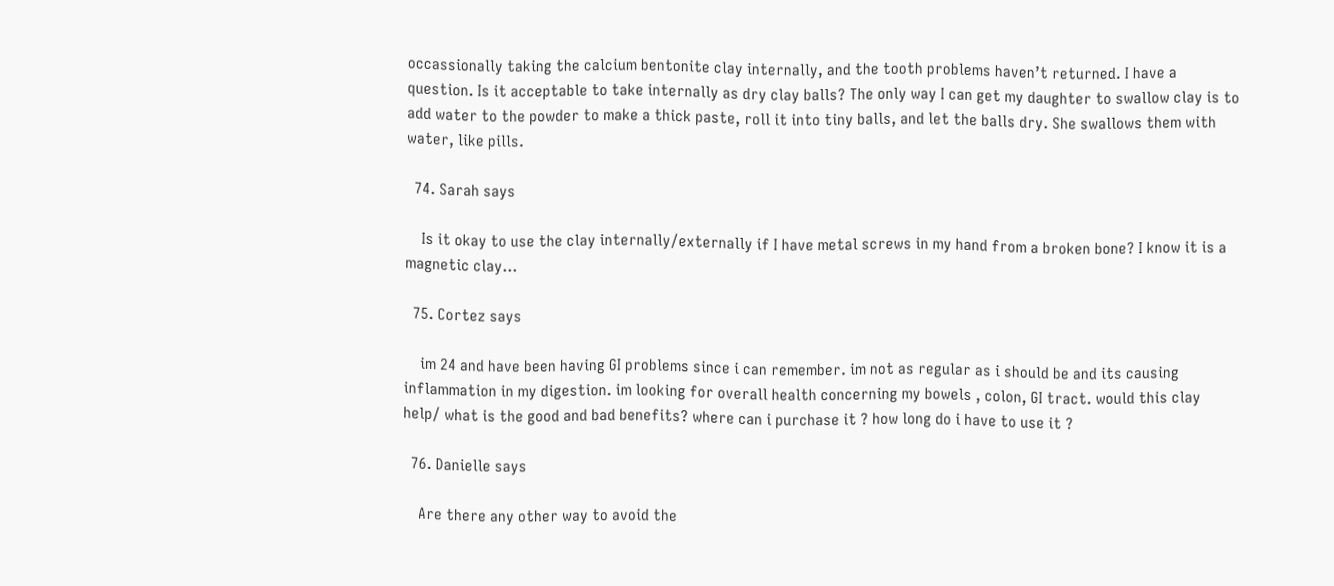occassionally taking the calcium bentonite clay internally, and the tooth problems haven’t returned. I have a question. Is it acceptable to take internally as dry clay balls? The only way I can get my daughter to swallow clay is to add water to the powder to make a thick paste, roll it into tiny balls, and let the balls dry. She swallows them with water, like pills.

  74. Sarah says

    Is it okay to use the clay internally/externally if I have metal screws in my hand from a broken bone? I know it is a magnetic clay…

  75. Cortez says

    im 24 and have been having GI problems since i can remember. im not as regular as i should be and its causing inflammation in my digestion. im looking for overall health concerning my bowels , colon, GI tract. would this clay help/ what is the good and bad benefits? where can i purchase it ? how long do i have to use it ?

  76. Danielle says

    Are there any other way to avoid the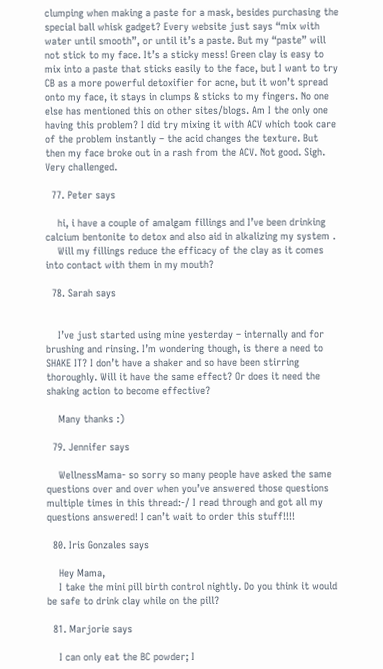clumping when making a paste for a mask, besides purchasing the special ball whisk gadget? Every website just says “mix with water until smooth”, or until it’s a paste. But my “paste” will not stick to my face. It’s a sticky mess! Green clay is easy to mix into a paste that sticks easily to the face, but I want to try CB as a more powerful detoxifier for acne, but it won’t spread onto my face, it stays in clumps & sticks to my fingers. No one else has mentioned this on other sites/blogs. Am I the only one having this problem? I did try mixing it with ACV which took care of the problem instantly – the acid changes the texture. But then my face broke out in a rash from the ACV. Not good. Sigh. Very challenged.

  77. Peter says

    hi, i have a couple of amalgam fillings and I’ve been drinking calcium bentonite to detox and also aid in alkalizing my system .
    Will my fillings reduce the efficacy of the clay as it comes into contact with them in my mouth?

  78. Sarah says


    I’ve just started using mine yesterday – internally and for brushing and rinsing. I’m wondering though, is there a need to SHAKE IT? I don’t have a shaker and so have been stirring thoroughly. Will it have the same effect? Or does it need the shaking action to become effective?

    Many thanks :)

  79. Jennifer says

    WellnessMama- so sorry so many people have asked the same questions over and over when you’ve answered those questions multiple times in this thread:-/ I read through and got all my questions answered! I can’t wait to order this stuff!!!!

  80. Iris Gonzales says

    Hey Mama,
    I take the mini pill birth control nightly. Do you think it would be safe to drink clay while on the pill?

  81. Marjorie says

    I can only eat the BC powder; I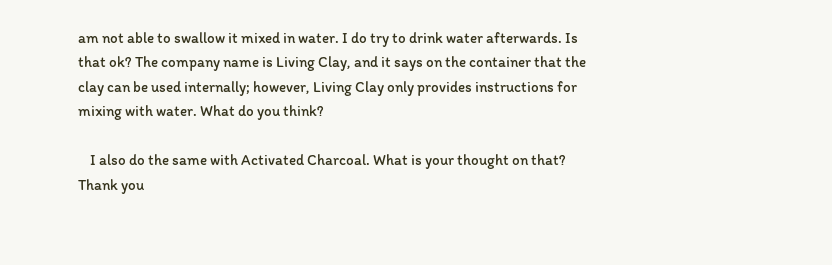am not able to swallow it mixed in water. I do try to drink water afterwards. Is that ok? The company name is Living Clay, and it says on the container that the clay can be used internally; however, Living Clay only provides instructions for mixing with water. What do you think?

    I also do the same with Activated Charcoal. What is your thought on that? Thank you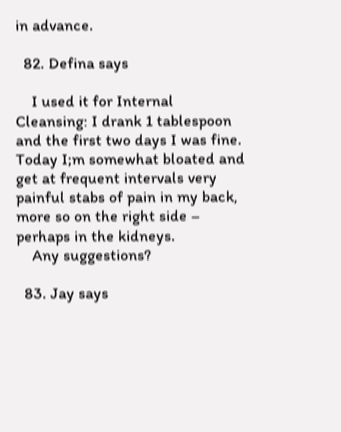in advance.

  82. Defina says

    I used it for Internal Cleansing: I drank 1 tablespoon and the first two days I was fine. Today I;m somewhat bloated and get at frequent intervals very painful stabs of pain in my back, more so on the right side – perhaps in the kidneys.
    Any suggestions?

  83. Jay says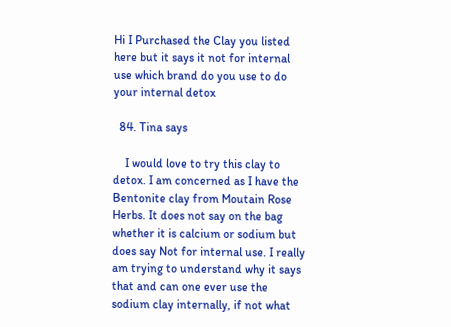Hi I Purchased the Clay you listed here but it says it not for internal use which brand do you use to do your internal detox

  84. Tina says

    I would love to try this clay to detox. I am concerned as I have the Bentonite clay from Moutain Rose Herbs. It does not say on the bag whether it is calcium or sodium but does say Not for internal use. I really am trying to understand why it says that and can one ever use the sodium clay internally, if not what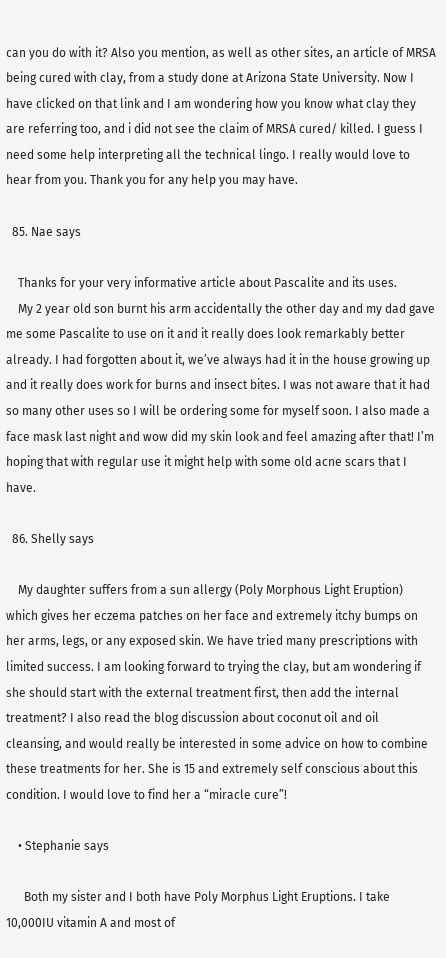can you do with it? Also you mention, as well as other sites, an article of MRSA being cured with clay, from a study done at Arizona State University. Now I have clicked on that link and I am wondering how you know what clay they are referring too, and i did not see the claim of MRSA cured/ killed. I guess I need some help interpreting all the technical lingo. I really would love to hear from you. Thank you for any help you may have.

  85. Nae says

    Thanks for your very informative article about Pascalite and its uses.
    My 2 year old son burnt his arm accidentally the other day and my dad gave me some Pascalite to use on it and it really does look remarkably better already. I had forgotten about it, we’ve always had it in the house growing up and it really does work for burns and insect bites. I was not aware that it had so many other uses so I will be ordering some for myself soon. I also made a face mask last night and wow did my skin look and feel amazing after that! I’m hoping that with regular use it might help with some old acne scars that I have.

  86. Shelly says

    My daughter suffers from a sun allergy (Poly Morphous Light Eruption) which gives her eczema patches on her face and extremely itchy bumps on her arms, legs, or any exposed skin. We have tried many prescriptions with limited success. I am looking forward to trying the clay, but am wondering if she should start with the external treatment first, then add the internal treatment? I also read the blog discussion about coconut oil and oil cleansing, and would really be interested in some advice on how to combine these treatments for her. She is 15 and extremely self conscious about this condition. I would love to find her a “miracle cure”!

    • Stephanie says

      Both my sister and I both have Poly Morphus Light Eruptions. I take 10,000IU vitamin A and most of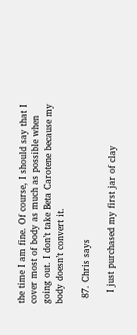the time I am fine. Of course, I should say that I cover most of body as much as possible when going out. I don’t take Beta Carotene because my body doesn’t convert it.

  87. Chris says

    I just purchased my first jar of clay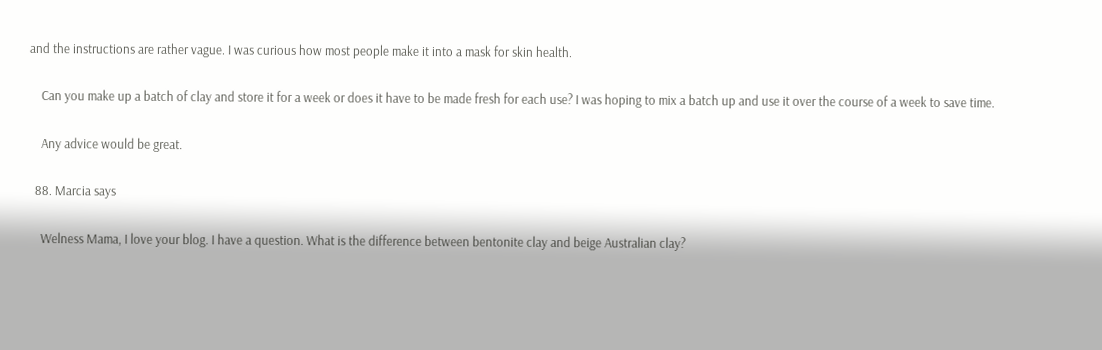and the instructions are rather vague. I was curious how most people make it into a mask for skin health.

    Can you make up a batch of clay and store it for a week or does it have to be made fresh for each use? I was hoping to mix a batch up and use it over the course of a week to save time.

    Any advice would be great.

  88. Marcia says

    Welness Mama, I love your blog. I have a question. What is the difference between bentonite clay and beige Australian clay?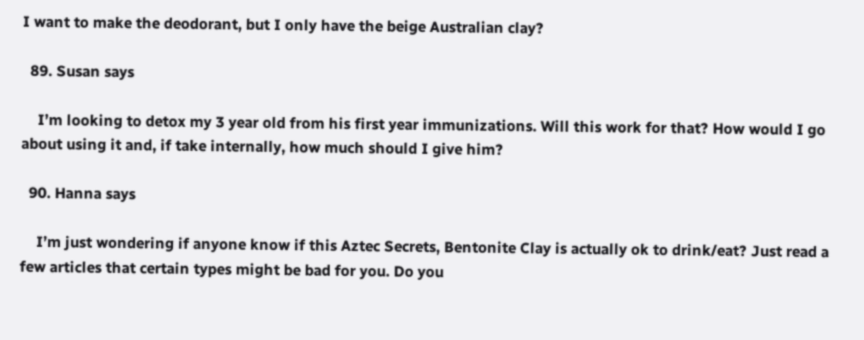I want to make the deodorant, but I only have the beige Australian clay?

  89. Susan says

    I’m looking to detox my 3 year old from his first year immunizations. Will this work for that? How would I go about using it and, if take internally, how much should I give him?

  90. Hanna says

    I’m just wondering if anyone know if this Aztec Secrets, Bentonite Clay is actually ok to drink/eat? Just read a few articles that certain types might be bad for you. Do you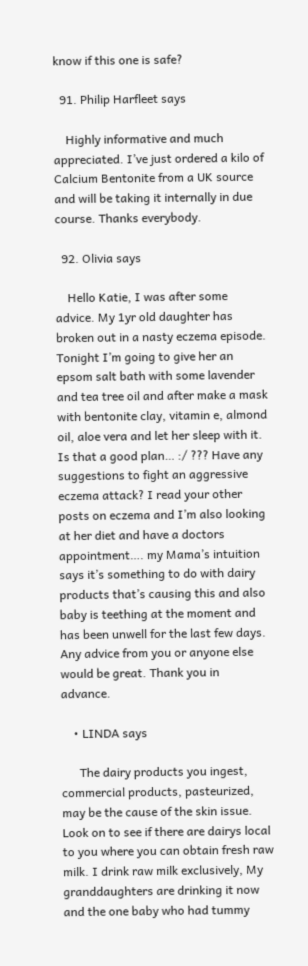know if this one is safe?

  91. Philip Harfleet says

    Highly informative and much appreciated. I’ve just ordered a kilo of Calcium Bentonite from a UK source and will be taking it internally in due course. Thanks everybody.

  92. Olivia says

    Hello Katie, I was after some advice. My 1yr old daughter has broken out in a nasty eczema episode. Tonight I’m going to give her an epsom salt bath with some lavender and tea tree oil and after make a mask with bentonite clay, vitamin e, almond oil, aloe vera and let her sleep with it. Is that a good plan… :/ ??? Have any suggestions to fight an aggressive eczema attack? I read your other posts on eczema and I’m also looking at her diet and have a doctors appointment…. my Mama’s intuition says it’s something to do with dairy products that’s causing this and also baby is teething at the moment and has been unwell for the last few days. Any advice from you or anyone else would be great. Thank you in advance.

    • LINDA says

      The dairy products you ingest, commercial products, pasteurized, may be the cause of the skin issue. Look on to see if there are dairys local to you where you can obtain fresh raw milk. I drink raw milk exclusively, My granddaughters are drinking it now and the one baby who had tummy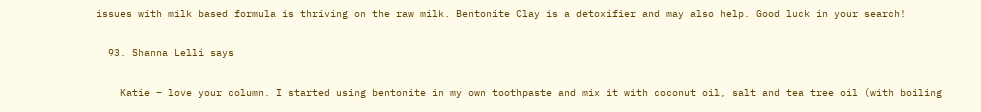issues with milk based formula is thriving on the raw milk. Bentonite Clay is a detoxifier and may also help. Good luck in your search!

  93. Shanna Lelli says

    Katie – love your column. I started using bentonite in my own toothpaste and mix it with coconut oil, salt and tea tree oil (with boiling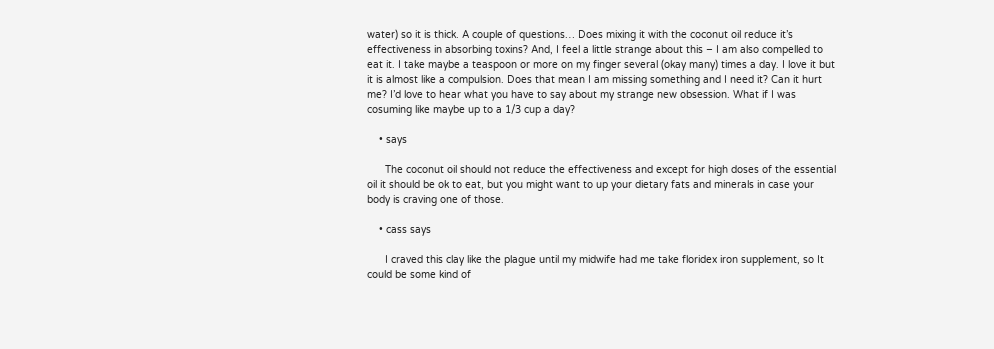water) so it is thick. A couple of questions… Does mixing it with the coconut oil reduce it’s effectiveness in absorbing toxins? And, I feel a little strange about this – I am also compelled to eat it. I take maybe a teaspoon or more on my finger several (okay many) times a day. I love it but it is almost like a compulsion. Does that mean I am missing something and I need it? Can it hurt me? I’d love to hear what you have to say about my strange new obsession. What if I was cosuming like maybe up to a 1/3 cup a day?

    • says

      The coconut oil should not reduce the effectiveness and except for high doses of the essential oil it should be ok to eat, but you might want to up your dietary fats and minerals in case your body is craving one of those.

    • cass says

      I craved this clay like the plague until my midwife had me take floridex iron supplement, so It could be some kind of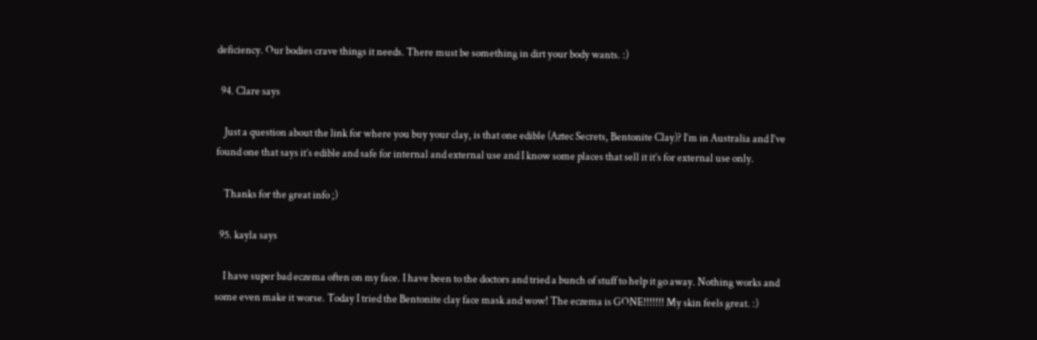deficiency. Our bodies crave things it needs. There must be something in dirt your body wants. :)

  94. Clare says

    Just a question about the link for where you buy your clay, is that one edible (Aztec Secrets, Bentonite Clay)? I’m in Australia and I’ve found one that says it’s edible and safe for internal and external use and I know some places that sell it it’s for external use only.

    Thanks for the great info ;)

  95. kayla says

    I have super bad eczema often on my face. I have been to the doctors and tried a bunch of stuff to help it go away. Nothing works and some even make it worse. Today I tried the Bentonite clay face mask and wow! The eczema is GONE!!!!!!! My skin feels great. :)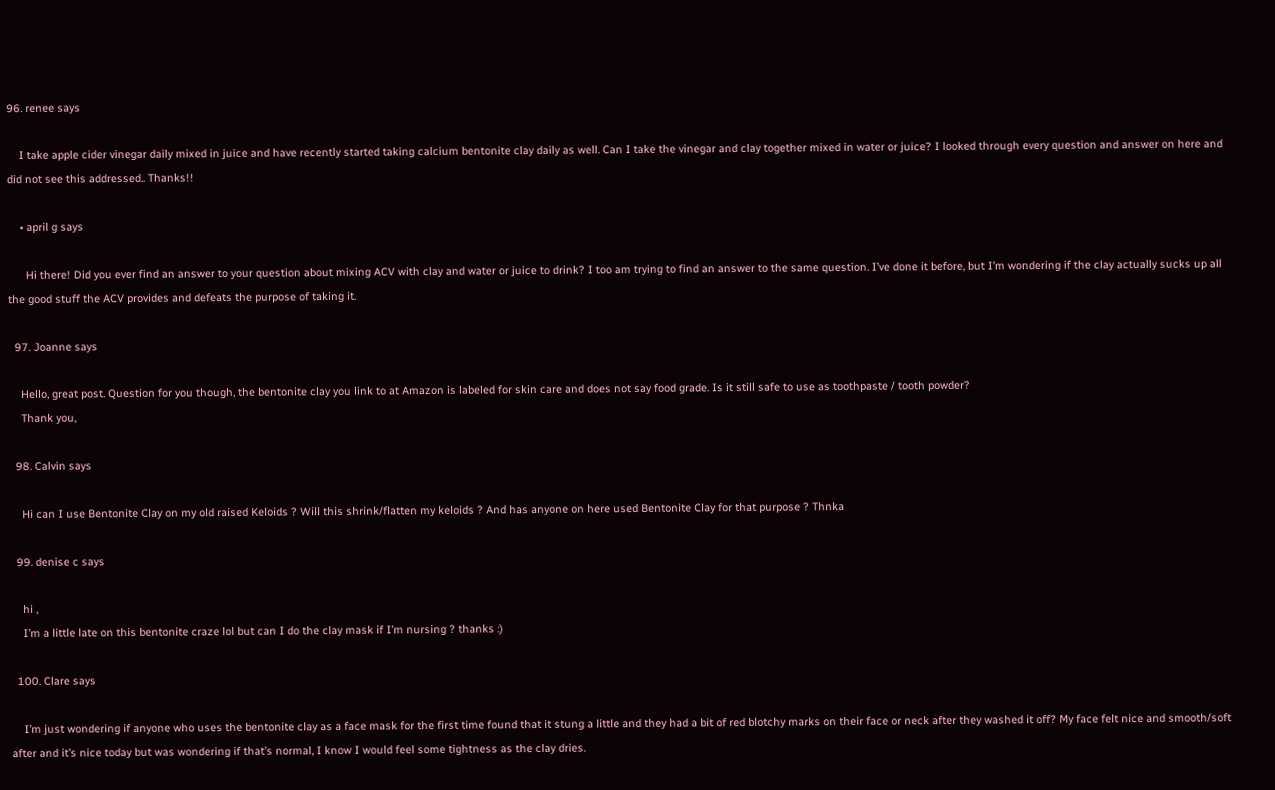96. renee says

    I take apple cider vinegar daily mixed in juice and have recently started taking calcium bentonite clay daily as well. Can I take the vinegar and clay together mixed in water or juice? I looked through every question and answer on here and did not see this addressed.. Thanks!!

    • april g says

      Hi there! Did you ever find an answer to your question about mixing ACV with clay and water or juice to drink? I too am trying to find an answer to the same question. I’ve done it before, but I’m wondering if the clay actually sucks up all the good stuff the ACV provides and defeats the purpose of taking it.

  97. Joanne says

    Hello, great post. Question for you though, the bentonite clay you link to at Amazon is labeled for skin care and does not say food grade. Is it still safe to use as toothpaste / tooth powder?
    Thank you,

  98. Calvin says

    Hi can I use Bentonite Clay on my old raised Keloids ? Will this shrink/flatten my keloids ? And has anyone on here used Bentonite Clay for that purpose ? Thnka

  99. denise c says

    hi ,
    I’m a little late on this bentonite craze lol but can I do the clay mask if I’m nursing ? thanks :)

  100. Clare says

    I’m just wondering if anyone who uses the bentonite clay as a face mask for the first time found that it stung a little and they had a bit of red blotchy marks on their face or neck after they washed it off? My face felt nice and smooth/soft after and it’s nice today but was wondering if that’s normal, I know I would feel some tightness as the clay dries.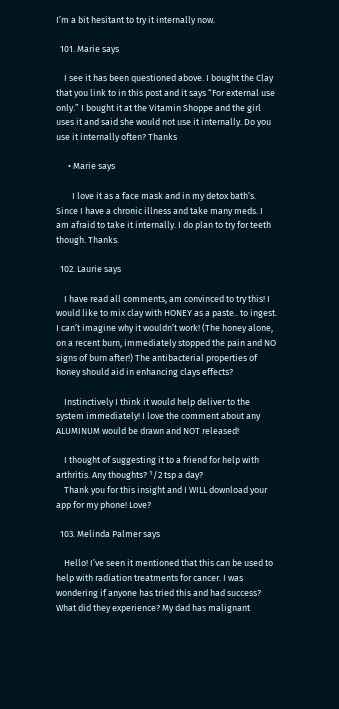I’m a bit hesitant to try it internally now.

  101. Marie says

    I see it has been questioned above. I bought the Clay that you link to in this post and it says “For external use only.” I bought it at the Vitamin Shoppe and the girl uses it and said she would not use it internally. Do you use it internally often? Thanks

      • Marie says

        I love it as a face mask and in my detox bath’s. Since I have a chronic illness and take many meds. I am afraid to take it internally. I do plan to try for teeth though. Thanks.

  102. Laurie says

    I have read all comments, am convinced to try this! I would like to mix clay with HONEY as a paste.. to ingest. I can’t imagine why it wouldn’t work! (The honey alone, on a recent burn, immediately stopped the pain and NO signs of burn after!) The antibacterial properties of honey should aid in enhancing clays effects?

    Instinctively I think it would help deliver to the system immediately! I love the comment about any ALUMINUM would be drawn and NOT released!

    I thought of suggesting it to a friend for help with arthritis. Any thoughts? ¹/2 tsp a day?
    Thank you for this insight and I WILL download your app for my phone! Love?

  103. Melinda Palmer says

    Hello! I’ve seen it mentioned that this can be used to help with radiation treatments for cancer. I was wondering if anyone has tried this and had success? What did they experience? My dad has malignant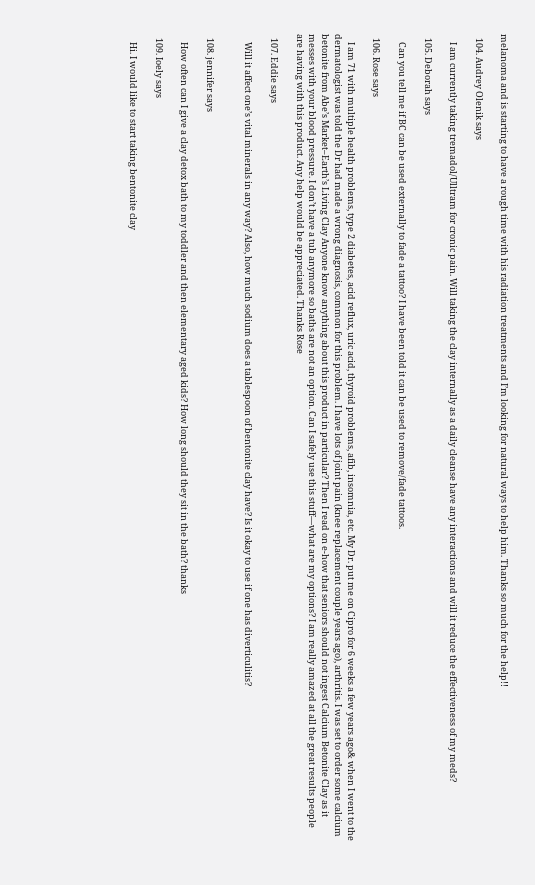melanoma and is starting to have a rough time with his radiation treatments and I’m looking for natural ways to help him. Thanks so much for the help!!

  104. Audrey Olenik says

    I am currently taking tremadol/Ulltram for cronic pain. Will taking the clay internally as a daily cleanse have any interactions and will it reduce the effectiveness of my meds?

  105. Deborah says

    Can you tell me if BC can be used externally to fade a tattoo? I have been told it can be used to remove/fade tattoos.

  106. Rose says

    I am 71 with multiple health problems, type 2 diabetes, acid reflux, uric acid, thyroid problems, afib, insomnia, etc. My Dr. put me on Cipro for 6 weeks a few years ago& when I went to the dermatologist was told the Dr had made a wrong diagnosis, common for this problem. I have lots of joint pain (knee replacement couple years ago), arthritis. I was set to order some calcium betonite from Abe’s Market–Earth’s Living Clay Anyone know anything about this product in particular? Then I read on e-how that seniors should not ingest Calcium Betonite Clay as it messes with your blood pressure. I don’t have a tub anymore so baths are not an option. Can I safely use this stuff—what are my options? I am really amazed at all the great results people are having with this product. Any help would be appreciated. Thanks Rose

  107. Eddie says

    Will it affect one’s vital minerals in any way? Also, how much sodium does a tablespoon of bentonite clay have? Is it okay to use if one has diverticulitis?


  108. jennifer says

    How often can I give a clay detox bath to my toddler and then elementary aged kids? How long should they sit in the bath? thanks

  109. Ioely says

    Hi. I would like to start taking bentonite clay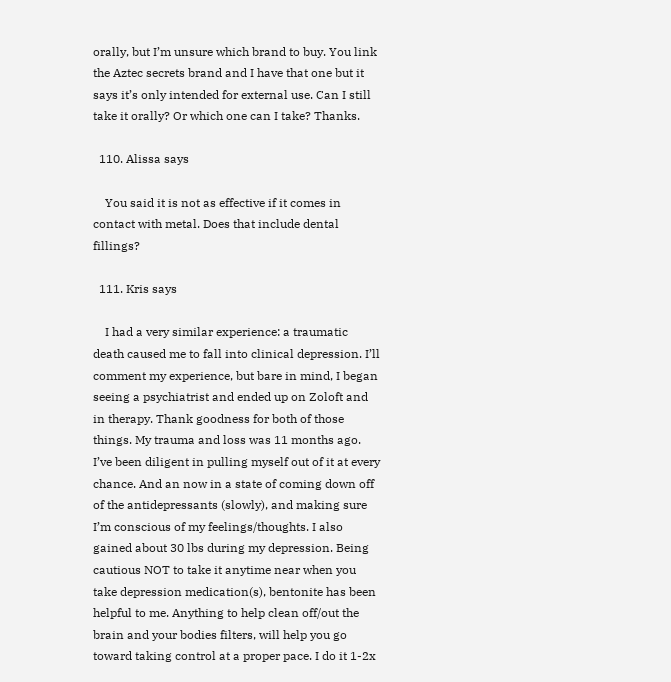orally, but I’m unsure which brand to buy. You link the Aztec secrets brand and I have that one but it says it’s only intended for external use. Can I still take it orally? Or which one can I take? Thanks.

  110. Alissa says

    You said it is not as effective if it comes in contact with metal. Does that include dental fillings?

  111. Kris says

    I had a very similar experience: a traumatic death caused me to fall into clinical depression. I’ll comment my experience, but bare in mind, I began seeing a psychiatrist and ended up on Zoloft and in therapy. Thank goodness for both of those things. My trauma and loss was 11 months ago. I’ve been diligent in pulling myself out of it at every chance. And an now in a state of coming down off of the antidepressants (slowly), and making sure I’m conscious of my feelings/thoughts. I also gained about 30 lbs during my depression. Being cautious NOT to take it anytime near when you take depression medication(s), bentonite has been helpful to me. Anything to help clean off/out the brain and your bodies filters, will help you go toward taking control at a proper pace. I do it 1-2x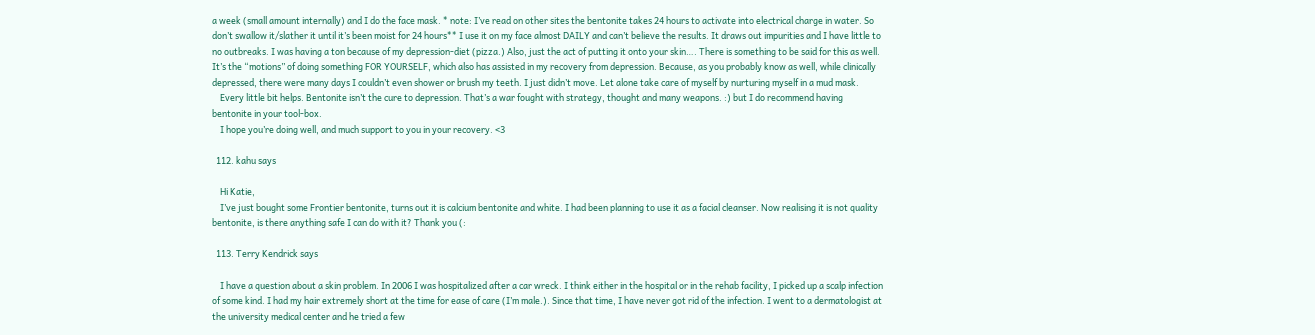a week (small amount internally) and I do the face mask. * note: I’ve read on other sites the bentonite takes 24 hours to activate into electrical charge in water. So don’t swallow it/slather it until it’s been moist for 24 hours** I use it on my face almost DAILY and can’t believe the results. It draws out impurities and I have little to no outbreaks. I was having a ton because of my depression-diet (pizza.) Also, just the act of putting it onto your skin…. There is something to be said for this as well. It’s the “motions” of doing something FOR YOURSELF, which also has assisted in my recovery from depression. Because, as you probably know as well, while clinically depressed, there were many days I couldn’t even shower or brush my teeth. I just didn’t move. Let alone take care of myself by nurturing myself in a mud mask.
    Every little bit helps. Bentonite isn’t the cure to depression. That’s a war fought with strategy, thought and many weapons. :) but I do recommend having bentonite in your tool-box.
    I hope you’re doing well, and much support to you in your recovery. <3

  112. kahu says

    Hi Katie,
    I’ve just bought some Frontier bentonite, turns out it is calcium bentonite and white. I had been planning to use it as a facial cleanser. Now realising it is not quality bentonite, is there anything safe I can do with it? Thank you (:

  113. Terry Kendrick says

    I have a question about a skin problem. In 2006 I was hospitalized after a car wreck. I think either in the hospital or in the rehab facility, I picked up a scalp infection of some kind. I had my hair extremely short at the time for ease of care (I’m male.). Since that time, I have never got rid of the infection. I went to a dermatologist at the university medical center and he tried a few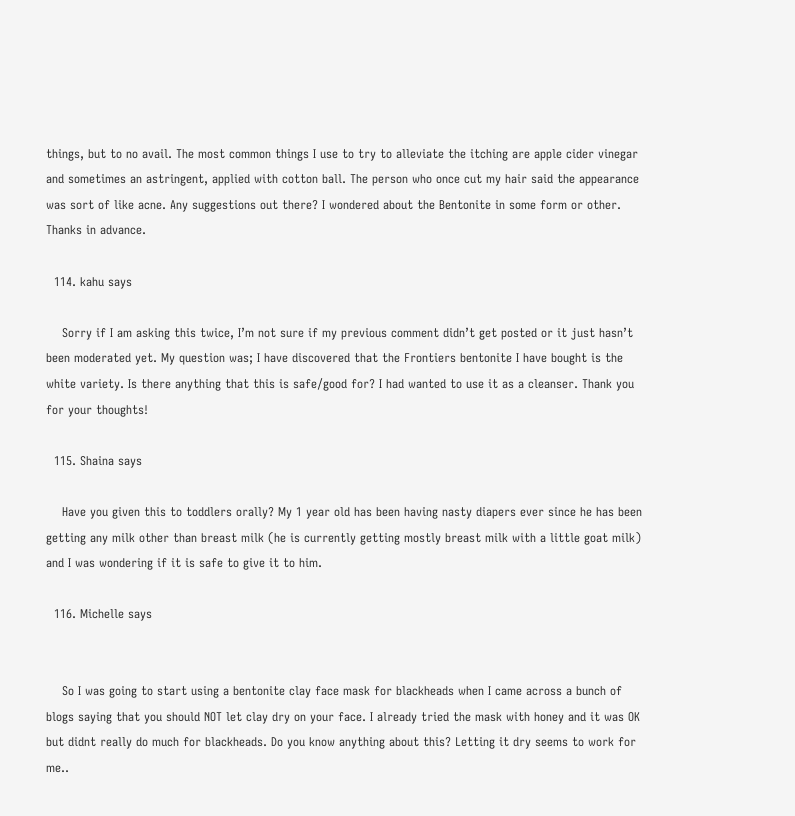things, but to no avail. The most common things I use to try to alleviate the itching are apple cider vinegar and sometimes an astringent, applied with cotton ball. The person who once cut my hair said the appearance was sort of like acne. Any suggestions out there? I wondered about the Bentonite in some form or other. Thanks in advance.

  114. kahu says

    Sorry if I am asking this twice, I’m not sure if my previous comment didn’t get posted or it just hasn’t been moderated yet. My question was; I have discovered that the Frontiers bentonite I have bought is the white variety. Is there anything that this is safe/good for? I had wanted to use it as a cleanser. Thank you for your thoughts!

  115. Shaina says

    Have you given this to toddlers orally? My 1 year old has been having nasty diapers ever since he has been getting any milk other than breast milk (he is currently getting mostly breast milk with a little goat milk) and I was wondering if it is safe to give it to him.

  116. Michelle says


    So I was going to start using a bentonite clay face mask for blackheads when I came across a bunch of blogs saying that you should NOT let clay dry on your face. I already tried the mask with honey and it was OK but didnt really do much for blackheads. Do you know anything about this? Letting it dry seems to work for me..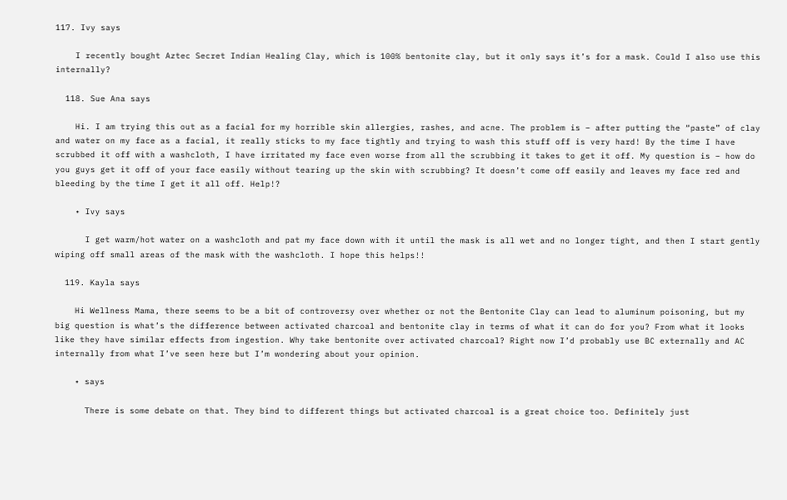117. Ivy says

    I recently bought Aztec Secret Indian Healing Clay, which is 100% bentonite clay, but it only says it’s for a mask. Could I also use this internally?

  118. Sue Ana says

    Hi. I am trying this out as a facial for my horrible skin allergies, rashes, and acne. The problem is – after putting the “paste” of clay and water on my face as a facial, it really sticks to my face tightly and trying to wash this stuff off is very hard! By the time I have scrubbed it off with a washcloth, I have irritated my face even worse from all the scrubbing it takes to get it off. My question is – how do you guys get it off of your face easily without tearing up the skin with scrubbing? It doesn’t come off easily and leaves my face red and bleeding by the time I get it all off. Help!?

    • Ivy says

      I get warm/hot water on a washcloth and pat my face down with it until the mask is all wet and no longer tight, and then I start gently wiping off small areas of the mask with the washcloth. I hope this helps!!

  119. Kayla says

    Hi Wellness Mama, there seems to be a bit of controversy over whether or not the Bentonite Clay can lead to aluminum poisoning, but my big question is what’s the difference between activated charcoal and bentonite clay in terms of what it can do for you? From what it looks like they have similar effects from ingestion. Why take bentonite over activated charcoal? Right now I’d probably use BC externally and AC internally from what I’ve seen here but I’m wondering about your opinion.

    • says

      There is some debate on that. They bind to different things but activated charcoal is a great choice too. Definitely just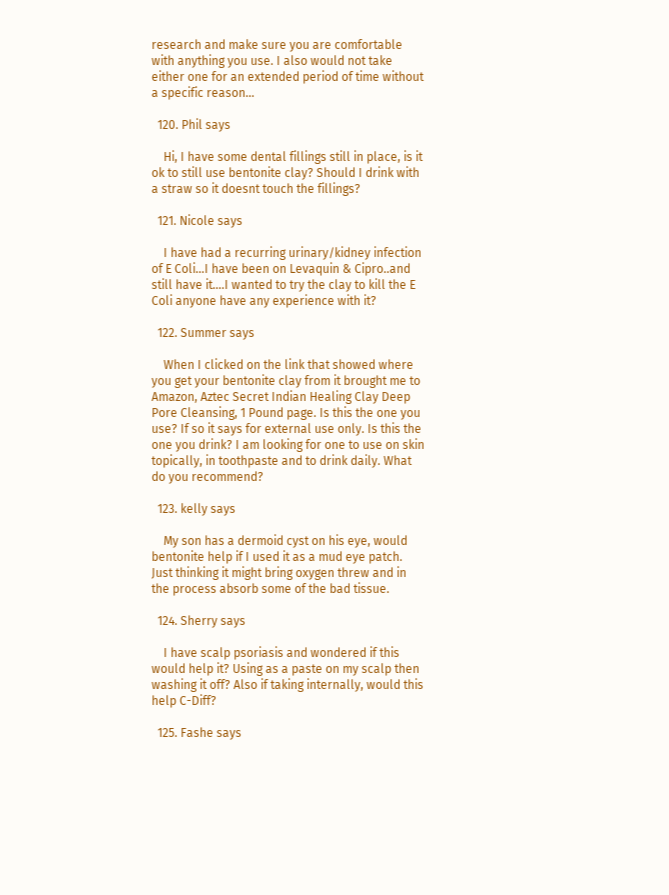research and make sure you are comfortable with anything you use. I also would not take either one for an extended period of time without a specific reason…

  120. Phil says

    Hi, I have some dental fillings still in place, is it ok to still use bentonite clay? Should I drink with a straw so it doesnt touch the fillings?

  121. Nicole says

    I have had a recurring urinary/kidney infection of E Coli…I have been on Levaquin & Cipro..and still have it….I wanted to try the clay to kill the E Coli anyone have any experience with it?

  122. Summer says

    When I clicked on the link that showed where you get your bentonite clay from it brought me to Amazon, Aztec Secret Indian Healing Clay Deep Pore Cleansing, 1 Pound page. Is this the one you use? If so it says for external use only. Is this the one you drink? I am looking for one to use on skin topically, in toothpaste and to drink daily. What do you recommend?

  123. kelly says

    My son has a dermoid cyst on his eye, would bentonite help if I used it as a mud eye patch. Just thinking it might bring oxygen threw and in the process absorb some of the bad tissue.

  124. Sherry says

    I have scalp psoriasis and wondered if this would help it? Using as a paste on my scalp then washing it off? Also if taking internally, would this help C-Diff?

  125. Fashe says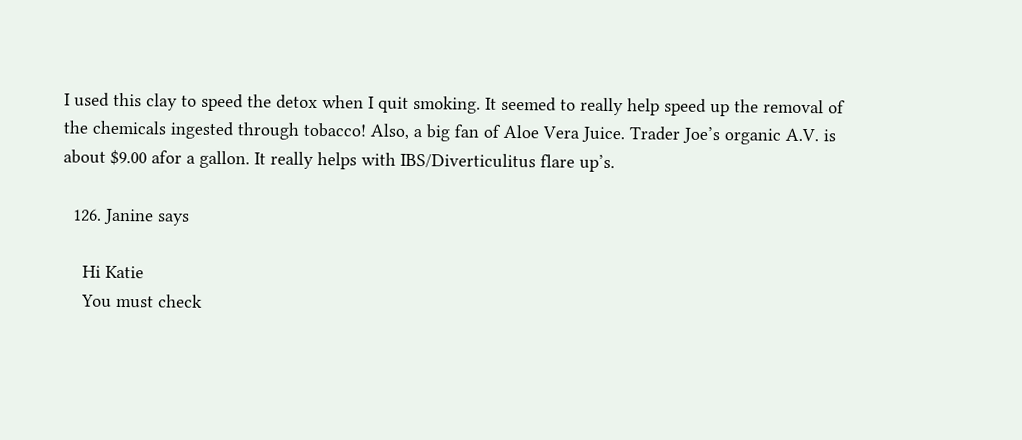I used this clay to speed the detox when I quit smoking. It seemed to really help speed up the removal of the chemicals ingested through tobacco! Also, a big fan of Aloe Vera Juice. Trader Joe’s organic A.V. is about $9.00 afor a gallon. It really helps with IBS/Diverticulitus flare up’s.

  126. Janine says

    Hi Katie
    You must check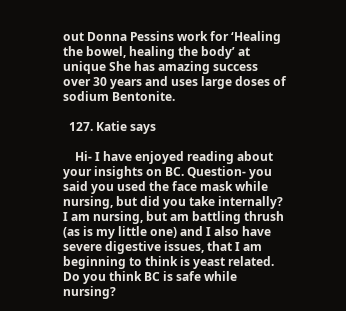out Donna Pessins work for ‘Healing the bowel, healing the body’ at unique She has amazing success over 30 years and uses large doses of sodium Bentonite.

  127. Katie says

    Hi- I have enjoyed reading about your insights on BC. Question- you said you used the face mask while nursing, but did you take internally? I am nursing, but am battling thrush (as is my little one) and I also have severe digestive issues, that I am beginning to think is yeast related. Do you think BC is safe while nursing?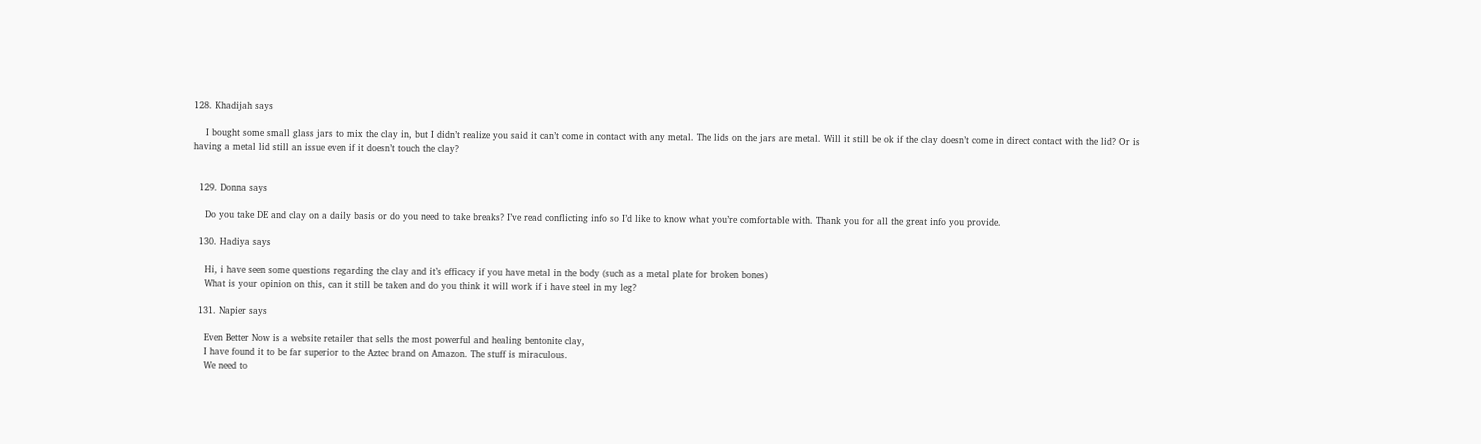128. Khadijah says

    I bought some small glass jars to mix the clay in, but I didn’t realize you said it can’t come in contact with any metal. The lids on the jars are metal. Will it still be ok if the clay doesn’t come in direct contact with the lid? Or is having a metal lid still an issue even if it doesn’t touch the clay?


  129. Donna says

    Do you take DE and clay on a daily basis or do you need to take breaks? I’ve read conflicting info so I’d like to know what you’re comfortable with. Thank you for all the great info you provide.

  130. Hadiya says

    Hi, i have seen some questions regarding the clay and it’s efficacy if you have metal in the body (such as a metal plate for broken bones)
    What is your opinion on this, can it still be taken and do you think it will work if i have steel in my leg?

  131. Napier says

    Even Better Now is a website retailer that sells the most powerful and healing bentonite clay,
    I have found it to be far superior to the Aztec brand on Amazon. The stuff is miraculous.
    We need to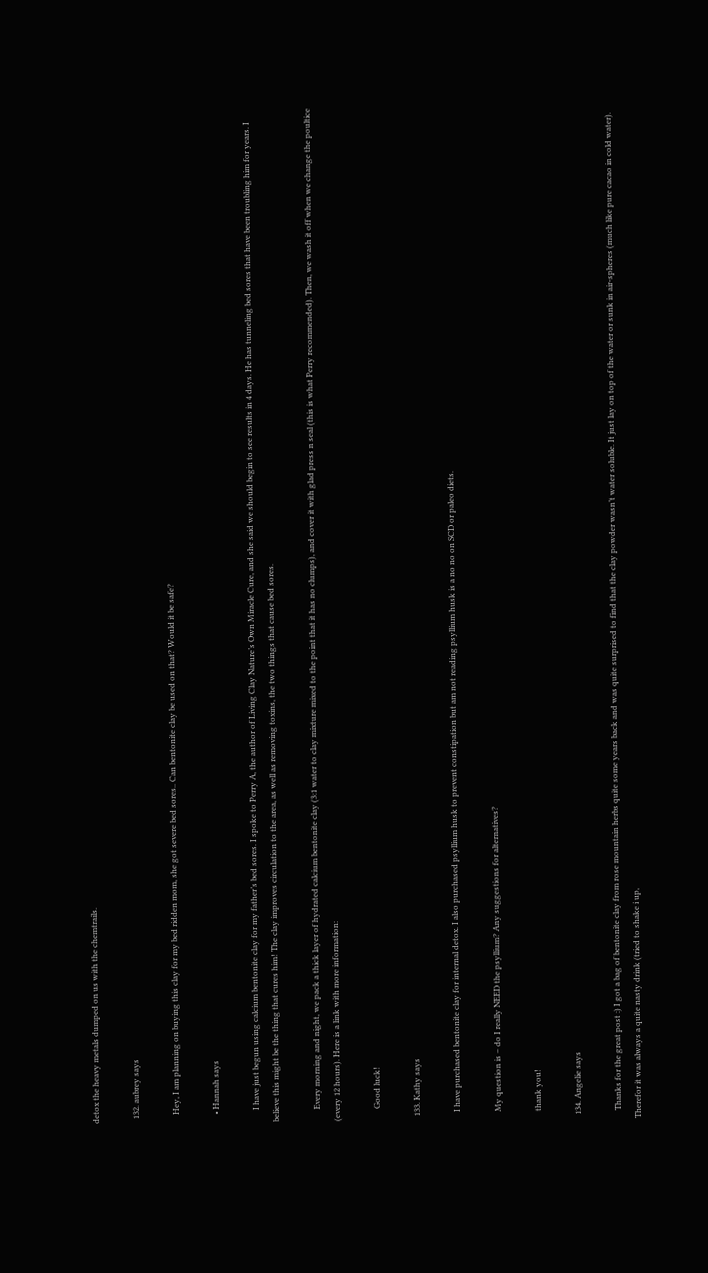detox the heavy metals dumped on us with the chemtrails.

  132. aubrey says

    Hey, I am planning on buying this clay for my bed ridden mom, she got severe bed sores.. Can bentonite clay be used on that? Would it be safe?

    • Hannah says

      I have just begun using calcium bentonite clay for my father’s bed sores. I spoke to Perry A, the author of Living Clay Nature’s Own Miracle Cure, and she said we should begin to see results in 4 days. He has tunneling bed sores that have been troubling him for years. I believe this might be the thing that cures him! The clay improves circulation to the area, as well as removing toxins, the two things that cause bed sores.

      Every morning and night, we pack a thick layer of hydrated calcium bentonite clay (3:1 water to clay mixture mixed to the point that it has no clumps), and cover it with glad press n seal (this is what Perry recommended). Then, we wash it off when we change the poultice (every 12 hours). Here is a link with more information:

      Good luck!

  133. Kathy says

    I have purchased bentonite clay for internal detox. I also purchased psyllium husk to prevent constipation but am not reading psyllium husk is a no no on SCD or paleo diets.

    My question is – do I really NEED the psyllium? Any suggestions for alternatives?

    thank you!

  134. Angelie says

    Thanks for the great post :) I got a bag of bentonite clay from rose mountain herbs quite some years back and was quite surprised to find that the clay powder wasn’t water soluble. It just lay on top of the water or sunk in air-spheres (much like pure cacao in cold water). Therefor it was always a quite nasty drink (tried to shake i up,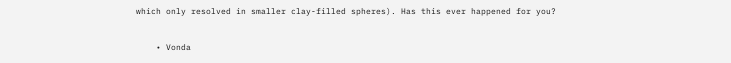which only resolved in smaller clay-filled spheres). Has this ever happened for you?

    • Vonda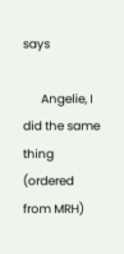says

      Angelie, I did the same thing (ordered from MRH)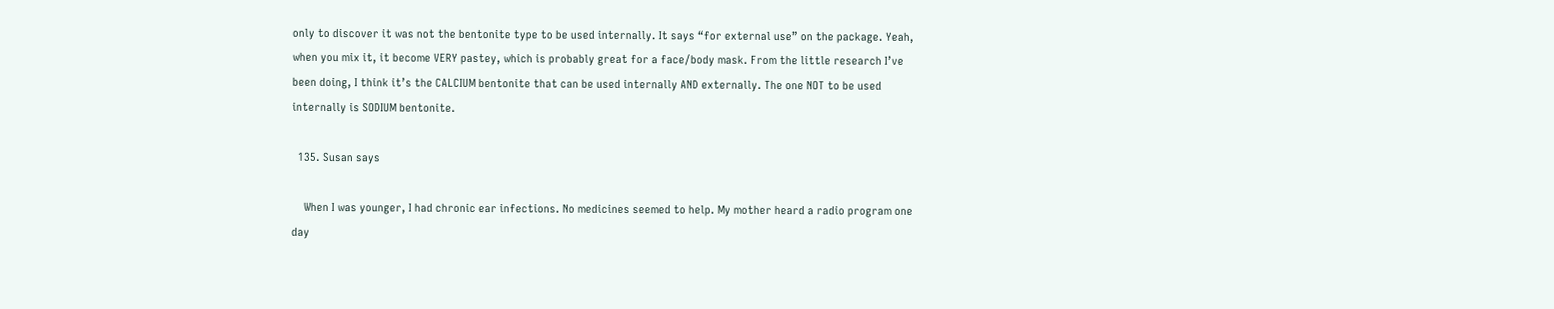only to discover it was not the bentonite type to be used internally. It says “for external use” on the package. Yeah, when you mix it, it become VERY pastey, which is probably great for a face/body mask. From the little research I’ve been doing, I think it’s the CALCIUM bentonite that can be used internally AND externally. The one NOT to be used internally is SODIUM bentonite.

  135. Susan says

    When I was younger, I had chronic ear infections. No medicines seemed to help. My mother heard a radio program one day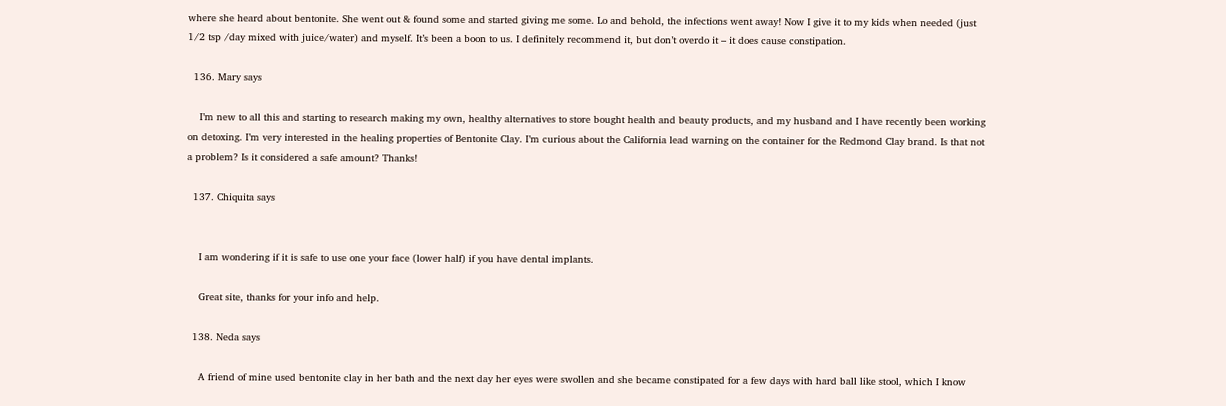where she heard about bentonite. She went out & found some and started giving me some. Lo and behold, the infections went away! Now I give it to my kids when needed (just 1/2 tsp /day mixed with juice/water) and myself. It’s been a boon to us. I definitely recommend it, but don’t overdo it – it does cause constipation.

  136. Mary says

    I’m new to all this and starting to research making my own, healthy alternatives to store bought health and beauty products, and my husband and I have recently been working on detoxing. I’m very interested in the healing properties of Bentonite Clay. I’m curious about the California lead warning on the container for the Redmond Clay brand. Is that not a problem? Is it considered a safe amount? Thanks!

  137. Chiquita says


    I am wondering if it is safe to use one your face (lower half) if you have dental implants.

    Great site, thanks for your info and help.

  138. Neda says

    A friend of mine used bentonite clay in her bath and the next day her eyes were swollen and she became constipated for a few days with hard ball like stool, which I know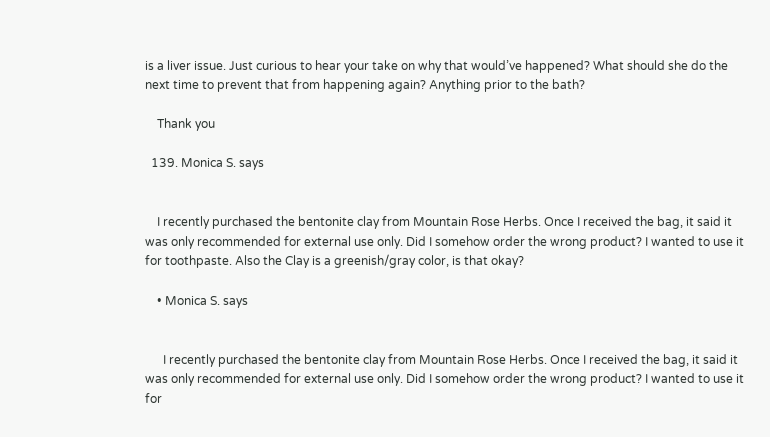is a liver issue. Just curious to hear your take on why that would’ve happened? What should she do the next time to prevent that from happening again? Anything prior to the bath?

    Thank you

  139. Monica S. says


    I recently purchased the bentonite clay from Mountain Rose Herbs. Once I received the bag, it said it was only recommended for external use only. Did I somehow order the wrong product? I wanted to use it for toothpaste. Also the Clay is a greenish/gray color, is that okay?

    • Monica S. says


      I recently purchased the bentonite clay from Mountain Rose Herbs. Once I received the bag, it said it was only recommended for external use only. Did I somehow order the wrong product? I wanted to use it for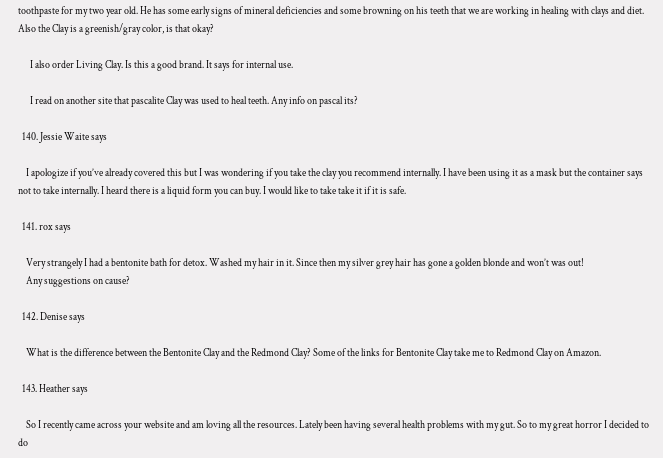toothpaste for my two year old. He has some early signs of mineral deficiencies and some browning on his teeth that we are working in healing with clays and diet. Also the Clay is a greenish/gray color, is that okay?

      I also order Living Clay. Is this a good brand. It says for internal use.

      I read on another site that pascalite Clay was used to heal teeth. Any info on pascal its?

  140. Jessie Waite says

    I apologize if you’ve already covered this but I was wondering if you take the clay you recommend internally. I have been using it as a mask but the container says not to take internally. I heard there is a liquid form you can buy. I would like to take take it if it is safe.

  141. rox says

    Very strangely I had a bentonite bath for detox. Washed my hair in it. Since then my silver grey hair has gone a golden blonde and won’t was out!
    Any suggestions on cause?

  142. Denise says

    What is the difference between the Bentonite Clay and the Redmond Clay? Some of the links for Bentonite Clay take me to Redmond Clay on Amazon.

  143. Heather says

    So I recently came across your website and am loving all the resources. Lately been having several health problems with my gut. So to my great horror I decided to do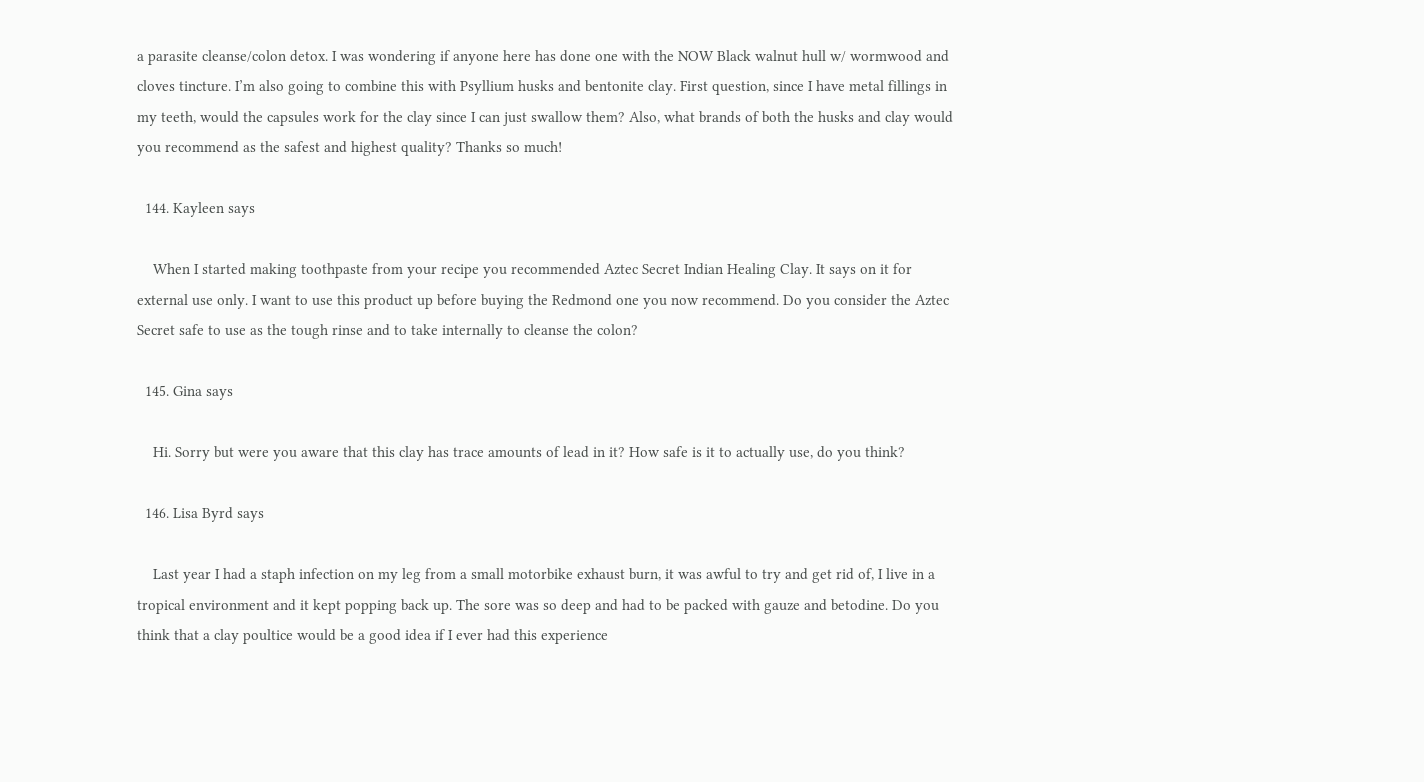a parasite cleanse/colon detox. I was wondering if anyone here has done one with the NOW Black walnut hull w/ wormwood and cloves tincture. I’m also going to combine this with Psyllium husks and bentonite clay. First question, since I have metal fillings in my teeth, would the capsules work for the clay since I can just swallow them? Also, what brands of both the husks and clay would you recommend as the safest and highest quality? Thanks so much!

  144. Kayleen says

    When I started making toothpaste from your recipe you recommended Aztec Secret Indian Healing Clay. It says on it for external use only. I want to use this product up before buying the Redmond one you now recommend. Do you consider the Aztec Secret safe to use as the tough rinse and to take internally to cleanse the colon?

  145. Gina says

    Hi. Sorry but were you aware that this clay has trace amounts of lead in it? How safe is it to actually use, do you think?

  146. Lisa Byrd says

    Last year I had a staph infection on my leg from a small motorbike exhaust burn, it was awful to try and get rid of, I live in a tropical environment and it kept popping back up. The sore was so deep and had to be packed with gauze and betodine. Do you think that a clay poultice would be a good idea if I ever had this experience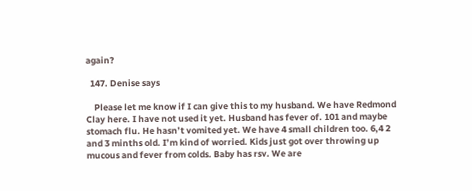again?

  147. Denise says

    Please let me know if I can give this to my husband. We have Redmond Clay here. I have not used it yet. Husband has fever of. 101 and maybe stomach flu. He hasn’t vomited yet. We have 4 small children too. 6,4 2 and 3 minths old. I’m kind of worried. Kids just got over throwing up mucous and fever from colds. Baby has rsv. We are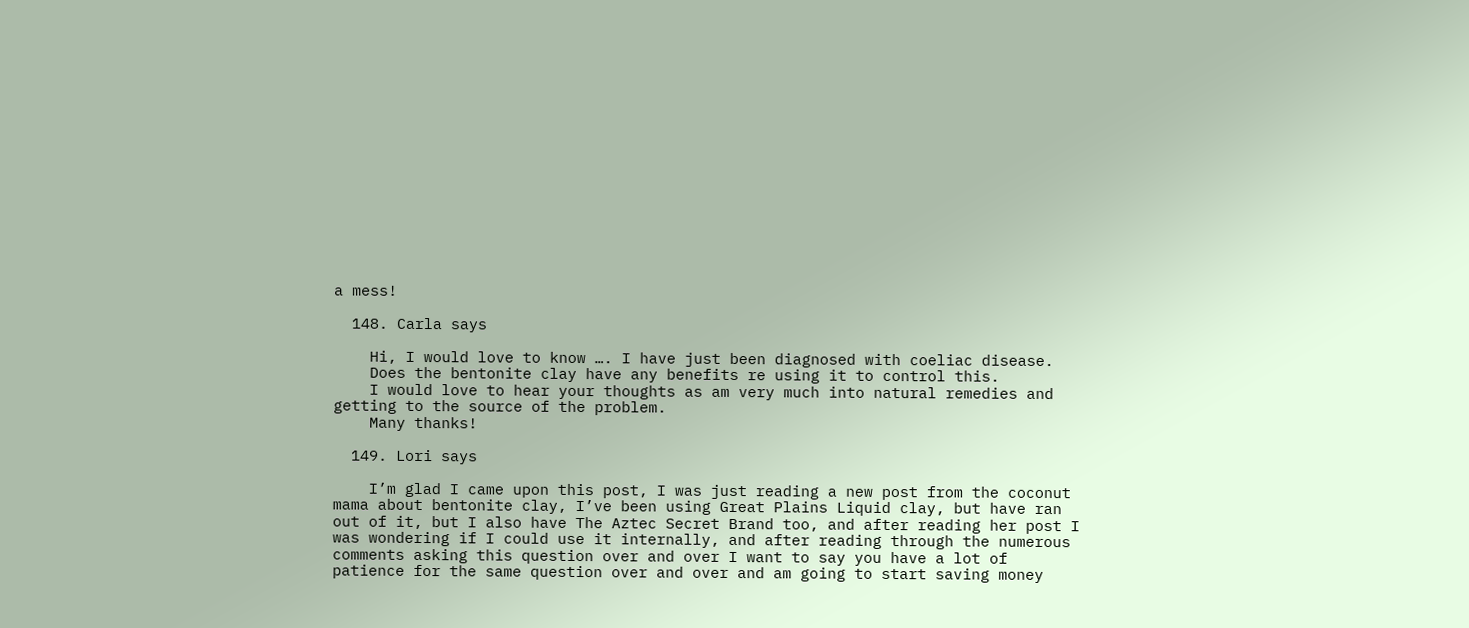a mess!

  148. Carla says

    Hi, I would love to know …. I have just been diagnosed with coeliac disease.
    Does the bentonite clay have any benefits re using it to control this.
    I would love to hear your thoughts as am very much into natural remedies and getting to the source of the problem.
    Many thanks!

  149. Lori says

    I’m glad I came upon this post, I was just reading a new post from the coconut mama about bentonite clay, I’ve been using Great Plains Liquid clay, but have ran out of it, but I also have The Aztec Secret Brand too, and after reading her post I was wondering if I could use it internally, and after reading through the numerous comments asking this question over and over I want to say you have a lot of patience for the same question over and over and am going to start saving money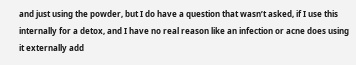and just using the powder, but I do have a question that wasn’t asked, if I use this internally for a detox, and I have no real reason like an infection or acne does using it externally add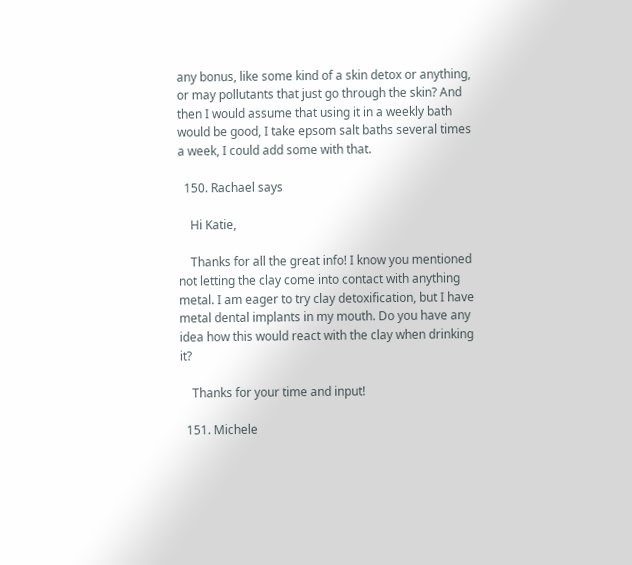any bonus, like some kind of a skin detox or anything, or may pollutants that just go through the skin? And then I would assume that using it in a weekly bath would be good, I take epsom salt baths several times a week, I could add some with that.

  150. Rachael says

    Hi Katie,

    Thanks for all the great info! I know you mentioned not letting the clay come into contact with anything metal. I am eager to try clay detoxification, but I have metal dental implants in my mouth. Do you have any idea how this would react with the clay when drinking it?

    Thanks for your time and input!

  151. Michele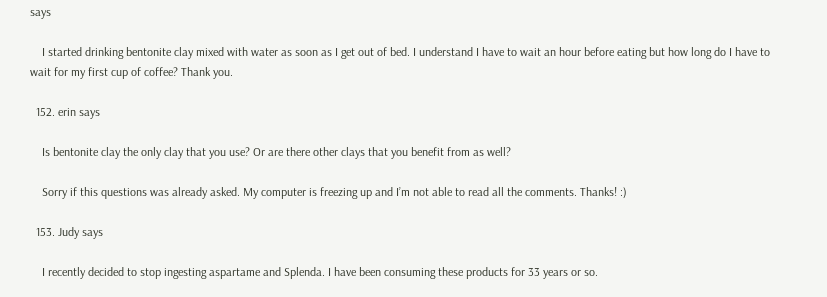says

    I started drinking bentonite clay mixed with water as soon as I get out of bed. I understand I have to wait an hour before eating but how long do I have to wait for my first cup of coffee? Thank you.

  152. erin says

    Is bentonite clay the only clay that you use? Or are there other clays that you benefit from as well?

    Sorry if this questions was already asked. My computer is freezing up and I’m not able to read all the comments. Thanks! :)

  153. Judy says

    I recently decided to stop ingesting aspartame and Splenda. I have been consuming these products for 33 years or so.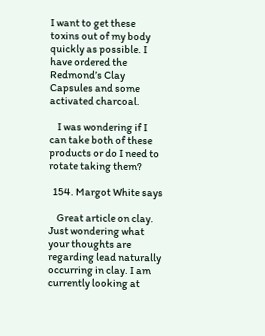I want to get these toxins out of my body quickly as possible. I have ordered the Redmond’s Clay Capsules and some activated charcoal.

    I was wondering if I can take both of these products or do I need to rotate taking them?

  154. Margot White says

    Great article on clay. Just wondering what your thoughts are regarding lead naturally occurring in clay. I am currently looking at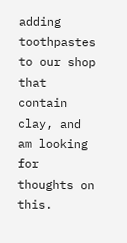adding toothpastes to our shop that contain clay, and am looking for thoughts on this.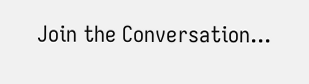Join the Conversation...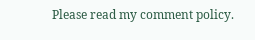Please read my comment policy.